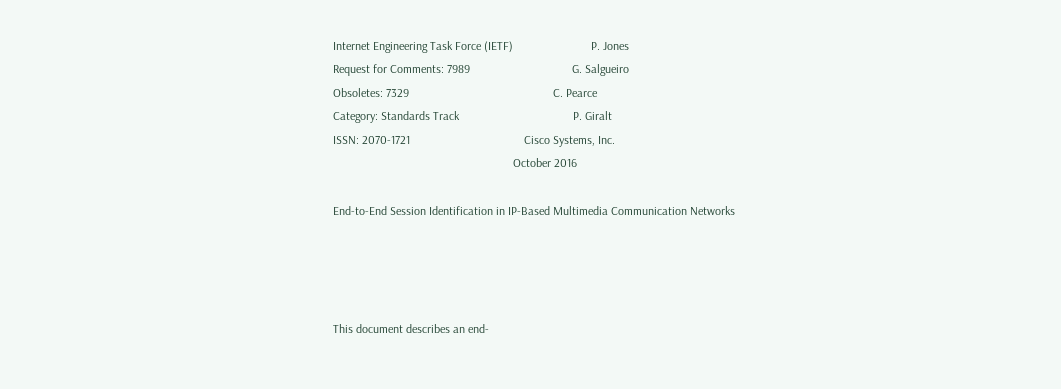Internet Engineering Task Force (IETF)                          P. Jones
Request for Comments: 7989                                  G. Salgueiro
Obsoletes: 7329                                                C. Pearce
Category: Standards Track                                      P. Giralt
ISSN: 2070-1721                                      Cisco Systems, Inc.
                                                            October 2016

End-to-End Session Identification in IP-Based Multimedia Communication Networks




This document describes an end-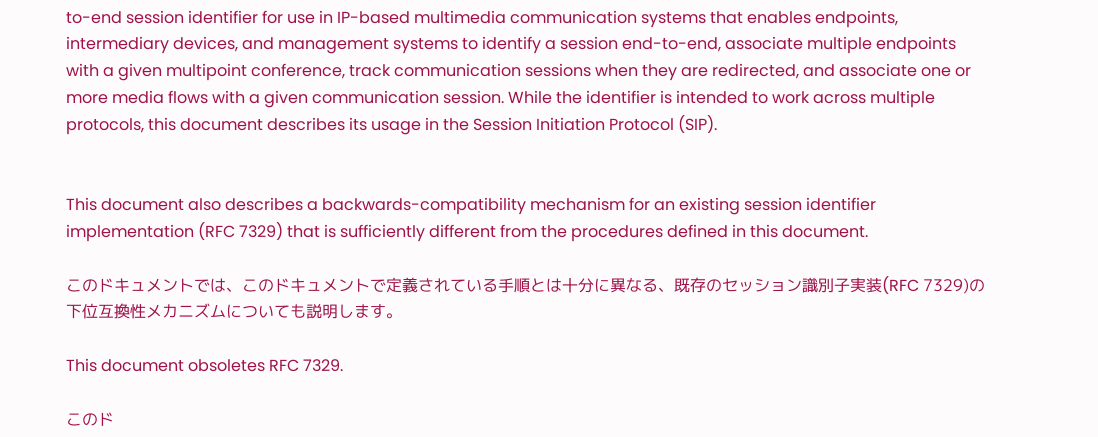to-end session identifier for use in IP-based multimedia communication systems that enables endpoints, intermediary devices, and management systems to identify a session end-to-end, associate multiple endpoints with a given multipoint conference, track communication sessions when they are redirected, and associate one or more media flows with a given communication session. While the identifier is intended to work across multiple protocols, this document describes its usage in the Session Initiation Protocol (SIP).


This document also describes a backwards-compatibility mechanism for an existing session identifier implementation (RFC 7329) that is sufficiently different from the procedures defined in this document.

このドキュメントでは、このドキュメントで定義されている手順とは十分に異なる、既存のセッション識別子実装(RFC 7329)の下位互換性メカニズムについても説明します。

This document obsoletes RFC 7329.

このド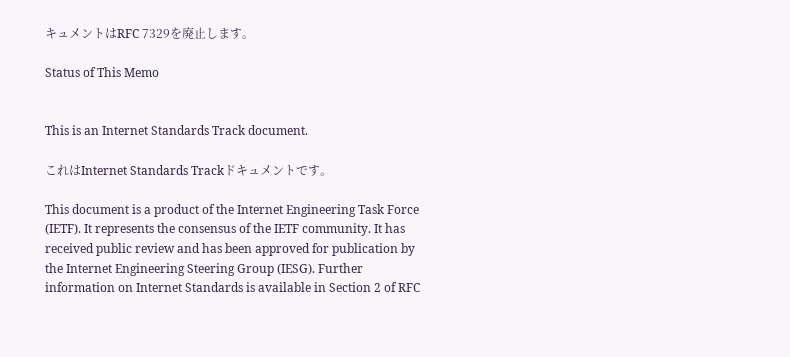キュメントはRFC 7329を廃止します。

Status of This Memo


This is an Internet Standards Track document.

これはInternet Standards Trackドキュメントです。

This document is a product of the Internet Engineering Task Force (IETF). It represents the consensus of the IETF community. It has received public review and has been approved for publication by the Internet Engineering Steering Group (IESG). Further information on Internet Standards is available in Section 2 of RFC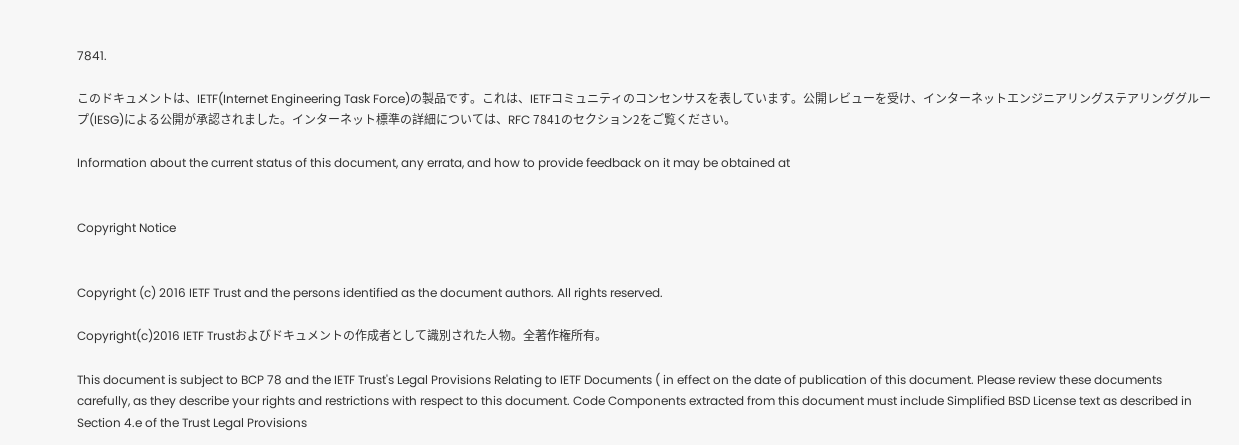7841.

このドキュメントは、IETF(Internet Engineering Task Force)の製品です。これは、IETFコミュニティのコンセンサスを表しています。公開レビューを受け、インターネットエンジニアリングステアリンググループ(IESG)による公開が承認されました。インターネット標準の詳細については、RFC 7841のセクション2をご覧ください。

Information about the current status of this document, any errata, and how to provide feedback on it may be obtained at


Copyright Notice


Copyright (c) 2016 IETF Trust and the persons identified as the document authors. All rights reserved.

Copyright(c)2016 IETF Trustおよびドキュメントの作成者として識別された人物。全著作権所有。

This document is subject to BCP 78 and the IETF Trust's Legal Provisions Relating to IETF Documents ( in effect on the date of publication of this document. Please review these documents carefully, as they describe your rights and restrictions with respect to this document. Code Components extracted from this document must include Simplified BSD License text as described in Section 4.e of the Trust Legal Provisions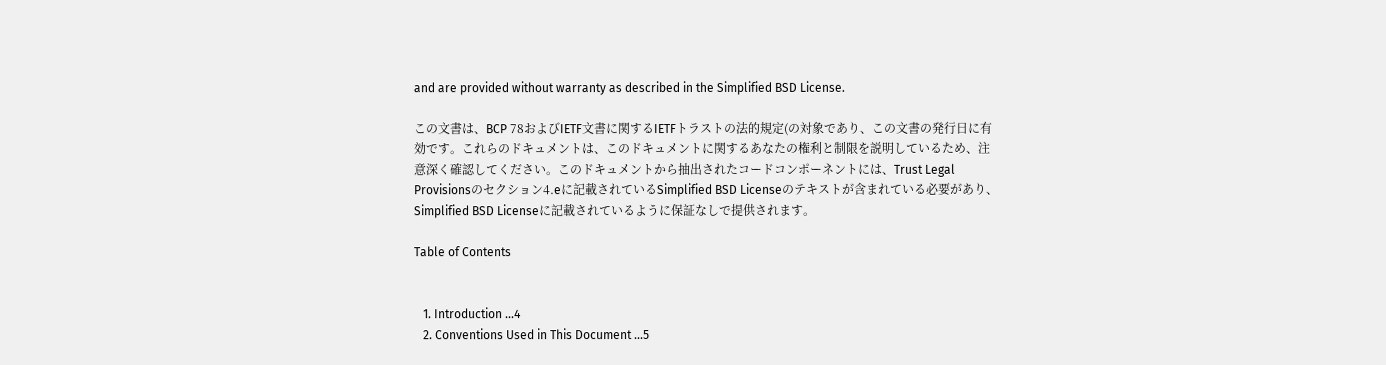and are provided without warranty as described in the Simplified BSD License.

この文書は、BCP 78およびIETF文書に関するIETFトラストの法的規定(の対象であり、この文書の発行日に有効です。これらのドキュメントは、このドキュメントに関するあなたの権利と制限を説明しているため、注意深く確認してください。このドキュメントから抽出されたコードコンポーネントには、Trust Legal Provisionsのセクション4.eに記載されているSimplified BSD Licenseのテキストが含まれている必要があり、Simplified BSD Licenseに記載されているように保証なしで提供されます。

Table of Contents


   1. Introduction ...4
   2. Conventions Used in This Document ...5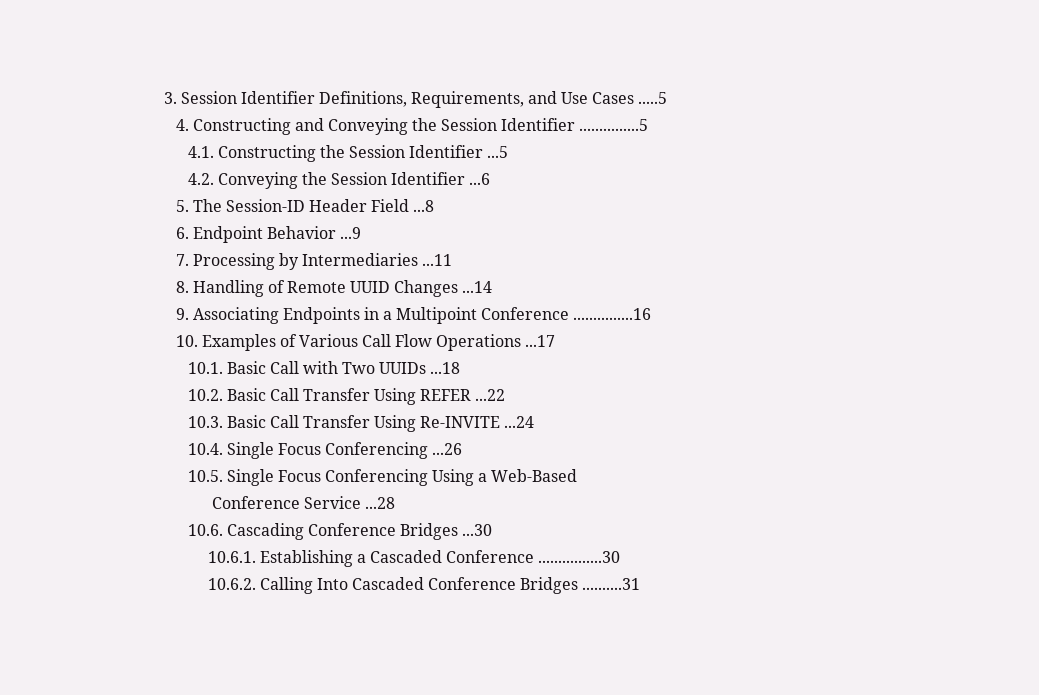3. Session Identifier Definitions, Requirements, and Use Cases .....5
   4. Constructing and Conveying the Session Identifier ...............5
      4.1. Constructing the Session Identifier ...5
      4.2. Conveying the Session Identifier ...6
   5. The Session-ID Header Field ...8
   6. Endpoint Behavior ...9
   7. Processing by Intermediaries ...11
   8. Handling of Remote UUID Changes ...14
   9. Associating Endpoints in a Multipoint Conference ...............16
   10. Examples of Various Call Flow Operations ...17
      10.1. Basic Call with Two UUIDs ...18
      10.2. Basic Call Transfer Using REFER ...22
      10.3. Basic Call Transfer Using Re-INVITE ...24
      10.4. Single Focus Conferencing ...26
      10.5. Single Focus Conferencing Using a Web-Based
            Conference Service ...28
      10.6. Cascading Conference Bridges ...30
           10.6.1. Establishing a Cascaded Conference ................30
           10.6.2. Calling Into Cascaded Conference Bridges ..........31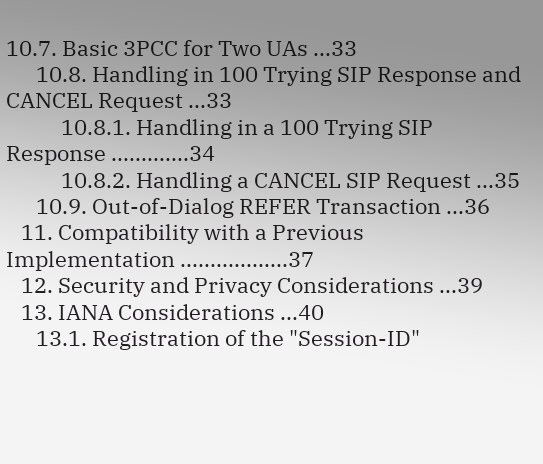10.7. Basic 3PCC for Two UAs ...33
      10.8. Handling in 100 Trying SIP Response and CANCEL Request ...33
           10.8.1. Handling in a 100 Trying SIP Response .............34
           10.8.2. Handling a CANCEL SIP Request ...35
      10.9. Out-of-Dialog REFER Transaction ...36
   11. Compatibility with a Previous Implementation ..................37
   12. Security and Privacy Considerations ...39
   13. IANA Considerations ...40
      13.1. Registration of the "Session-ID"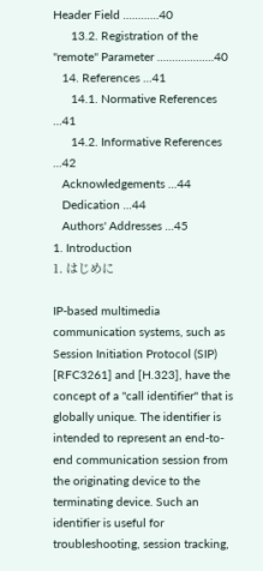Header Field ............40
      13.2. Registration of the "remote" Parameter ...................40
   14. References ...41
      14.1. Normative References ...41
      14.2. Informative References ...42
   Acknowledgements ...44
   Dedication ...44
   Authors' Addresses ...45
1. Introduction
1. はじめに

IP-based multimedia communication systems, such as Session Initiation Protocol (SIP) [RFC3261] and [H.323], have the concept of a "call identifier" that is globally unique. The identifier is intended to represent an end-to-end communication session from the originating device to the terminating device. Such an identifier is useful for troubleshooting, session tracking,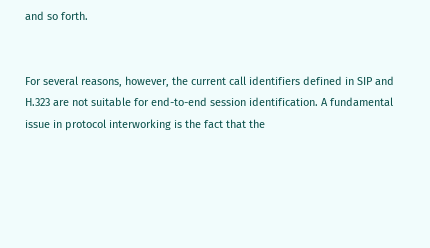and so forth.


For several reasons, however, the current call identifiers defined in SIP and H.323 are not suitable for end-to-end session identification. A fundamental issue in protocol interworking is the fact that the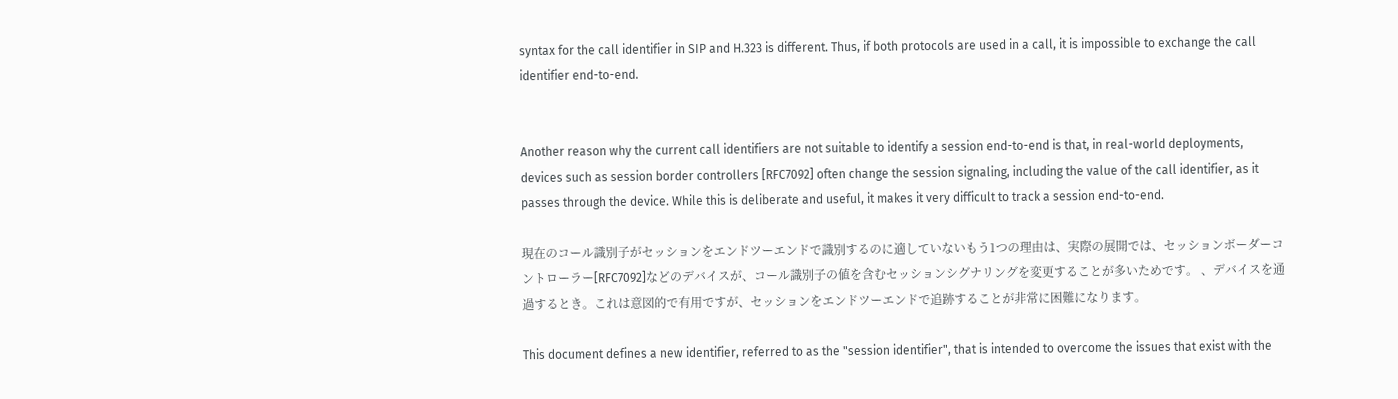syntax for the call identifier in SIP and H.323 is different. Thus, if both protocols are used in a call, it is impossible to exchange the call identifier end-to-end.


Another reason why the current call identifiers are not suitable to identify a session end-to-end is that, in real-world deployments, devices such as session border controllers [RFC7092] often change the session signaling, including the value of the call identifier, as it passes through the device. While this is deliberate and useful, it makes it very difficult to track a session end-to-end.

現在のコール識別子がセッションをエンドツーエンドで識別するのに適していないもう1つの理由は、実際の展開では、セッションボーダーコントローラー[RFC7092]などのデバイスが、コール識別子の値を含むセッションシグナリングを変更することが多いためです。 、デバイスを通過するとき。これは意図的で有用ですが、セッションをエンドツーエンドで追跡することが非常に困難になります。

This document defines a new identifier, referred to as the "session identifier", that is intended to overcome the issues that exist with the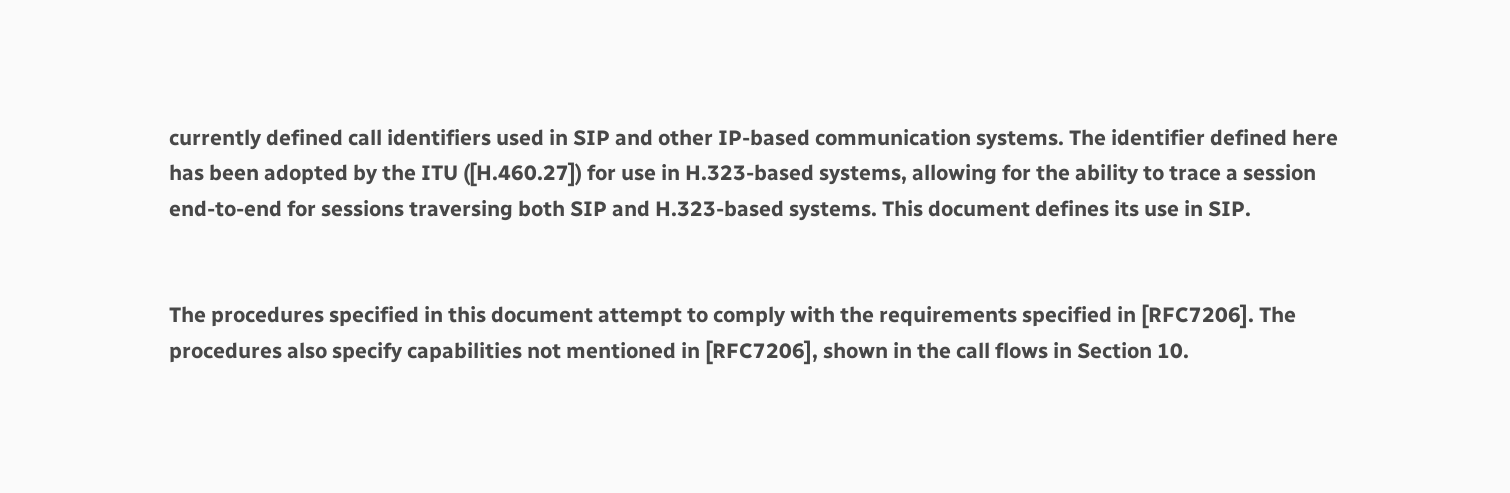currently defined call identifiers used in SIP and other IP-based communication systems. The identifier defined here has been adopted by the ITU ([H.460.27]) for use in H.323-based systems, allowing for the ability to trace a session end-to-end for sessions traversing both SIP and H.323-based systems. This document defines its use in SIP.


The procedures specified in this document attempt to comply with the requirements specified in [RFC7206]. The procedures also specify capabilities not mentioned in [RFC7206], shown in the call flows in Section 10.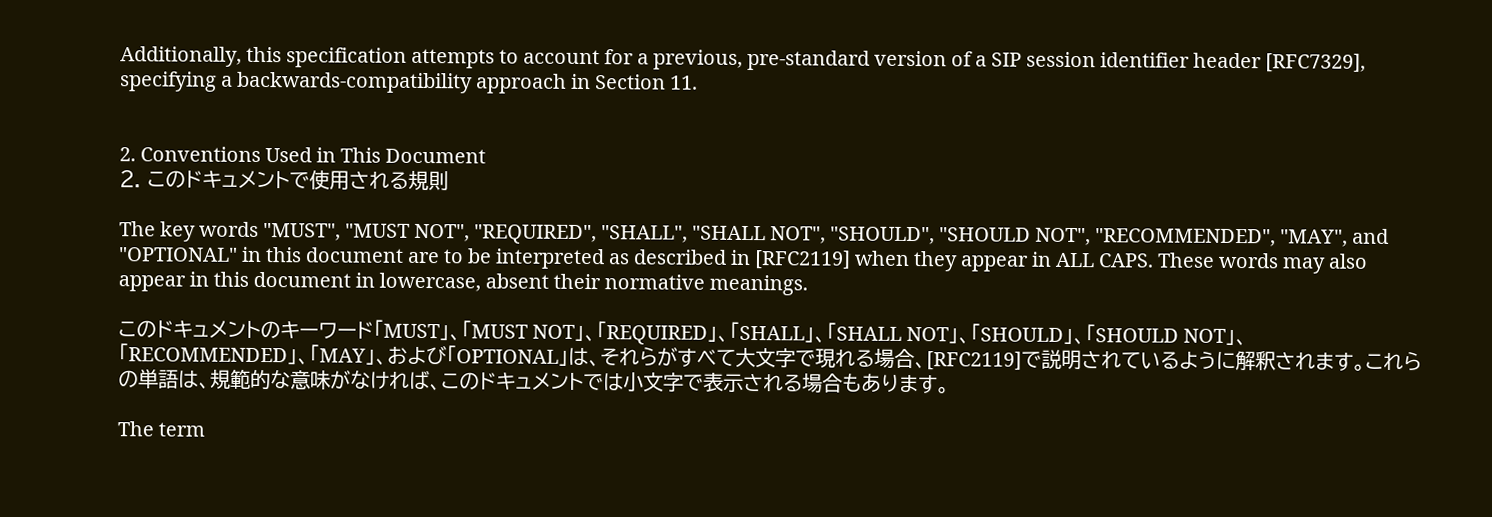Additionally, this specification attempts to account for a previous, pre-standard version of a SIP session identifier header [RFC7329], specifying a backwards-compatibility approach in Section 11.


2. Conventions Used in This Document
2. このドキュメントで使用される規則

The key words "MUST", "MUST NOT", "REQUIRED", "SHALL", "SHALL NOT", "SHOULD", "SHOULD NOT", "RECOMMENDED", "MAY", and "OPTIONAL" in this document are to be interpreted as described in [RFC2119] when they appear in ALL CAPS. These words may also appear in this document in lowercase, absent their normative meanings.

このドキュメントのキーワード「MUST」、「MUST NOT」、「REQUIRED」、「SHALL」、「SHALL NOT」、「SHOULD」、「SHOULD NOT」、「RECOMMENDED」、「MAY」、および「OPTIONAL」は、それらがすべて大文字で現れる場合、[RFC2119]で説明されているように解釈されます。これらの単語は、規範的な意味がなければ、このドキュメントでは小文字で表示される場合もあります。

The term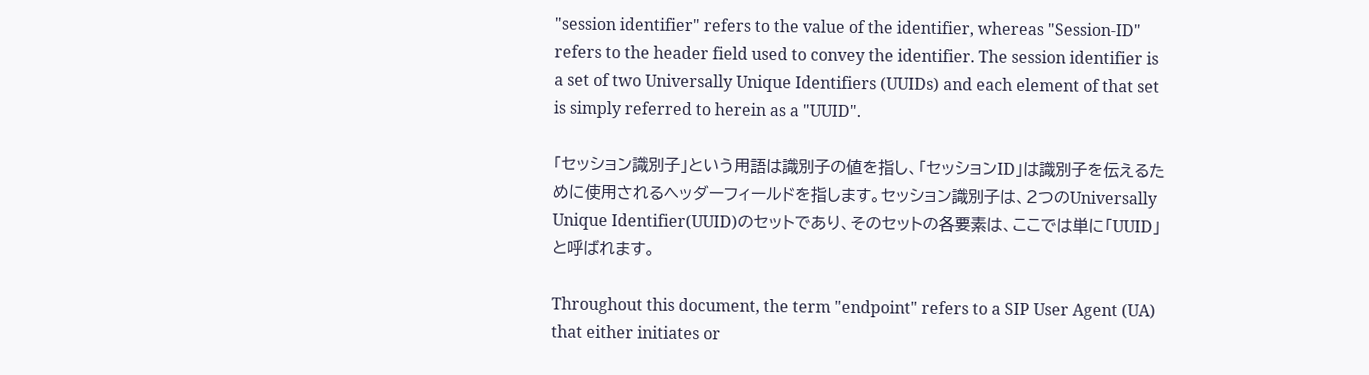"session identifier" refers to the value of the identifier, whereas "Session-ID" refers to the header field used to convey the identifier. The session identifier is a set of two Universally Unique Identifiers (UUIDs) and each element of that set is simply referred to herein as a "UUID".

「セッション識別子」という用語は識別子の値を指し、「セッションID」は識別子を伝えるために使用されるヘッダーフィールドを指します。セッション識別子は、2つのUniversally Unique Identifier(UUID)のセットであり、そのセットの各要素は、ここでは単に「UUID」と呼ばれます。

Throughout this document, the term "endpoint" refers to a SIP User Agent (UA) that either initiates or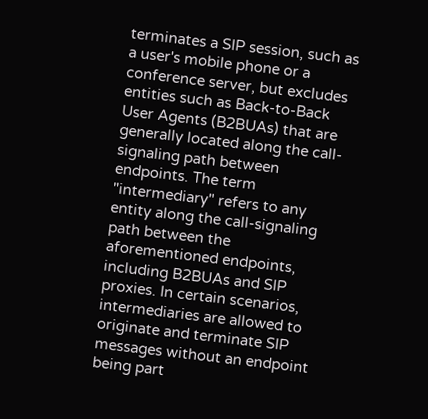terminates a SIP session, such as a user's mobile phone or a conference server, but excludes entities such as Back-to-Back User Agents (B2BUAs) that are generally located along the call-signaling path between endpoints. The term "intermediary" refers to any entity along the call-signaling path between the aforementioned endpoints, including B2BUAs and SIP proxies. In certain scenarios, intermediaries are allowed to originate and terminate SIP messages without an endpoint being part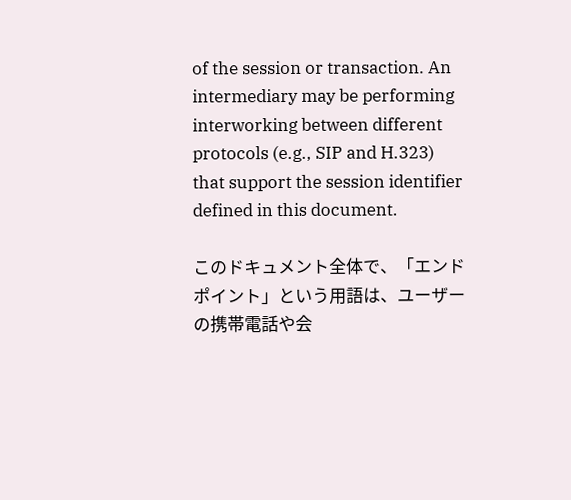of the session or transaction. An intermediary may be performing interworking between different protocols (e.g., SIP and H.323) that support the session identifier defined in this document.

このドキュメント全体で、「エンドポイント」という用語は、ユーザーの携帯電話や会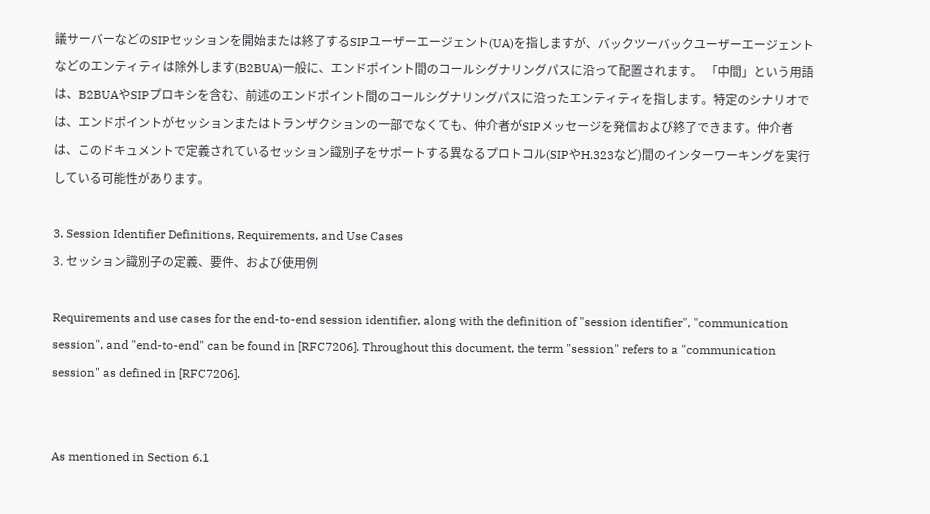議サーバーなどのSIPセッションを開始または終了するSIPユーザーエージェント(UA)を指しますが、バックツーバックユーザーエージェントなどのエンティティは除外します(B2BUA)一般に、エンドポイント間のコールシグナリングパスに沿って配置されます。 「中間」という用語は、B2BUAやSIPプロキシを含む、前述のエンドポイント間のコールシグナリングパスに沿ったエンティティを指します。特定のシナリオでは、エンドポイントがセッションまたはトランザクションの一部でなくても、仲介者がSIPメッセージを発信および終了できます。仲介者は、このドキュメントで定義されているセッション識別子をサポートする異なるプロトコル(SIPやH.323など)間のインターワーキングを実行している可能性があります。

3. Session Identifier Definitions, Requirements, and Use Cases
3. セッション識別子の定義、要件、および使用例

Requirements and use cases for the end-to-end session identifier, along with the definition of "session identifier", "communication session", and "end-to-end" can be found in [RFC7206]. Throughout this document, the term "session" refers to a "communication session" as defined in [RFC7206].


As mentioned in Section 6.1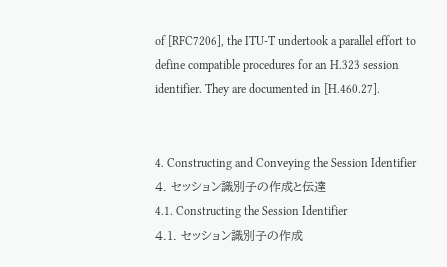of [RFC7206], the ITU-T undertook a parallel effort to define compatible procedures for an H.323 session identifier. They are documented in [H.460.27].


4. Constructing and Conveying the Session Identifier
4. セッション識別子の作成と伝達
4.1. Constructing the Session Identifier
4.1. セッション識別子の作成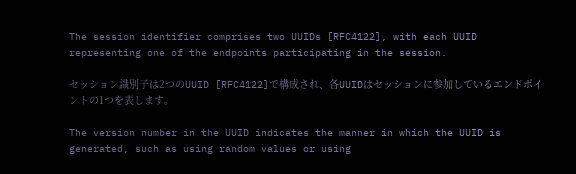The session identifier comprises two UUIDs [RFC4122], with each UUID representing one of the endpoints participating in the session.

セッション識別子は2つのUUID [RFC4122]で構成され、各UUIDはセッションに参加しているエンドポイントの1つを表します。

The version number in the UUID indicates the manner in which the UUID is generated, such as using random values or using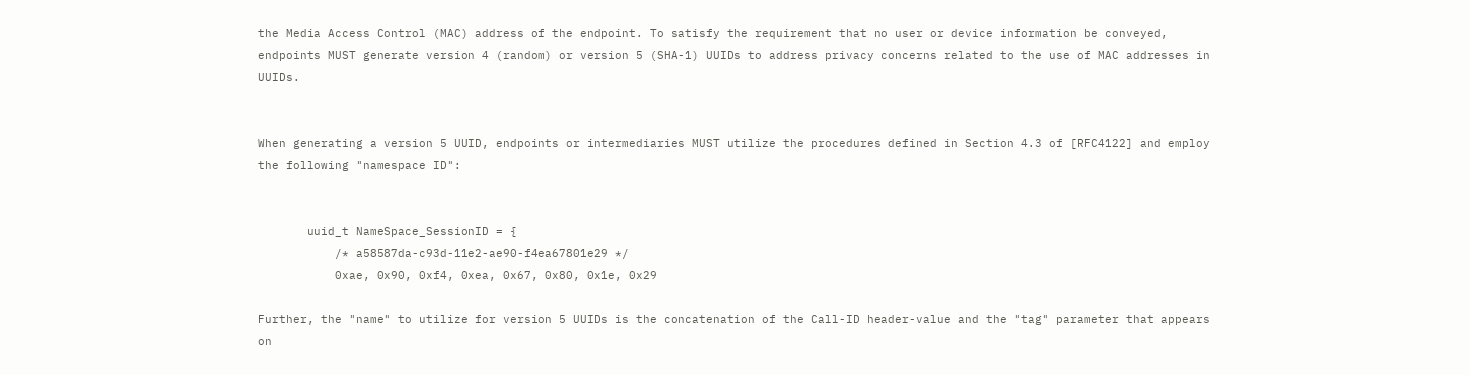the Media Access Control (MAC) address of the endpoint. To satisfy the requirement that no user or device information be conveyed, endpoints MUST generate version 4 (random) or version 5 (SHA-1) UUIDs to address privacy concerns related to the use of MAC addresses in UUIDs.


When generating a version 5 UUID, endpoints or intermediaries MUST utilize the procedures defined in Section 4.3 of [RFC4122] and employ the following "namespace ID":


       uuid_t NameSpace_SessionID = {
           /* a58587da-c93d-11e2-ae90-f4ea67801e29 */
           0xae, 0x90, 0xf4, 0xea, 0x67, 0x80, 0x1e, 0x29

Further, the "name" to utilize for version 5 UUIDs is the concatenation of the Call-ID header-value and the "tag" parameter that appears on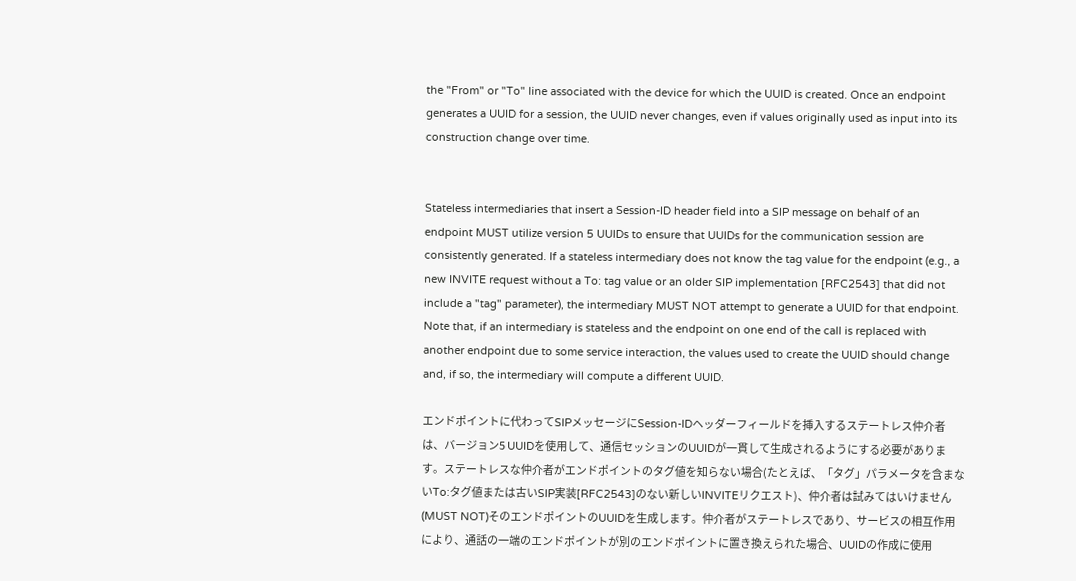the "From" or "To" line associated with the device for which the UUID is created. Once an endpoint generates a UUID for a session, the UUID never changes, even if values originally used as input into its construction change over time.


Stateless intermediaries that insert a Session-ID header field into a SIP message on behalf of an endpoint MUST utilize version 5 UUIDs to ensure that UUIDs for the communication session are consistently generated. If a stateless intermediary does not know the tag value for the endpoint (e.g., a new INVITE request without a To: tag value or an older SIP implementation [RFC2543] that did not include a "tag" parameter), the intermediary MUST NOT attempt to generate a UUID for that endpoint. Note that, if an intermediary is stateless and the endpoint on one end of the call is replaced with another endpoint due to some service interaction, the values used to create the UUID should change and, if so, the intermediary will compute a different UUID.

エンドポイントに代わってSIPメッセージにSession-IDヘッダーフィールドを挿入するステートレス仲介者は、バージョン5 UUIDを使用して、通信セッションのUUIDが一貫して生成されるようにする必要があります。ステートレスな仲介者がエンドポイントのタグ値を知らない場合(たとえば、「タグ」パラメータを含まないTo:タグ値または古いSIP実装[RFC2543]のない新しいINVITEリクエスト)、仲介者は試みてはいけません(MUST NOT)そのエンドポイントのUUIDを生成します。仲介者がステートレスであり、サービスの相互作用により、通話の一端のエンドポイントが別のエンドポイントに置き換えられた場合、UUIDの作成に使用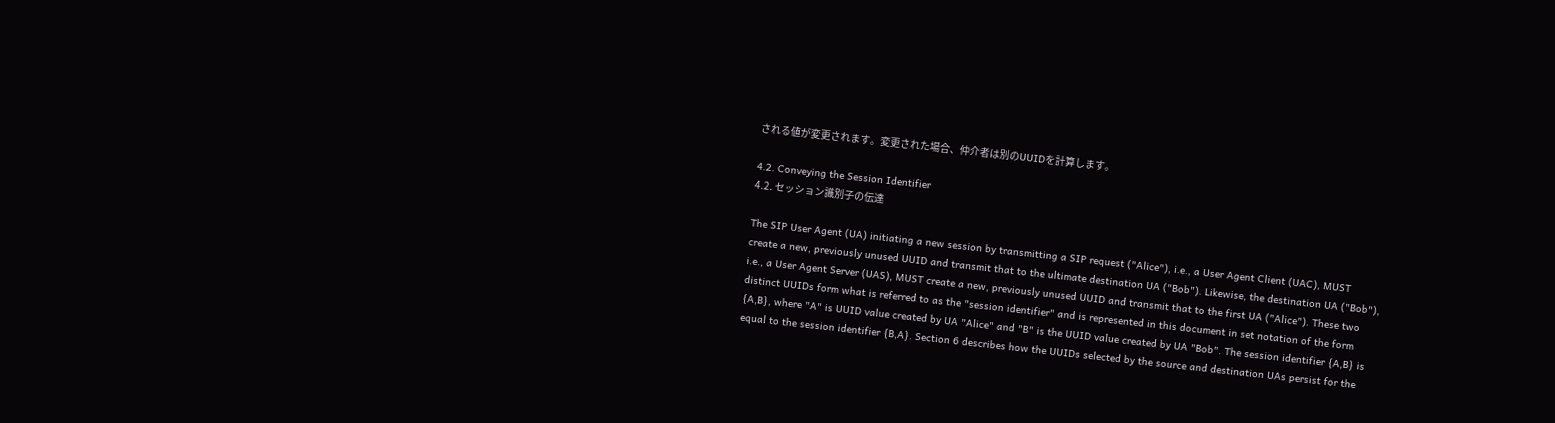される値が変更されます。変更された場合、仲介者は別のUUIDを計算します。

4.2. Conveying the Session Identifier
4.2. セッション識別子の伝達

The SIP User Agent (UA) initiating a new session by transmitting a SIP request ("Alice"), i.e., a User Agent Client (UAC), MUST create a new, previously unused UUID and transmit that to the ultimate destination UA ("Bob"). Likewise, the destination UA ("Bob"), i.e., a User Agent Server (UAS), MUST create a new, previously unused UUID and transmit that to the first UA ("Alice"). These two distinct UUIDs form what is referred to as the "session identifier" and is represented in this document in set notation of the form {A,B}, where "A" is UUID value created by UA "Alice" and "B" is the UUID value created by UA "Bob". The session identifier {A,B} is equal to the session identifier {B,A}. Section 6 describes how the UUIDs selected by the source and destination UAs persist for the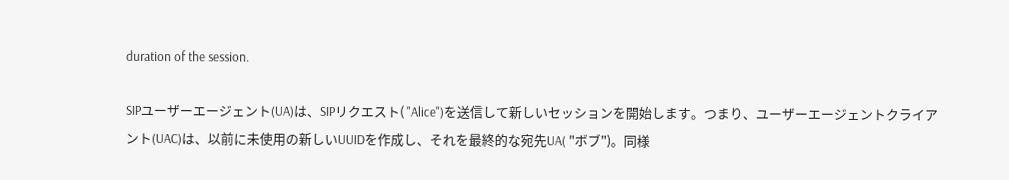duration of the session.

SIPユーザーエージェント(UA)は、SIPリクエスト( "Alice")を送信して新しいセッションを開始します。つまり、ユーザーエージェントクライアント(UAC)は、以前に未使用の新しいUUIDを作成し、それを最終的な宛先UA( "ボブ")。同様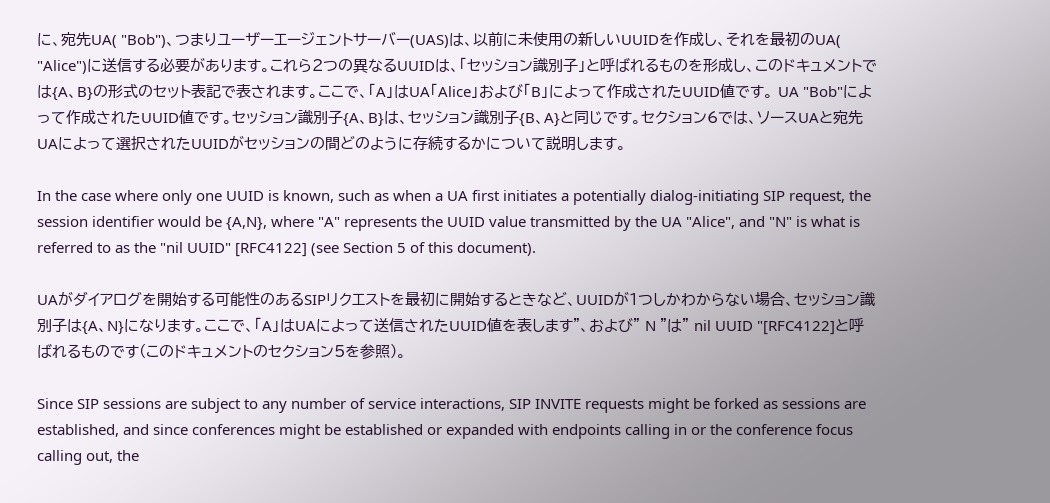に、宛先UA( "Bob")、つまりユーザーエージェントサーバー(UAS)は、以前に未使用の新しいUUIDを作成し、それを最初のUA( "Alice")に送信する必要があります。これら2つの異なるUUIDは、「セッション識別子」と呼ばれるものを形成し、このドキュメントでは{A、B}の形式のセット表記で表されます。ここで、「A」はUA「Alice」および「B」によって作成されたUUID値です。 UA "Bob"によって作成されたUUID値です。セッション識別子{A、B}は、セッション識別子{B、A}と同じです。セクション6では、ソースUAと宛先UAによって選択されたUUIDがセッションの間どのように存続するかについて説明します。

In the case where only one UUID is known, such as when a UA first initiates a potentially dialog-initiating SIP request, the session identifier would be {A,N}, where "A" represents the UUID value transmitted by the UA "Alice", and "N" is what is referred to as the "nil UUID" [RFC4122] (see Section 5 of this document).

UAがダイアログを開始する可能性のあるSIPリクエストを最初に開始するときなど、UUIDが1つしかわからない場合、セッション識別子は{A、N}になります。ここで、「A」はUAによって送信されたUUID値を表します"、および" N "は" nil UUID "[RFC4122]と呼ばれるものです(このドキュメントのセクション5を参照)。

Since SIP sessions are subject to any number of service interactions, SIP INVITE requests might be forked as sessions are established, and since conferences might be established or expanded with endpoints calling in or the conference focus calling out, the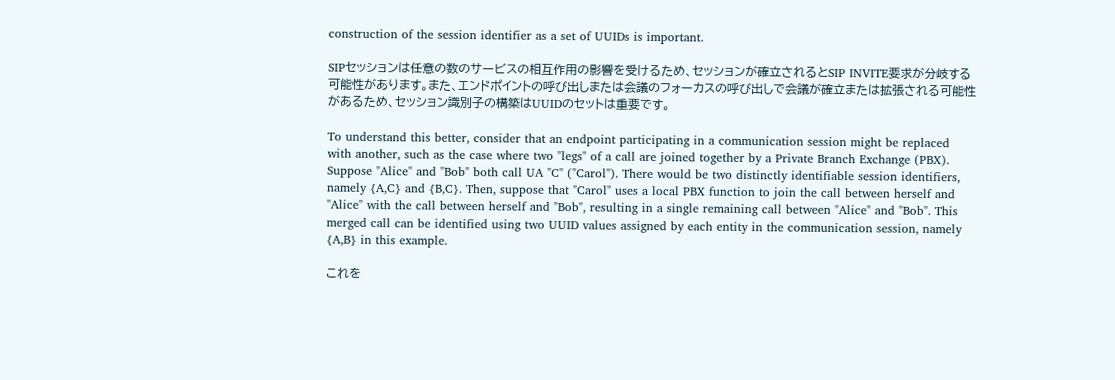construction of the session identifier as a set of UUIDs is important.

SIPセッションは任意の数のサービスの相互作用の影響を受けるため、セッションが確立されるとSIP INVITE要求が分岐する可能性があります。また、エンドポイントの呼び出しまたは会議のフォーカスの呼び出しで会議が確立または拡張される可能性があるため、セッション識別子の構築はUUIDのセットは重要です。

To understand this better, consider that an endpoint participating in a communication session might be replaced with another, such as the case where two "legs" of a call are joined together by a Private Branch Exchange (PBX). Suppose "Alice" and "Bob" both call UA "C" ("Carol"). There would be two distinctly identifiable session identifiers, namely {A,C} and {B,C}. Then, suppose that "Carol" uses a local PBX function to join the call between herself and "Alice" with the call between herself and "Bob", resulting in a single remaining call between "Alice" and "Bob". This merged call can be identified using two UUID values assigned by each entity in the communication session, namely {A,B} in this example.

これを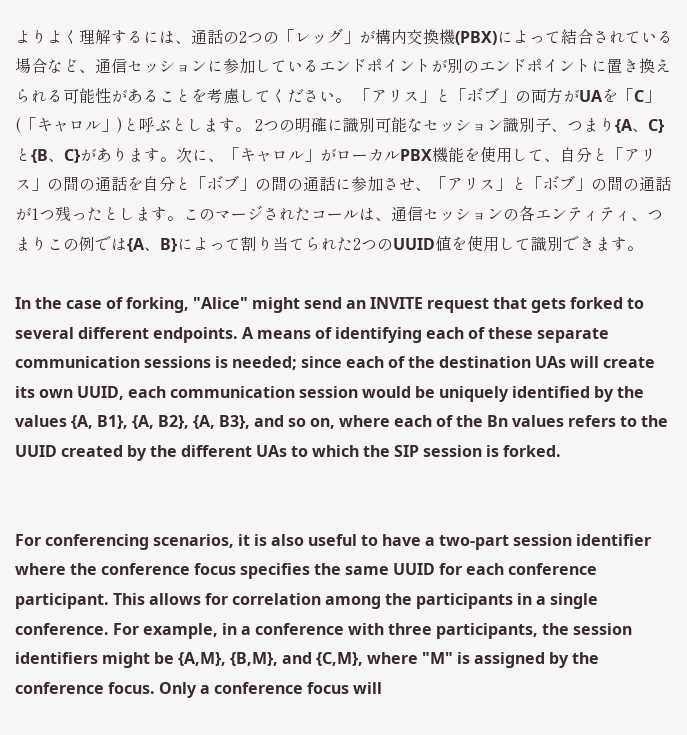よりよく理解するには、通話の2つの「レッグ」が構内交換機(PBX)によって結合されている場合など、通信セッションに参加しているエンドポイントが別のエンドポイントに置き換えられる可能性があることを考慮してください。 「アリス」と「ボブ」の両方がUAを「C」(「キャロル」)と呼ぶとします。 2つの明確に識別可能なセッション識別子、つまり{A、C}と{B、C}があります。次に、「キャロル」がローカルPBX機能を使用して、自分と「アリス」の間の通話を自分と「ボブ」の間の通話に参加させ、「アリス」と「ボブ」の間の通話が1つ残ったとします。このマージされたコールは、通信セッションの各エンティティ、つまりこの例では{A、B}によって割り当てられた2つのUUID値を使用して識別できます。

In the case of forking, "Alice" might send an INVITE request that gets forked to several different endpoints. A means of identifying each of these separate communication sessions is needed; since each of the destination UAs will create its own UUID, each communication session would be uniquely identified by the values {A, B1}, {A, B2}, {A, B3}, and so on, where each of the Bn values refers to the UUID created by the different UAs to which the SIP session is forked.


For conferencing scenarios, it is also useful to have a two-part session identifier where the conference focus specifies the same UUID for each conference participant. This allows for correlation among the participants in a single conference. For example, in a conference with three participants, the session identifiers might be {A,M}, {B,M}, and {C,M}, where "M" is assigned by the conference focus. Only a conference focus will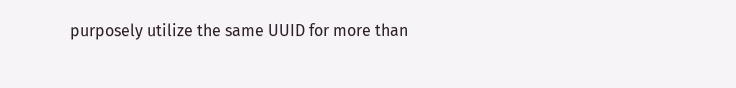purposely utilize the same UUID for more than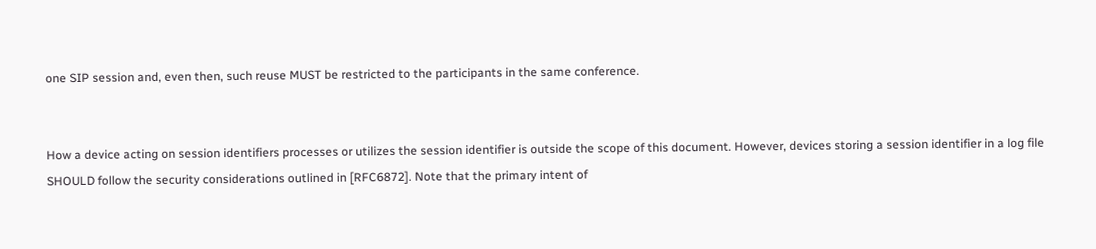one SIP session and, even then, such reuse MUST be restricted to the participants in the same conference.


How a device acting on session identifiers processes or utilizes the session identifier is outside the scope of this document. However, devices storing a session identifier in a log file SHOULD follow the security considerations outlined in [RFC6872]. Note that the primary intent of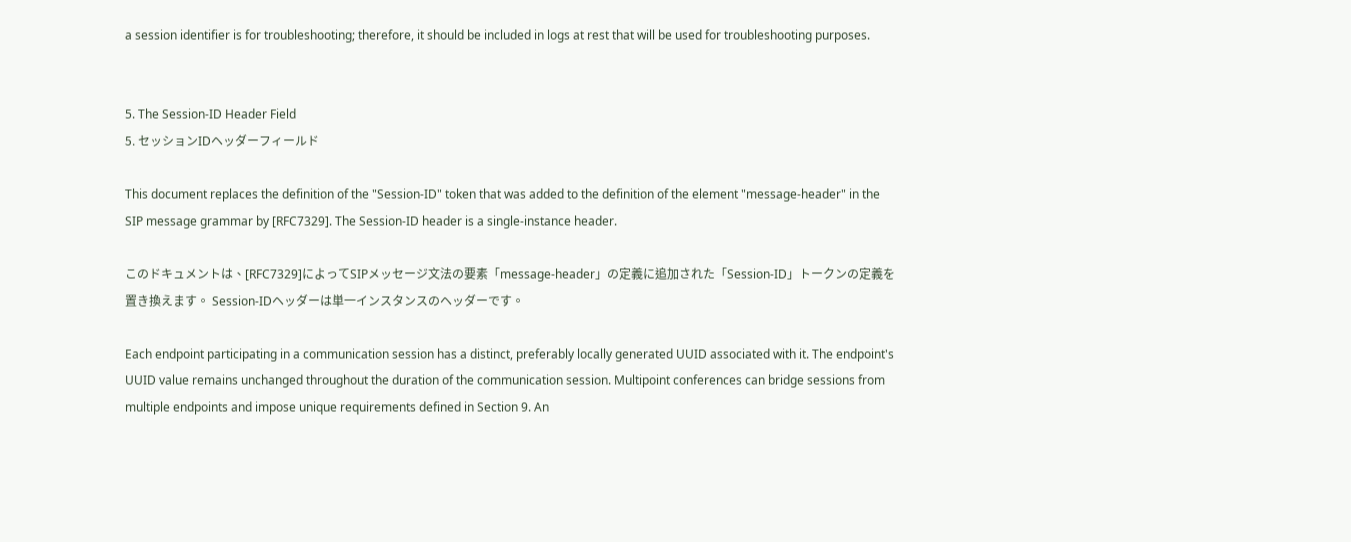a session identifier is for troubleshooting; therefore, it should be included in logs at rest that will be used for troubleshooting purposes.


5. The Session-ID Header Field
5. セッションIDヘッダーフィールド

This document replaces the definition of the "Session-ID" token that was added to the definition of the element "message-header" in the SIP message grammar by [RFC7329]. The Session-ID header is a single-instance header.

このドキュメントは、[RFC7329]によってSIPメッセージ文法の要素「message-header」の定義に追加された「Session-ID」トークンの定義を置き換えます。 Session-IDヘッダーは単一インスタンスのヘッダーです。

Each endpoint participating in a communication session has a distinct, preferably locally generated UUID associated with it. The endpoint's UUID value remains unchanged throughout the duration of the communication session. Multipoint conferences can bridge sessions from multiple endpoints and impose unique requirements defined in Section 9. An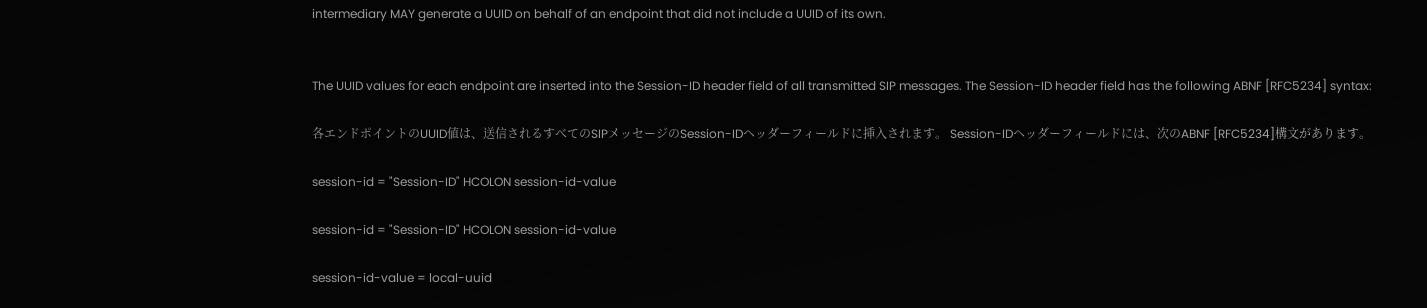intermediary MAY generate a UUID on behalf of an endpoint that did not include a UUID of its own.


The UUID values for each endpoint are inserted into the Session-ID header field of all transmitted SIP messages. The Session-ID header field has the following ABNF [RFC5234] syntax:

各エンドポイントのUUID値は、送信されるすべてのSIPメッセージのSession-IDヘッダーフィールドに挿入されます。 Session-IDヘッダーフィールドには、次のABNF [RFC5234]構文があります。

session-id = "Session-ID" HCOLON session-id-value

session-id = "Session-ID" HCOLON session-id-value

session-id-value = local-uuid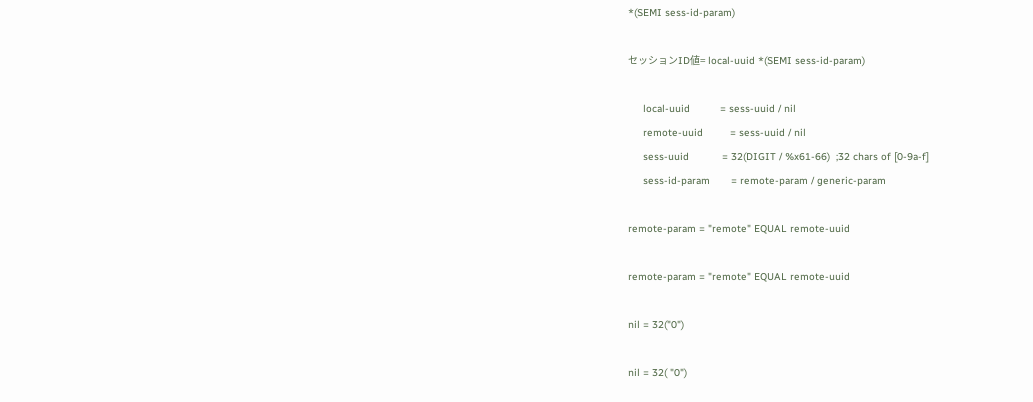*(SEMI sess-id-param)

セッションID値= local-uuid *(SEMI sess-id-param)

     local-uuid          = sess-uuid / nil
     remote-uuid         = sess-uuid / nil
     sess-uuid           = 32(DIGIT / %x61-66)  ;32 chars of [0-9a-f]
     sess-id-param       = remote-param / generic-param

remote-param = "remote" EQUAL remote-uuid

remote-param = "remote" EQUAL remote-uuid

nil = 32("0")

nil = 32( "0")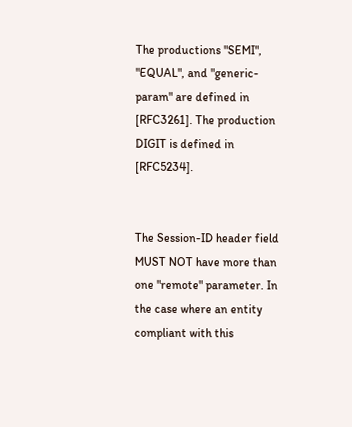The productions "SEMI", "EQUAL", and "generic-param" are defined in [RFC3261]. The production DIGIT is defined in [RFC5234].


The Session-ID header field MUST NOT have more than one "remote" parameter. In the case where an entity compliant with this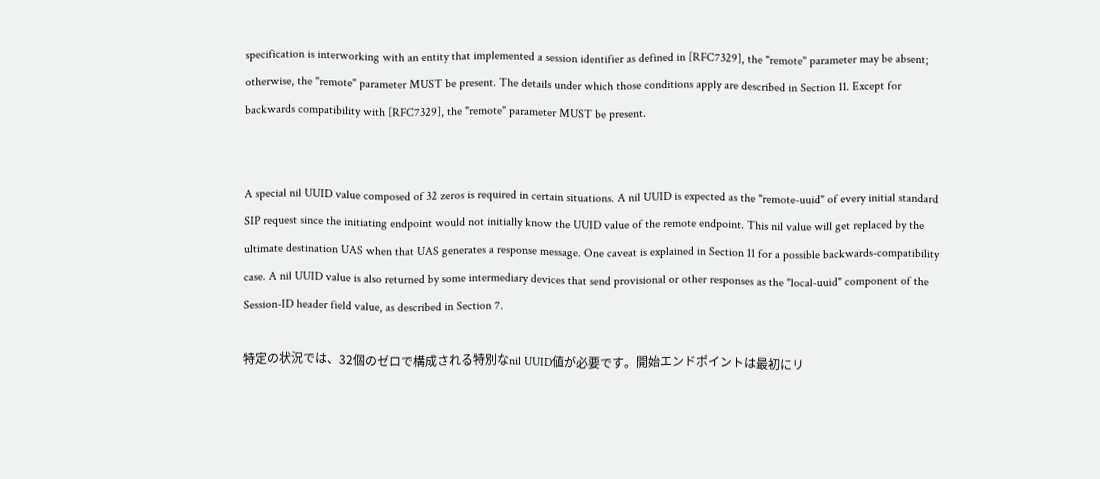specification is interworking with an entity that implemented a session identifier as defined in [RFC7329], the "remote" parameter may be absent; otherwise, the "remote" parameter MUST be present. The details under which those conditions apply are described in Section 11. Except for backwards compatibility with [RFC7329], the "remote" parameter MUST be present.


A special nil UUID value composed of 32 zeros is required in certain situations. A nil UUID is expected as the "remote-uuid" of every initial standard SIP request since the initiating endpoint would not initially know the UUID value of the remote endpoint. This nil value will get replaced by the ultimate destination UAS when that UAS generates a response message. One caveat is explained in Section 11 for a possible backwards-compatibility case. A nil UUID value is also returned by some intermediary devices that send provisional or other responses as the "local-uuid" component of the Session-ID header field value, as described in Section 7.

特定の状況では、32個のゼロで構成される特別なnil UUID値が必要です。開始エンドポイントは最初にリ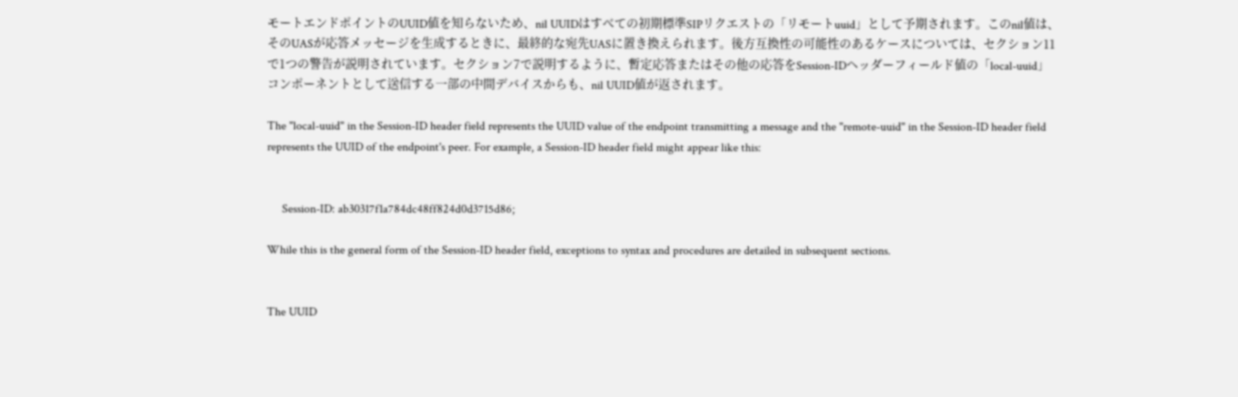モートエンドポイントのUUID値を知らないため、nil UUIDはすべての初期標準SIPリクエストの「リモートuuid」として予期されます。このnil値は、そのUASが応答メッセージを生成するときに、最終的な宛先UASに置き換えられます。後方互換性の可能性のあるケースについては、セクション11で1つの警告が説明されています。セクション7で説明するように、暫定応答またはその他の応答をSession-IDヘッダーフィールド値の「local-uuid」コンポーネントとして送信する一部の中間デバイスからも、nil UUID値が返されます。

The "local-uuid" in the Session-ID header field represents the UUID value of the endpoint transmitting a message and the "remote-uuid" in the Session-ID header field represents the UUID of the endpoint's peer. For example, a Session-ID header field might appear like this:


     Session-ID: ab30317f1a784dc48ff824d0d3715d86;

While this is the general form of the Session-ID header field, exceptions to syntax and procedures are detailed in subsequent sections.


The UUID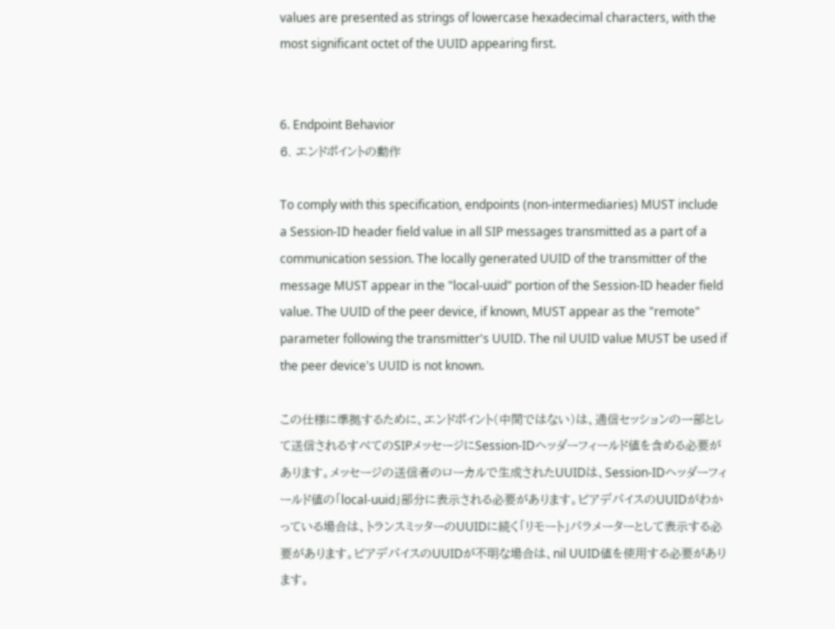values are presented as strings of lowercase hexadecimal characters, with the most significant octet of the UUID appearing first.


6. Endpoint Behavior
6. エンドポイントの動作

To comply with this specification, endpoints (non-intermediaries) MUST include a Session-ID header field value in all SIP messages transmitted as a part of a communication session. The locally generated UUID of the transmitter of the message MUST appear in the "local-uuid" portion of the Session-ID header field value. The UUID of the peer device, if known, MUST appear as the "remote" parameter following the transmitter's UUID. The nil UUID value MUST be used if the peer device's UUID is not known.

この仕様に準拠するために、エンドポイント(中間ではない)は、通信セッションの一部として送信されるすべてのSIPメッセージにSession-IDヘッダーフィールド値を含める必要があります。メッセージの送信者のローカルで生成されたUUIDは、Session-IDヘッダーフィールド値の「local-uuid」部分に表示される必要があります。ピアデバイスのUUIDがわかっている場合は、トランスミッターのUUIDに続く「リモート」パラメーターとして表示する必要があります。ピアデバイスのUUIDが不明な場合は、nil UUID値を使用する必要があります。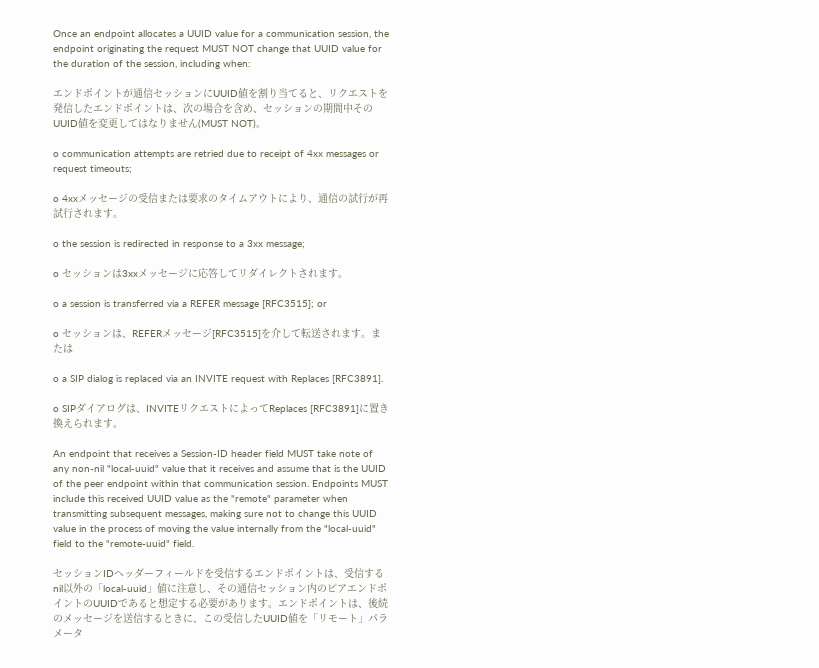Once an endpoint allocates a UUID value for a communication session, the endpoint originating the request MUST NOT change that UUID value for the duration of the session, including when:

エンドポイントが通信セッションにUUID値を割り当てると、リクエストを発信したエンドポイントは、次の場合を含め、セッションの期間中そのUUID値を変更してはなりません(MUST NOT)。

o communication attempts are retried due to receipt of 4xx messages or request timeouts;

o 4xxメッセージの受信または要求のタイムアウトにより、通信の試行が再試行されます。

o the session is redirected in response to a 3xx message;

o セッションは3xxメッセージに応答してリダイレクトされます。

o a session is transferred via a REFER message [RFC3515]; or

o セッションは、REFERメッセージ[RFC3515]を介して転送されます。または

o a SIP dialog is replaced via an INVITE request with Replaces [RFC3891].

o SIPダイアログは、INVITEリクエストによってReplaces [RFC3891]に置き換えられます。

An endpoint that receives a Session-ID header field MUST take note of any non-nil "local-uuid" value that it receives and assume that is the UUID of the peer endpoint within that communication session. Endpoints MUST include this received UUID value as the "remote" parameter when transmitting subsequent messages, making sure not to change this UUID value in the process of moving the value internally from the "local-uuid" field to the "remote-uuid" field.

セッションIDヘッダーフィールドを受信するエンドポイントは、受信するnil以外の「local-uuid」値に注意し、その通信セッション内のピアエンドポイントのUUIDであると想定する必要があります。エンドポイントは、後続のメッセージを送信するときに、この受信したUUID値を「リモート」パラメータ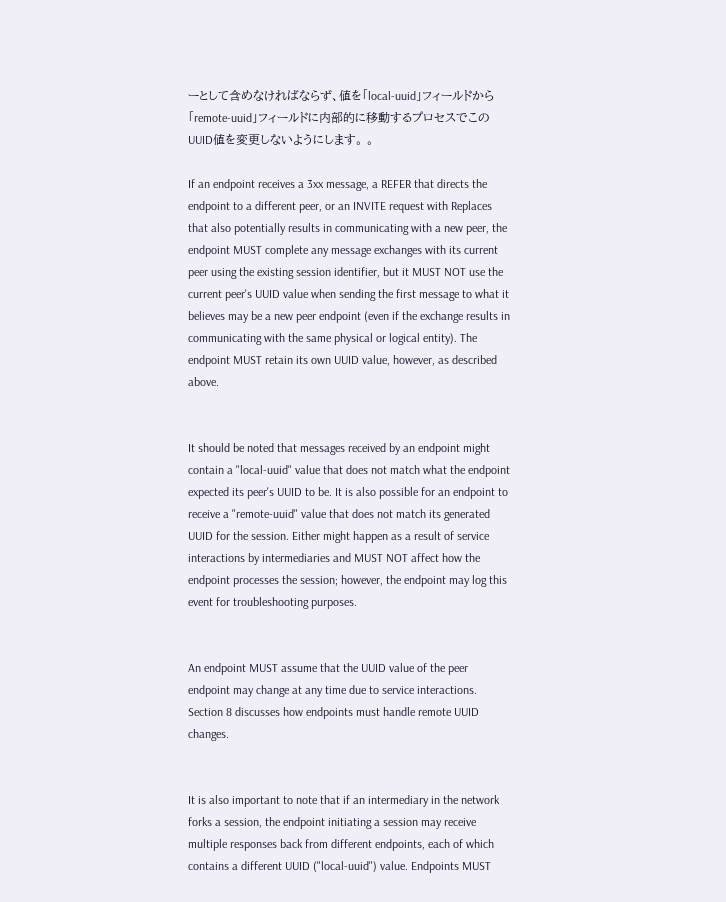ーとして含めなければならず、値を「local-uuid」フィールドから「remote-uuid」フィールドに内部的に移動するプロセスでこのUUID値を変更しないようにします。 。

If an endpoint receives a 3xx message, a REFER that directs the endpoint to a different peer, or an INVITE request with Replaces that also potentially results in communicating with a new peer, the endpoint MUST complete any message exchanges with its current peer using the existing session identifier, but it MUST NOT use the current peer's UUID value when sending the first message to what it believes may be a new peer endpoint (even if the exchange results in communicating with the same physical or logical entity). The endpoint MUST retain its own UUID value, however, as described above.


It should be noted that messages received by an endpoint might contain a "local-uuid" value that does not match what the endpoint expected its peer's UUID to be. It is also possible for an endpoint to receive a "remote-uuid" value that does not match its generated UUID for the session. Either might happen as a result of service interactions by intermediaries and MUST NOT affect how the endpoint processes the session; however, the endpoint may log this event for troubleshooting purposes.


An endpoint MUST assume that the UUID value of the peer endpoint may change at any time due to service interactions. Section 8 discusses how endpoints must handle remote UUID changes.


It is also important to note that if an intermediary in the network forks a session, the endpoint initiating a session may receive multiple responses back from different endpoints, each of which contains a different UUID ("local-uuid") value. Endpoints MUST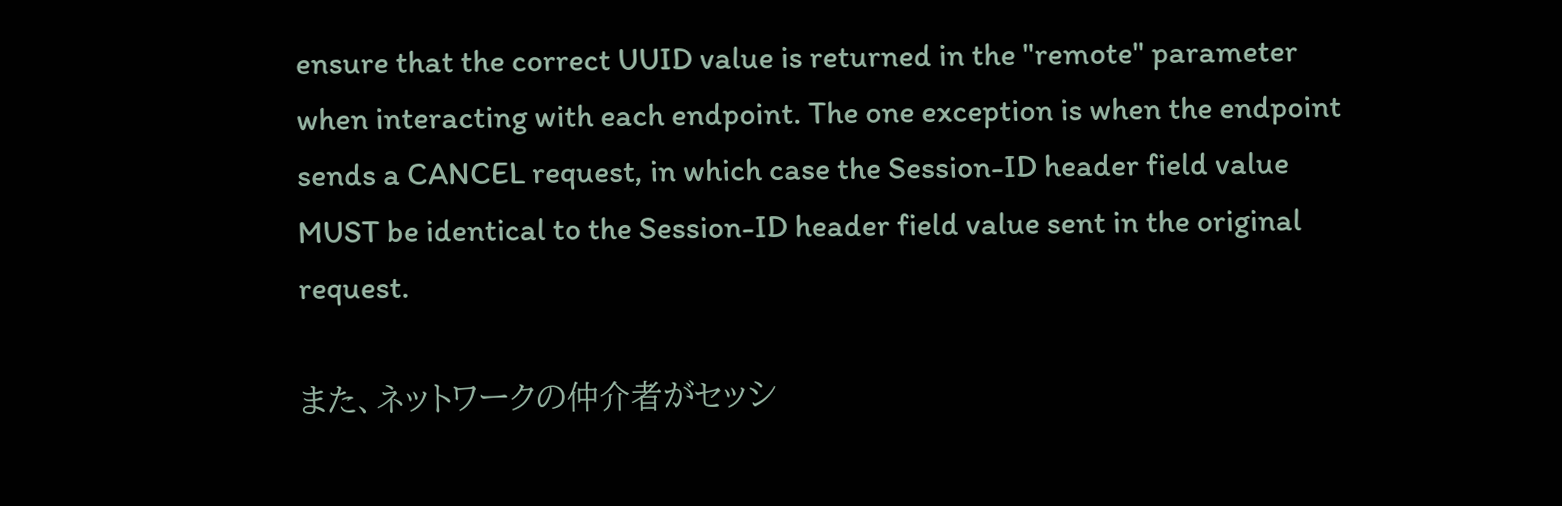ensure that the correct UUID value is returned in the "remote" parameter when interacting with each endpoint. The one exception is when the endpoint sends a CANCEL request, in which case the Session-ID header field value MUST be identical to the Session-ID header field value sent in the original request.

また、ネットワークの仲介者がセッシ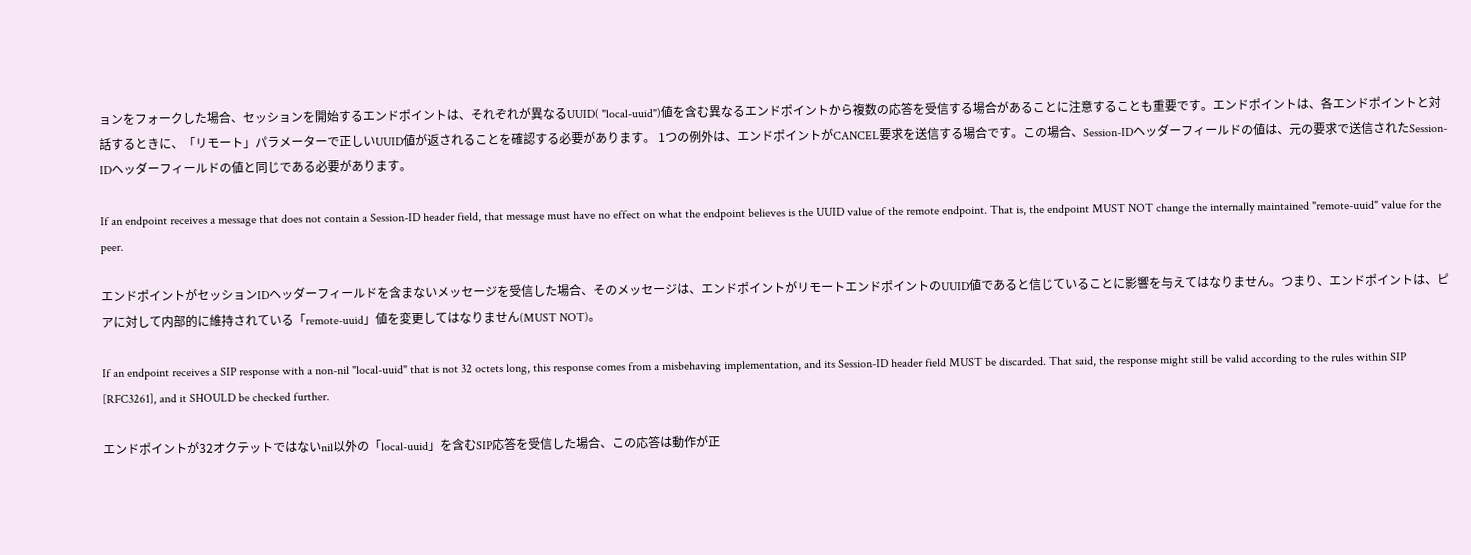ョンをフォークした場合、セッションを開始するエンドポイントは、それぞれが異なるUUID( "local-uuid")値を含む異なるエンドポイントから複数の応答を受信する場合があることに注意することも重要です。エンドポイントは、各エンドポイントと対話するときに、「リモート」パラメーターで正しいUUID値が返されることを確認する必要があります。 1つの例外は、エンドポイントがCANCEL要求を送信する場合です。この場合、Session-IDヘッダーフィールドの値は、元の要求で送信されたSession-IDヘッダーフィールドの値と同じである必要があります。

If an endpoint receives a message that does not contain a Session-ID header field, that message must have no effect on what the endpoint believes is the UUID value of the remote endpoint. That is, the endpoint MUST NOT change the internally maintained "remote-uuid" value for the peer.

エンドポイントがセッションIDヘッダーフィールドを含まないメッセージを受信した場合、そのメッセージは、エンドポイントがリモートエンドポイントのUUID値であると信じていることに影響を与えてはなりません。つまり、エンドポイントは、ピアに対して内部的に維持されている「remote-uuid」値を変更してはなりません(MUST NOT)。

If an endpoint receives a SIP response with a non-nil "local-uuid" that is not 32 octets long, this response comes from a misbehaving implementation, and its Session-ID header field MUST be discarded. That said, the response might still be valid according to the rules within SIP [RFC3261], and it SHOULD be checked further.

エンドポイントが32オクテットではないnil以外の「local-uuid」を含むSIP応答を受信した場合、この応答は動作が正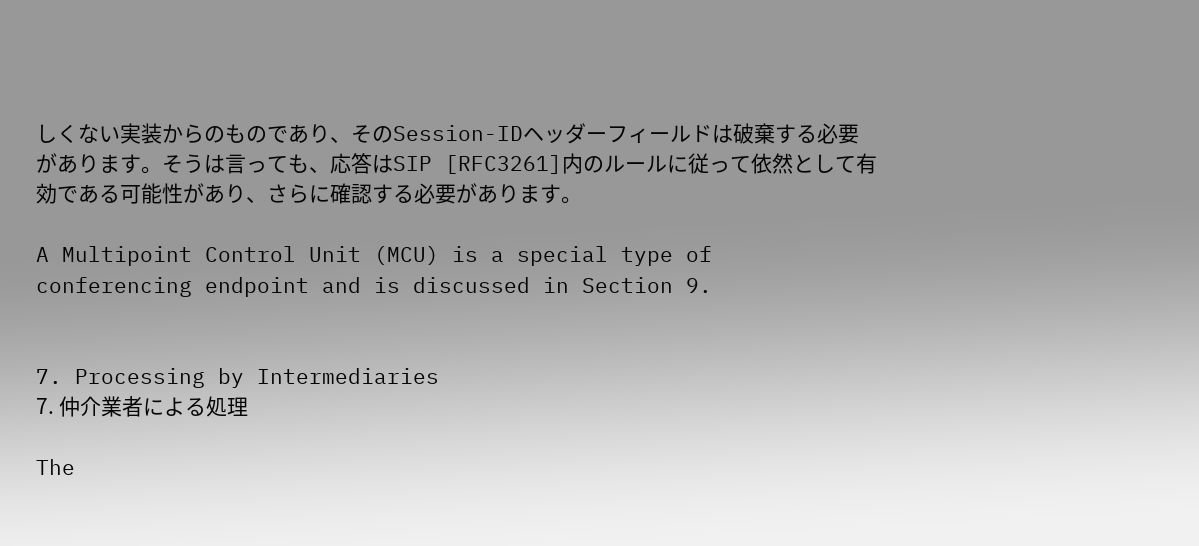しくない実装からのものであり、そのSession-IDヘッダーフィールドは破棄する必要があります。そうは言っても、応答はSIP [RFC3261]内のルールに従って依然として有効である可能性があり、さらに確認する必要があります。

A Multipoint Control Unit (MCU) is a special type of conferencing endpoint and is discussed in Section 9.


7. Processing by Intermediaries
7. 仲介業者による処理

The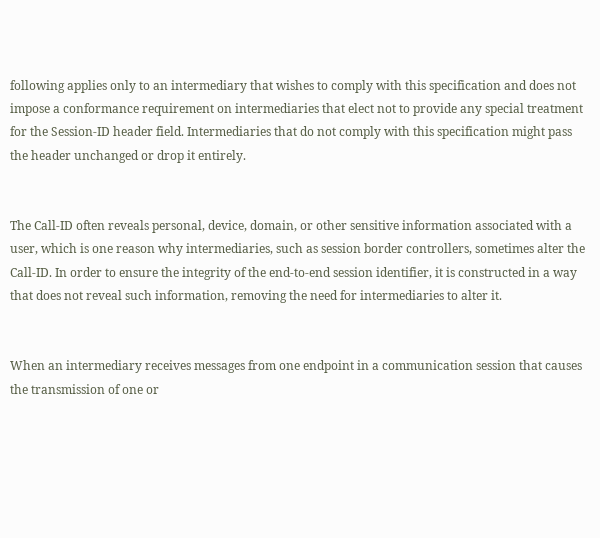following applies only to an intermediary that wishes to comply with this specification and does not impose a conformance requirement on intermediaries that elect not to provide any special treatment for the Session-ID header field. Intermediaries that do not comply with this specification might pass the header unchanged or drop it entirely.


The Call-ID often reveals personal, device, domain, or other sensitive information associated with a user, which is one reason why intermediaries, such as session border controllers, sometimes alter the Call-ID. In order to ensure the integrity of the end-to-end session identifier, it is constructed in a way that does not reveal such information, removing the need for intermediaries to alter it.


When an intermediary receives messages from one endpoint in a communication session that causes the transmission of one or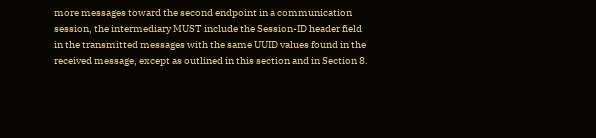more messages toward the second endpoint in a communication session, the intermediary MUST include the Session-ID header field in the transmitted messages with the same UUID values found in the received message, except as outlined in this section and in Section 8.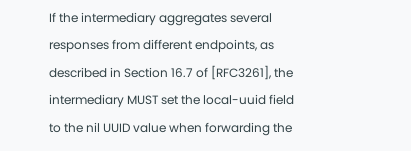If the intermediary aggregates several responses from different endpoints, as described in Section 16.7 of [RFC3261], the intermediary MUST set the local-uuid field to the nil UUID value when forwarding the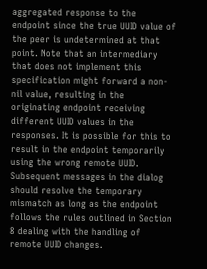aggregated response to the endpoint since the true UUID value of the peer is undetermined at that point. Note that an intermediary that does not implement this specification might forward a non-nil value, resulting in the originating endpoint receiving different UUID values in the responses. It is possible for this to result in the endpoint temporarily using the wrong remote UUID. Subsequent messages in the dialog should resolve the temporary mismatch as long as the endpoint follows the rules outlined in Section 8 dealing with the handling of remote UUID changes.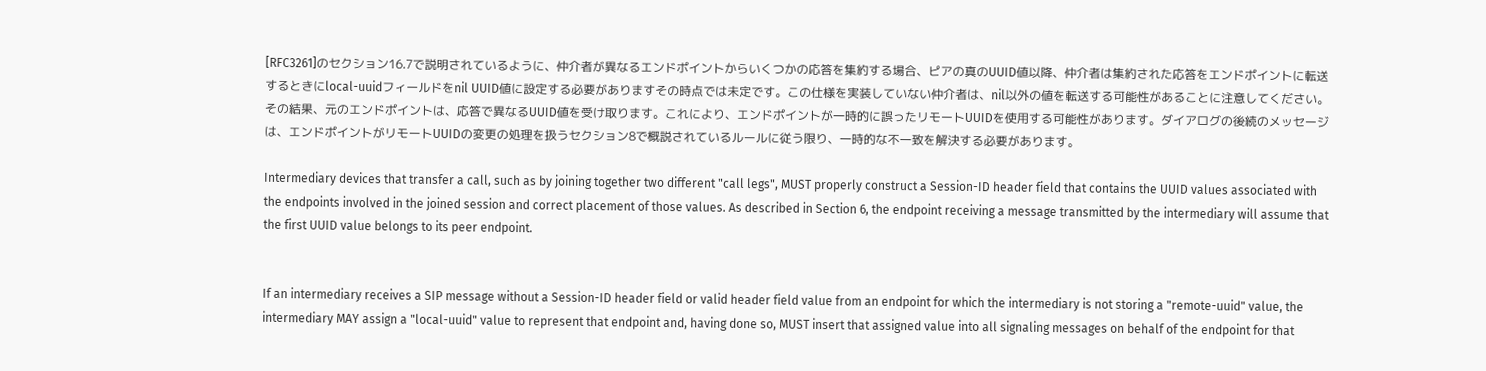[RFC3261]のセクション16.7で説明されているように、仲介者が異なるエンドポイントからいくつかの応答を集約する場合、ピアの真のUUID値以降、仲介者は集約された応答をエンドポイントに転送するときにlocal-uuidフィールドをnil UUID値に設定する必要がありますその時点では未定です。この仕様を実装していない仲介者は、nil以外の値を転送する可能性があることに注意してください。その結果、元のエンドポイントは、応答で異なるUUID値を受け取ります。これにより、エンドポイントが一時的に誤ったリモートUUIDを使用する可能性があります。ダイアログの後続のメッセージは、エンドポイントがリモートUUIDの変更の処理を扱うセクション8で概説されているルールに従う限り、一時的な不一致を解決する必要があります。

Intermediary devices that transfer a call, such as by joining together two different "call legs", MUST properly construct a Session-ID header field that contains the UUID values associated with the endpoints involved in the joined session and correct placement of those values. As described in Section 6, the endpoint receiving a message transmitted by the intermediary will assume that the first UUID value belongs to its peer endpoint.


If an intermediary receives a SIP message without a Session-ID header field or valid header field value from an endpoint for which the intermediary is not storing a "remote-uuid" value, the intermediary MAY assign a "local-uuid" value to represent that endpoint and, having done so, MUST insert that assigned value into all signaling messages on behalf of the endpoint for that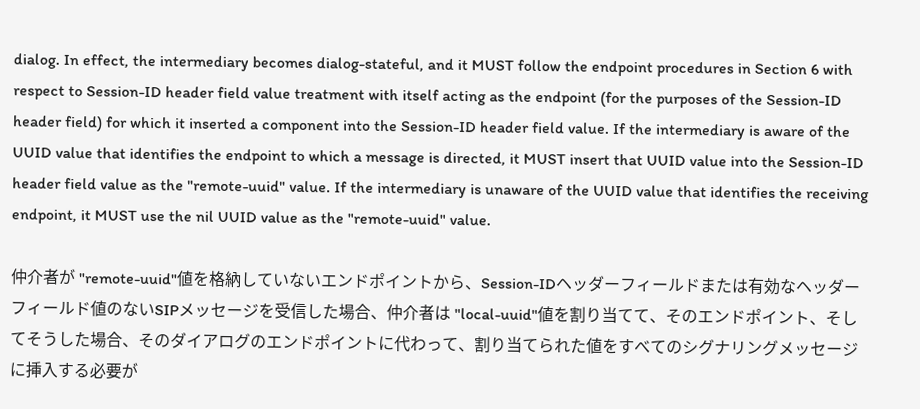dialog. In effect, the intermediary becomes dialog-stateful, and it MUST follow the endpoint procedures in Section 6 with respect to Session-ID header field value treatment with itself acting as the endpoint (for the purposes of the Session-ID header field) for which it inserted a component into the Session-ID header field value. If the intermediary is aware of the UUID value that identifies the endpoint to which a message is directed, it MUST insert that UUID value into the Session-ID header field value as the "remote-uuid" value. If the intermediary is unaware of the UUID value that identifies the receiving endpoint, it MUST use the nil UUID value as the "remote-uuid" value.

仲介者が "remote-uuid"値を格納していないエンドポイントから、Session-IDヘッダーフィールドまたは有効なヘッダーフィールド値のないSIPメッセージを受信した場合、仲介者は "local-uuid"値を割り当てて、そのエンドポイント、そしてそうした場合、そのダイアログのエンドポイントに代わって、割り当てられた値をすべてのシグナリングメッセージに挿入する必要が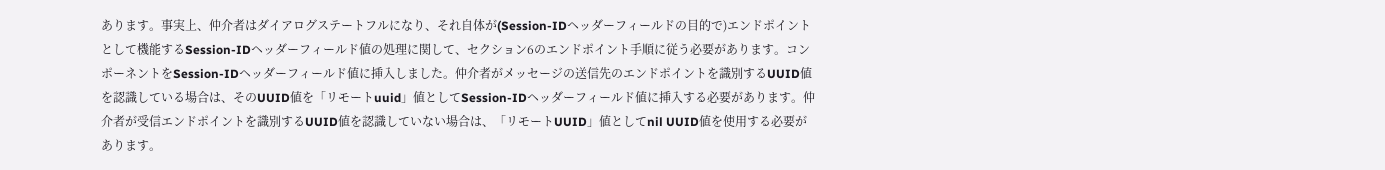あります。事実上、仲介者はダイアログステートフルになり、それ自体が(Session-IDヘッダーフィールドの目的で)エンドポイントとして機能するSession-IDヘッダーフィールド値の処理に関して、セクション6のエンドポイント手順に従う必要があります。コンポーネントをSession-IDヘッダーフィールド値に挿入しました。仲介者がメッセージの送信先のエンドポイントを識別するUUID値を認識している場合は、そのUUID値を「リモートuuid」値としてSession-IDヘッダーフィールド値に挿入する必要があります。仲介者が受信エンドポイントを識別するUUID値を認識していない場合は、「リモートUUID」値としてnil UUID値を使用する必要があります。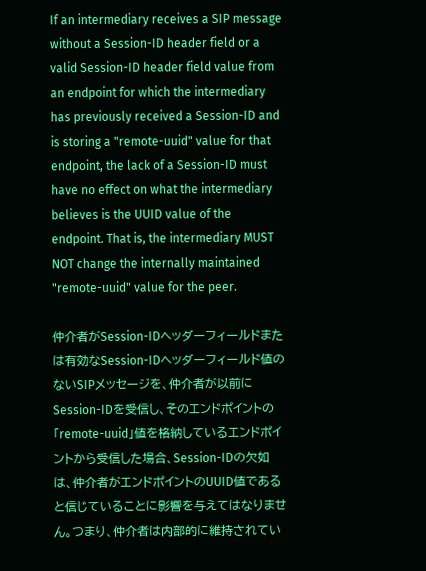If an intermediary receives a SIP message without a Session-ID header field or a valid Session-ID header field value from an endpoint for which the intermediary has previously received a Session-ID and is storing a "remote-uuid" value for that endpoint, the lack of a Session-ID must have no effect on what the intermediary believes is the UUID value of the endpoint. That is, the intermediary MUST NOT change the internally maintained "remote-uuid" value for the peer.

仲介者がSession-IDヘッダーフィールドまたは有効なSession-IDヘッダーフィールド値のないSIPメッセージを、仲介者が以前にSession-IDを受信し、そのエンドポイントの「remote-uuid」値を格納しているエンドポイントから受信した場合、Session-IDの欠如は、仲介者がエンドポイントのUUID値であると信じていることに影響を与えてはなりません。つまり、仲介者は内部的に維持されてい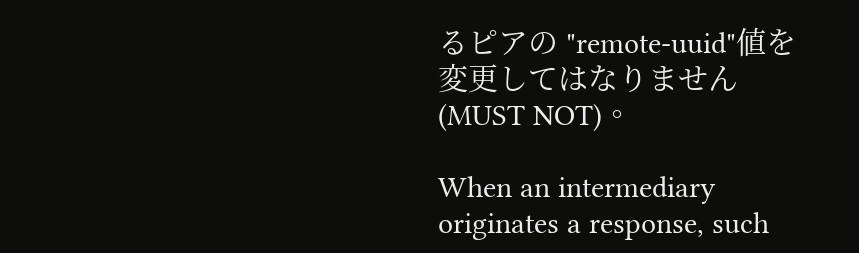るピアの "remote-uuid"値を変更してはなりません(MUST NOT)。

When an intermediary originates a response, such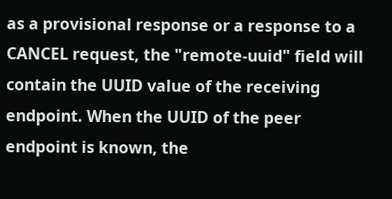as a provisional response or a response to a CANCEL request, the "remote-uuid" field will contain the UUID value of the receiving endpoint. When the UUID of the peer endpoint is known, the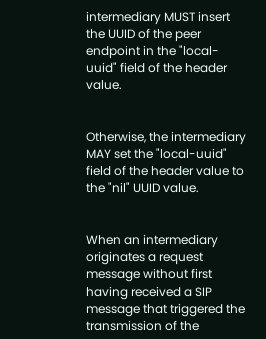intermediary MUST insert the UUID of the peer endpoint in the "local-uuid" field of the header value.


Otherwise, the intermediary MAY set the "local-uuid" field of the header value to the "nil" UUID value.


When an intermediary originates a request message without first having received a SIP message that triggered the transmission of the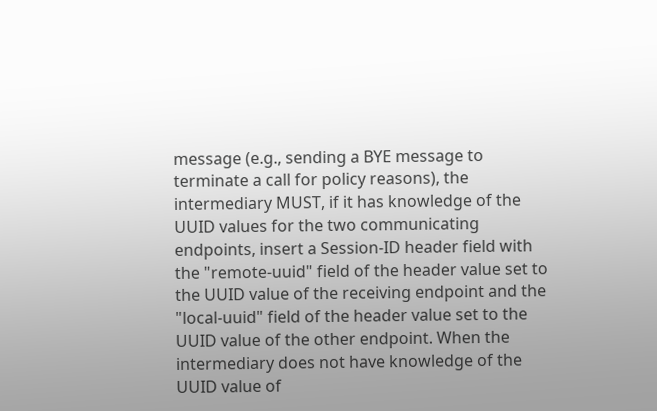message (e.g., sending a BYE message to terminate a call for policy reasons), the intermediary MUST, if it has knowledge of the UUID values for the two communicating endpoints, insert a Session-ID header field with the "remote-uuid" field of the header value set to the UUID value of the receiving endpoint and the "local-uuid" field of the header value set to the UUID value of the other endpoint. When the intermediary does not have knowledge of the UUID value of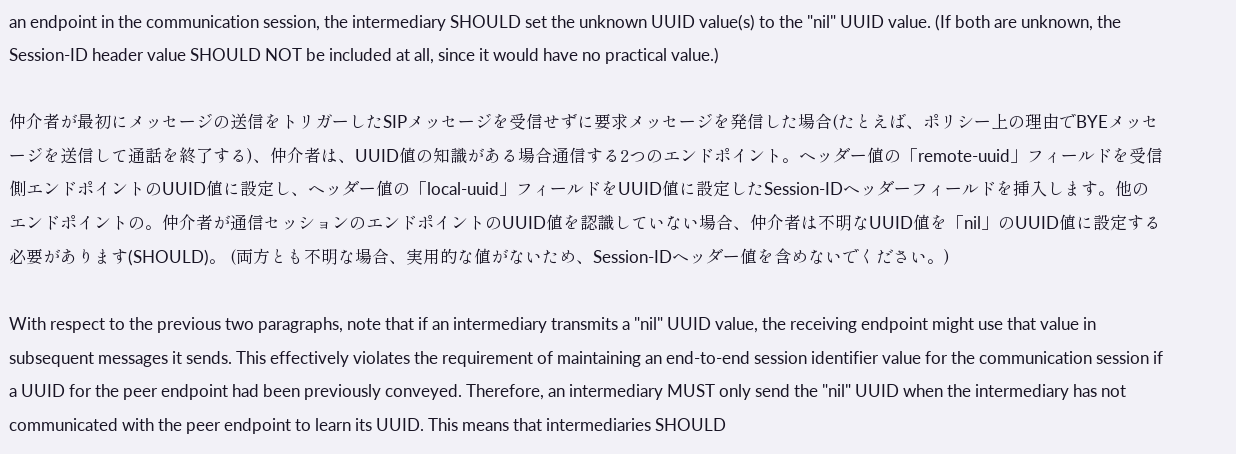an endpoint in the communication session, the intermediary SHOULD set the unknown UUID value(s) to the "nil" UUID value. (If both are unknown, the Session-ID header value SHOULD NOT be included at all, since it would have no practical value.)

仲介者が最初にメッセージの送信をトリガーしたSIPメッセージを受信せずに要求メッセージを発信した場合(たとえば、ポリシー上の理由でBYEメッセージを送信して通話を終了する)、仲介者は、UUID値の知識がある場合通信する2つのエンドポイント。ヘッダー値の「remote-uuid」フィールドを受信側エンドポイントのUUID値に設定し、ヘッダー値の「local-uuid」フィールドをUUID値に設定したSession-IDヘッダーフィールドを挿入します。他のエンドポイントの。仲介者が通信セッションのエンドポイントのUUID値を認識していない場合、仲介者は不明なUUID値を「nil」のUUID値に設定する必要があります(SHOULD)。 (両方とも不明な場合、実用的な値がないため、Session-IDヘッダー値を含めないでください。)

With respect to the previous two paragraphs, note that if an intermediary transmits a "nil" UUID value, the receiving endpoint might use that value in subsequent messages it sends. This effectively violates the requirement of maintaining an end-to-end session identifier value for the communication session if a UUID for the peer endpoint had been previously conveyed. Therefore, an intermediary MUST only send the "nil" UUID when the intermediary has not communicated with the peer endpoint to learn its UUID. This means that intermediaries SHOULD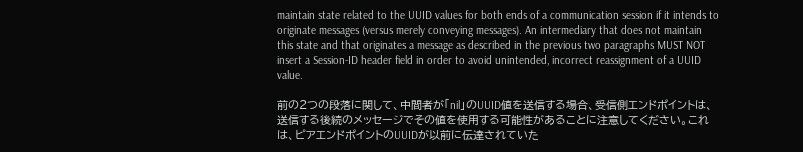maintain state related to the UUID values for both ends of a communication session if it intends to originate messages (versus merely conveying messages). An intermediary that does not maintain this state and that originates a message as described in the previous two paragraphs MUST NOT insert a Session-ID header field in order to avoid unintended, incorrect reassignment of a UUID value.

前の2つの段落に関して、中間者が「nil」のUUID値を送信する場合、受信側エンドポイントは、送信する後続のメッセージでその値を使用する可能性があることに注意してください。これは、ピアエンドポイントのUUIDが以前に伝達されていた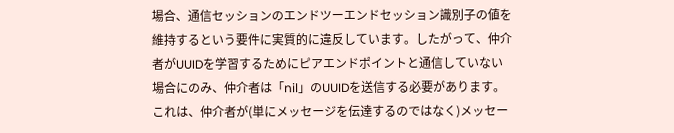場合、通信セッションのエンドツーエンドセッション識別子の値を維持するという要件に実質的に違反しています。したがって、仲介者がUUIDを学習するためにピアエンドポイントと通信していない場合にのみ、仲介者は「nil」のUUIDを送信する必要があります。これは、仲介者が(単にメッセージを伝達するのではなく)メッセー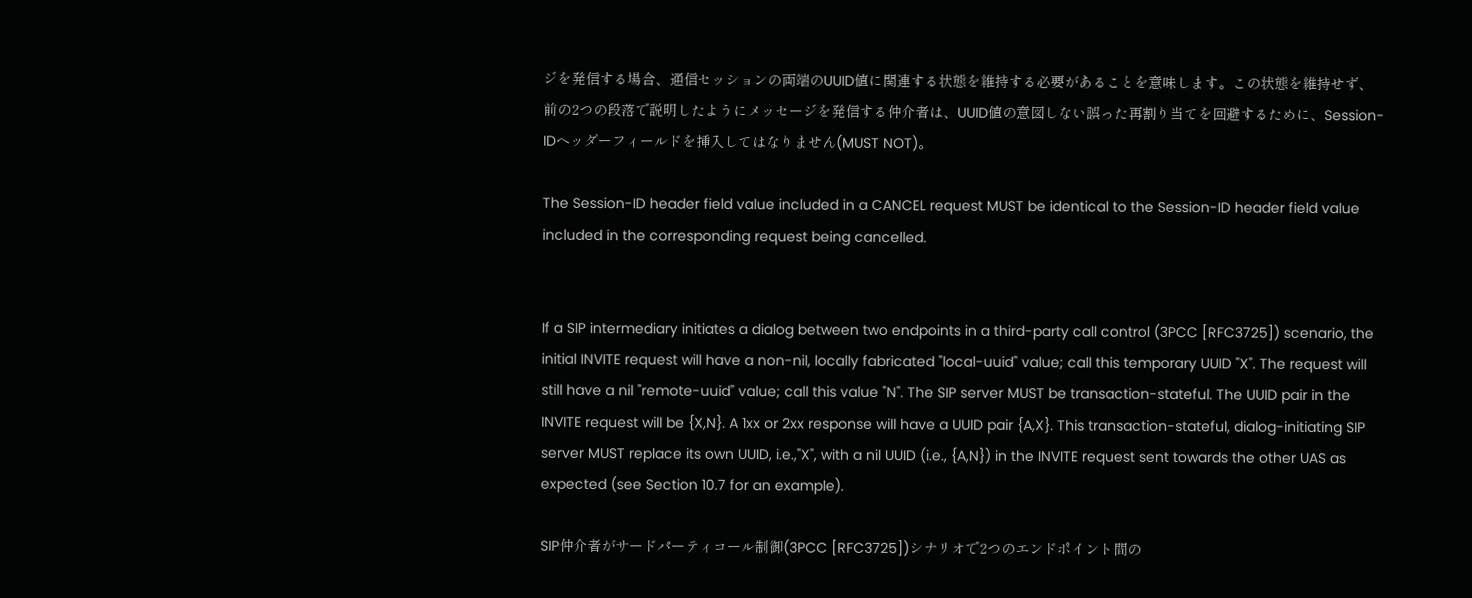ジを発信する場合、通信セッションの両端のUUID値に関連する状態を維持する必要があることを意味します。この状態を維持せず、前の2つの段落で説明したようにメッセージを発信する仲介者は、UUID値の意図しない誤った再割り当てを回避するために、Session-IDヘッダーフィールドを挿入してはなりません(MUST NOT)。

The Session-ID header field value included in a CANCEL request MUST be identical to the Session-ID header field value included in the corresponding request being cancelled.


If a SIP intermediary initiates a dialog between two endpoints in a third-party call control (3PCC [RFC3725]) scenario, the initial INVITE request will have a non-nil, locally fabricated "local-uuid" value; call this temporary UUID "X". The request will still have a nil "remote-uuid" value; call this value "N". The SIP server MUST be transaction-stateful. The UUID pair in the INVITE request will be {X,N}. A 1xx or 2xx response will have a UUID pair {A,X}. This transaction-stateful, dialog-initiating SIP server MUST replace its own UUID, i.e.,"X", with a nil UUID (i.e., {A,N}) in the INVITE request sent towards the other UAS as expected (see Section 10.7 for an example).

SIP仲介者がサードパーティコール制御(3PCC [RFC3725])シナリオで2つのエンドポイント間の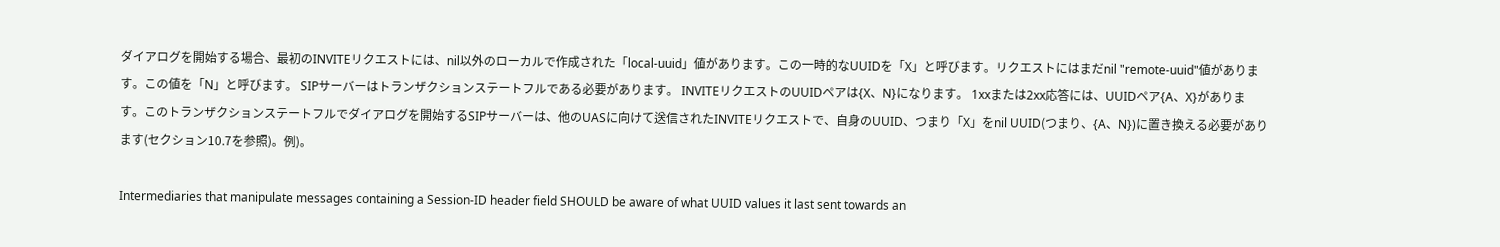ダイアログを開始する場合、最初のINVITEリクエストには、nil以外のローカルで作成された「local-uuid」値があります。この一時的なUUIDを「X」と呼びます。リクエストにはまだnil "remote-uuid"値があります。この値を「N」と呼びます。 SIPサーバーはトランザクションステートフルである必要があります。 INVITEリクエストのUUIDペアは{X、N}になります。 1xxまたは2xx応答には、UUIDペア{A、X}があります。このトランザクションステートフルでダイアログを開始するSIPサーバーは、他のUASに向けて送信されたINVITEリクエストで、自身のUUID、つまり「X」をnil UUID(つまり、{A、N})に置き換える必要があります(セクション10.7を参照)。例)。

Intermediaries that manipulate messages containing a Session-ID header field SHOULD be aware of what UUID values it last sent towards an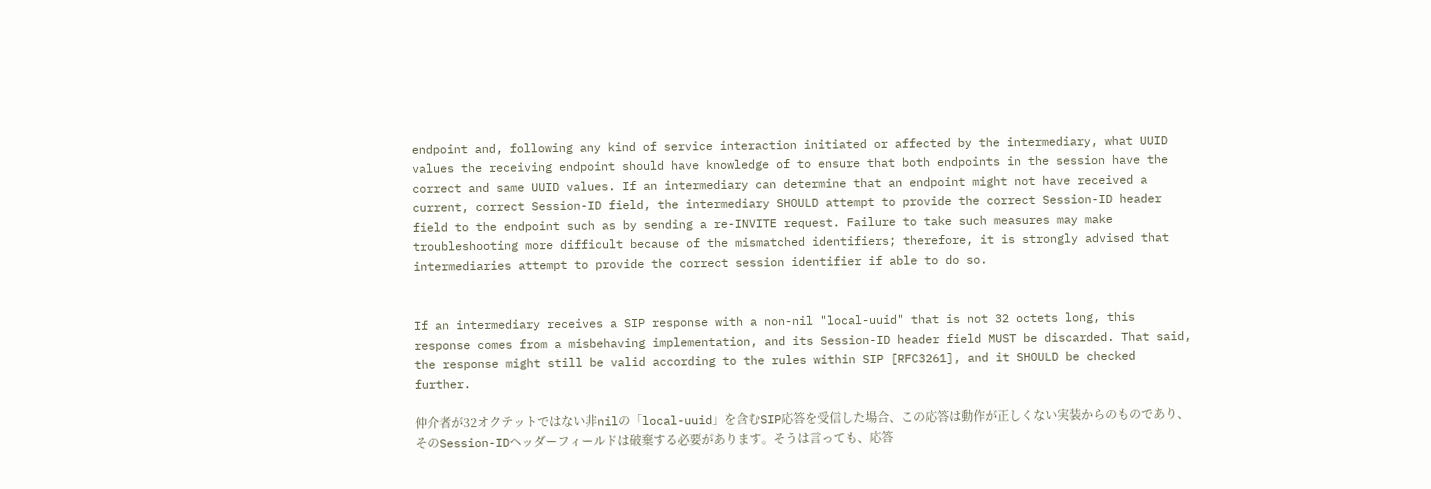endpoint and, following any kind of service interaction initiated or affected by the intermediary, what UUID values the receiving endpoint should have knowledge of to ensure that both endpoints in the session have the correct and same UUID values. If an intermediary can determine that an endpoint might not have received a current, correct Session-ID field, the intermediary SHOULD attempt to provide the correct Session-ID header field to the endpoint such as by sending a re-INVITE request. Failure to take such measures may make troubleshooting more difficult because of the mismatched identifiers; therefore, it is strongly advised that intermediaries attempt to provide the correct session identifier if able to do so.


If an intermediary receives a SIP response with a non-nil "local-uuid" that is not 32 octets long, this response comes from a misbehaving implementation, and its Session-ID header field MUST be discarded. That said, the response might still be valid according to the rules within SIP [RFC3261], and it SHOULD be checked further.

仲介者が32オクテットではない非nilの「local-uuid」を含むSIP応答を受信した場合、この応答は動作が正しくない実装からのものであり、そのSession-IDヘッダーフィールドは破棄する必要があります。そうは言っても、応答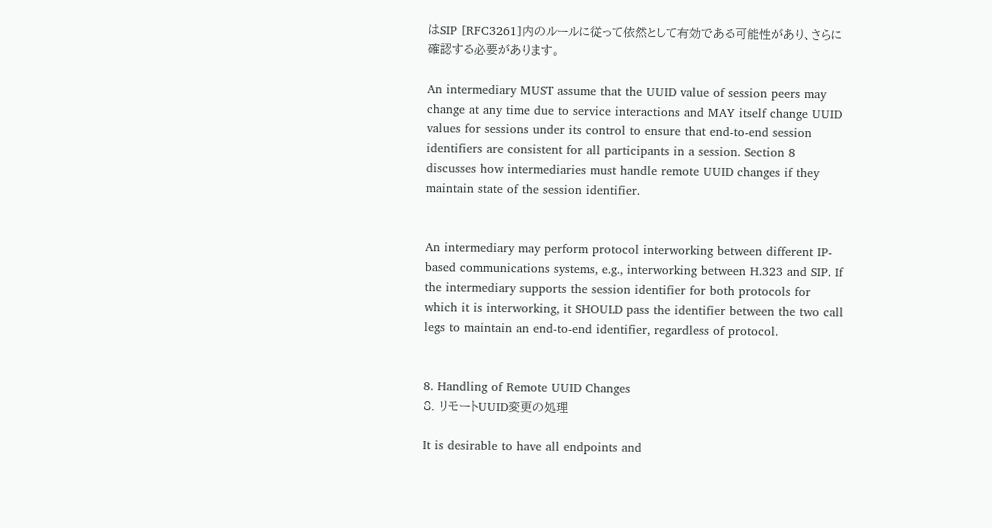はSIP [RFC3261]内のルールに従って依然として有効である可能性があり、さらに確認する必要があります。

An intermediary MUST assume that the UUID value of session peers may change at any time due to service interactions and MAY itself change UUID values for sessions under its control to ensure that end-to-end session identifiers are consistent for all participants in a session. Section 8 discusses how intermediaries must handle remote UUID changes if they maintain state of the session identifier.


An intermediary may perform protocol interworking between different IP-based communications systems, e.g., interworking between H.323 and SIP. If the intermediary supports the session identifier for both protocols for which it is interworking, it SHOULD pass the identifier between the two call legs to maintain an end-to-end identifier, regardless of protocol.


8. Handling of Remote UUID Changes
8. リモートUUID変更の処理

It is desirable to have all endpoints and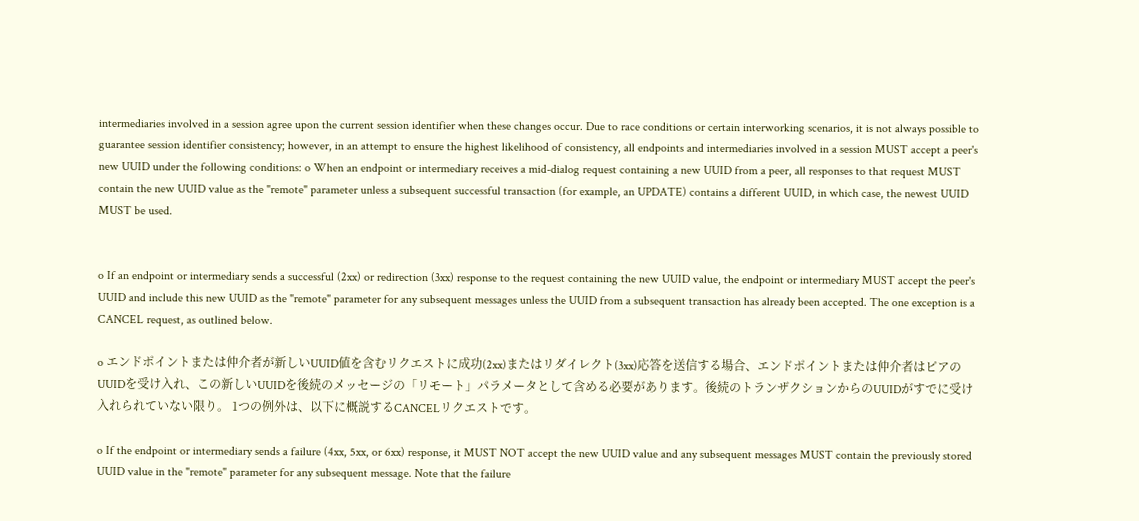intermediaries involved in a session agree upon the current session identifier when these changes occur. Due to race conditions or certain interworking scenarios, it is not always possible to guarantee session identifier consistency; however, in an attempt to ensure the highest likelihood of consistency, all endpoints and intermediaries involved in a session MUST accept a peer's new UUID under the following conditions: o When an endpoint or intermediary receives a mid-dialog request containing a new UUID from a peer, all responses to that request MUST contain the new UUID value as the "remote" parameter unless a subsequent successful transaction (for example, an UPDATE) contains a different UUID, in which case, the newest UUID MUST be used.


o If an endpoint or intermediary sends a successful (2xx) or redirection (3xx) response to the request containing the new UUID value, the endpoint or intermediary MUST accept the peer's UUID and include this new UUID as the "remote" parameter for any subsequent messages unless the UUID from a subsequent transaction has already been accepted. The one exception is a CANCEL request, as outlined below.

o エンドポイントまたは仲介者が新しいUUID値を含むリクエストに成功(2xx)またはリダイレクト(3xx)応答を送信する場合、エンドポイントまたは仲介者はピアのUUIDを受け入れ、この新しいUUIDを後続のメッセージの「リモート」パラメータとして含める必要があります。後続のトランザクションからのUUIDがすでに受け入れられていない限り。 1つの例外は、以下に概説するCANCELリクエストです。

o If the endpoint or intermediary sends a failure (4xx, 5xx, or 6xx) response, it MUST NOT accept the new UUID value and any subsequent messages MUST contain the previously stored UUID value in the "remote" parameter for any subsequent message. Note that the failure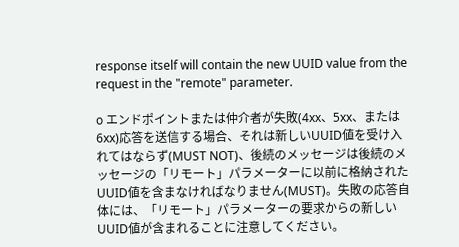response itself will contain the new UUID value from the request in the "remote" parameter.

o エンドポイントまたは仲介者が失敗(4xx、5xx、または6xx)応答を送信する場合、それは新しいUUID値を受け入れてはならず(MUST NOT)、後続のメッセージは後続のメッセージの「リモート」パラメーターに以前に格納されたUUID値を含まなければなりません(MUST)。失敗の応答自体には、「リモート」パラメーターの要求からの新しいUUID値が含まれることに注意してください。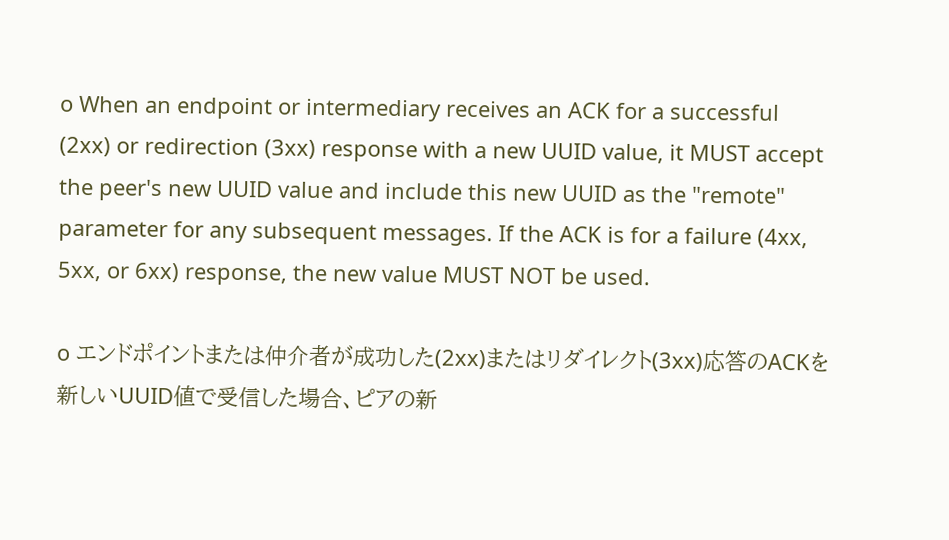o When an endpoint or intermediary receives an ACK for a successful (2xx) or redirection (3xx) response with a new UUID value, it MUST accept the peer's new UUID value and include this new UUID as the "remote" parameter for any subsequent messages. If the ACK is for a failure (4xx, 5xx, or 6xx) response, the new value MUST NOT be used.

o エンドポイントまたは仲介者が成功した(2xx)またはリダイレクト(3xx)応答のACKを新しいUUID値で受信した場合、ピアの新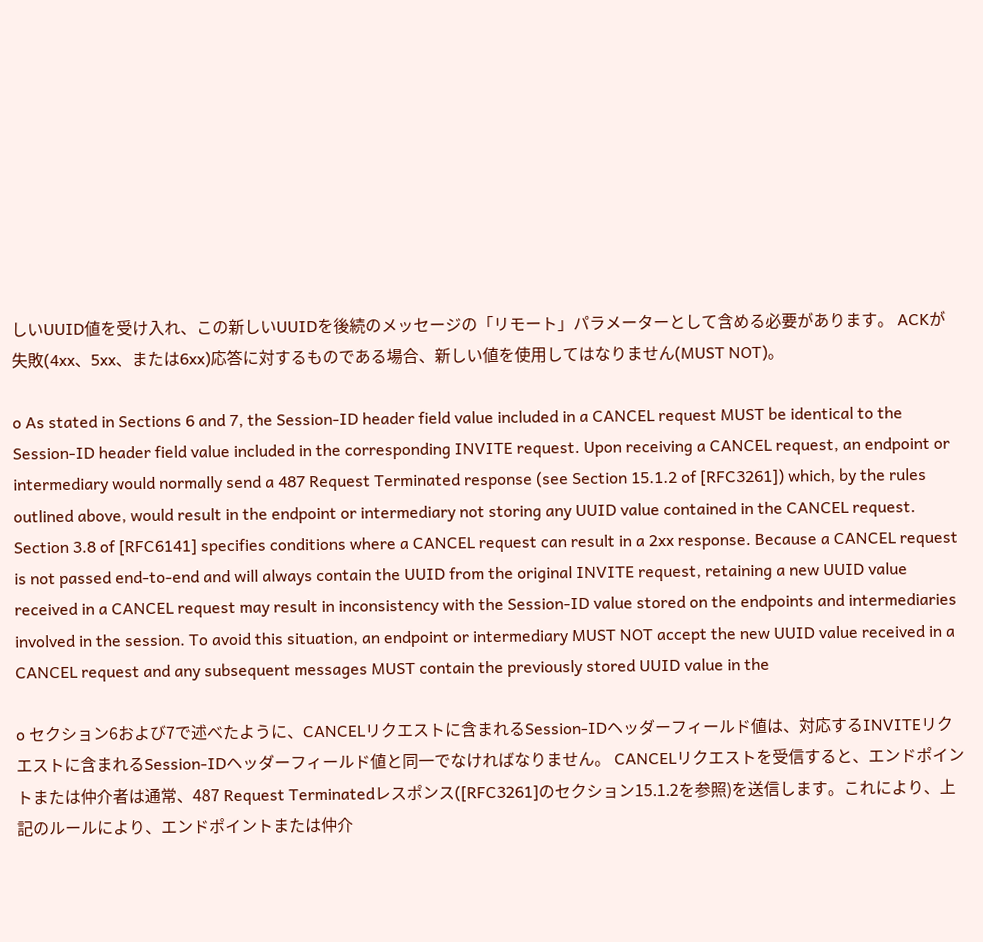しいUUID値を受け入れ、この新しいUUIDを後続のメッセージの「リモート」パラメーターとして含める必要があります。 ACKが失敗(4xx、5xx、または6xx)応答に対するものである場合、新しい値を使用してはなりません(MUST NOT)。

o As stated in Sections 6 and 7, the Session-ID header field value included in a CANCEL request MUST be identical to the Session-ID header field value included in the corresponding INVITE request. Upon receiving a CANCEL request, an endpoint or intermediary would normally send a 487 Request Terminated response (see Section 15.1.2 of [RFC3261]) which, by the rules outlined above, would result in the endpoint or intermediary not storing any UUID value contained in the CANCEL request. Section 3.8 of [RFC6141] specifies conditions where a CANCEL request can result in a 2xx response. Because a CANCEL request is not passed end-to-end and will always contain the UUID from the original INVITE request, retaining a new UUID value received in a CANCEL request may result in inconsistency with the Session-ID value stored on the endpoints and intermediaries involved in the session. To avoid this situation, an endpoint or intermediary MUST NOT accept the new UUID value received in a CANCEL request and any subsequent messages MUST contain the previously stored UUID value in the

o セクション6および7で述べたように、CANCELリクエストに含まれるSession-IDヘッダーフィールド値は、対応するINVITEリクエストに含まれるSession-IDヘッダーフィールド値と同一でなければなりません。 CANCELリクエストを受信すると、エンドポイントまたは仲介者は通常、487 Request Terminatedレスポンス([RFC3261]のセクション15.1.2を参照)を送信します。これにより、上記のルールにより、エンドポイントまたは仲介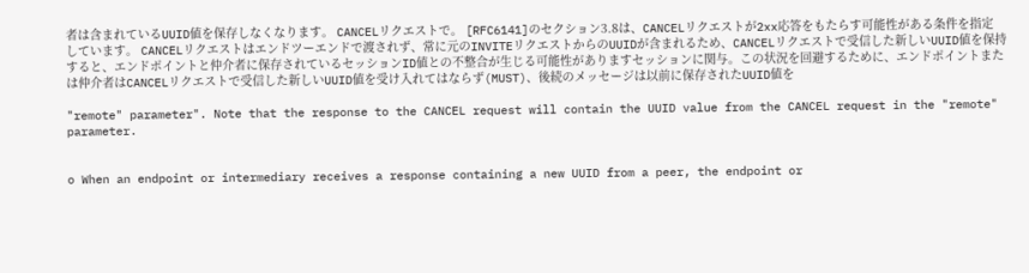者は含まれているUUID値を保存しなくなります。 CANCELリクエストで。 [RFC6141]のセクション3.8は、CANCELリクエストが2xx応答をもたらす可能性がある条件を指定しています。 CANCELリクエストはエンドツーエンドで渡されず、常に元のINVITEリクエストからのUUIDが含まれるため、CANCELリクエストで受信した新しいUUID値を保持すると、エンドポイントと仲介者に保存されているセッションID値との不整合が生じる可能性がありますセッションに関与。この状況を回避するために、エンドポイントまたは仲介者はCANCELリクエストで受信した新しいUUID値を受け入れてはならず(MUST)、後続のメッセージは以前に保存されたUUID値を

"remote" parameter". Note that the response to the CANCEL request will contain the UUID value from the CANCEL request in the "remote" parameter.


o When an endpoint or intermediary receives a response containing a new UUID from a peer, the endpoint or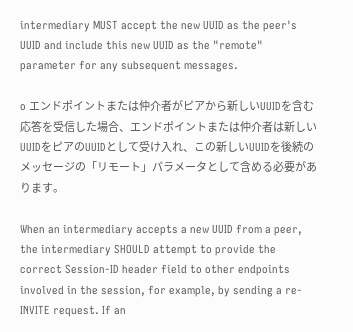intermediary MUST accept the new UUID as the peer's UUID and include this new UUID as the "remote" parameter for any subsequent messages.

o エンドポイントまたは仲介者がピアから新しいUUIDを含む応答を受信した場合、エンドポイントまたは仲介者は新しいUUIDをピアのUUIDとして受け入れ、この新しいUUIDを後続のメッセージの「リモート」パラメータとして含める必要があります。

When an intermediary accepts a new UUID from a peer, the intermediary SHOULD attempt to provide the correct Session-ID header field to other endpoints involved in the session, for example, by sending a re-INVITE request. If an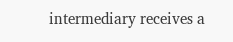intermediary receives a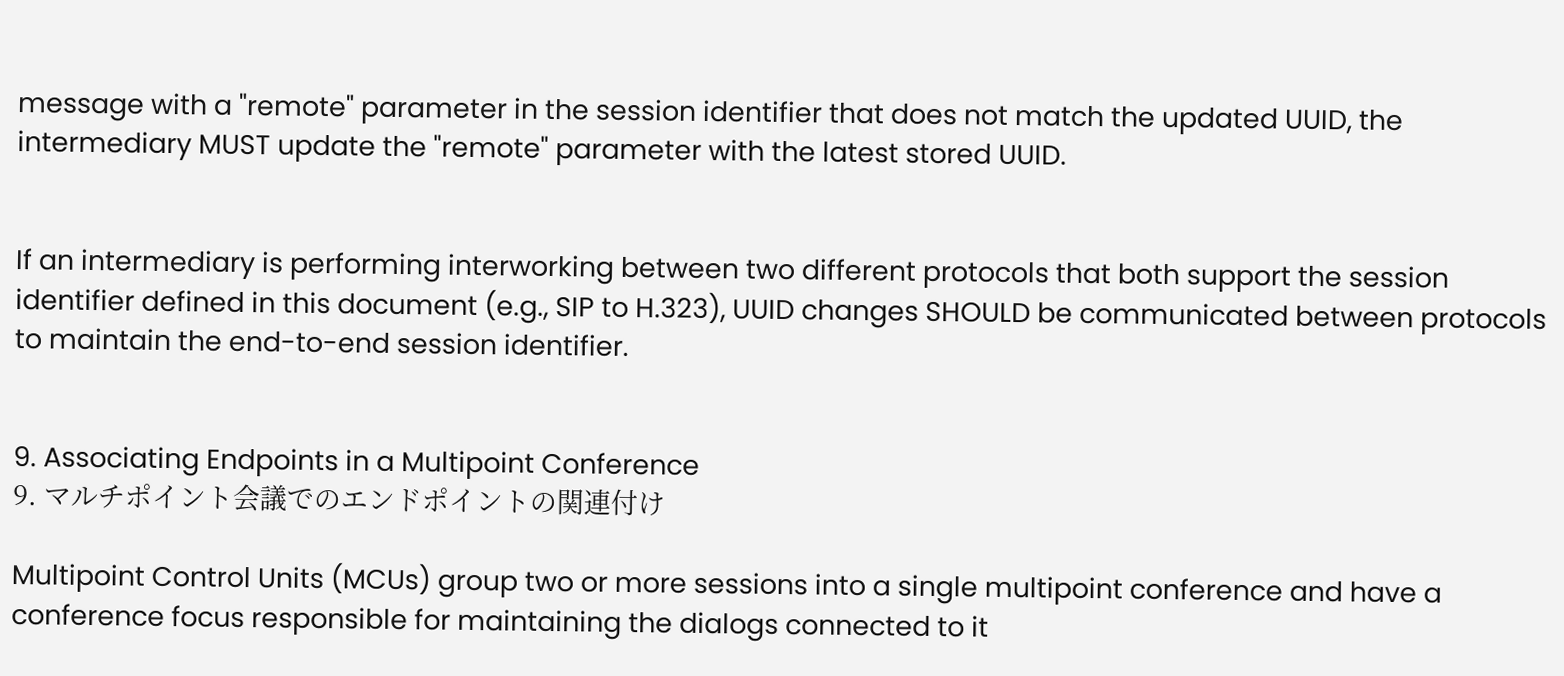message with a "remote" parameter in the session identifier that does not match the updated UUID, the intermediary MUST update the "remote" parameter with the latest stored UUID.


If an intermediary is performing interworking between two different protocols that both support the session identifier defined in this document (e.g., SIP to H.323), UUID changes SHOULD be communicated between protocols to maintain the end-to-end session identifier.


9. Associating Endpoints in a Multipoint Conference
9. マルチポイント会議でのエンドポイントの関連付け

Multipoint Control Units (MCUs) group two or more sessions into a single multipoint conference and have a conference focus responsible for maintaining the dialogs connected to it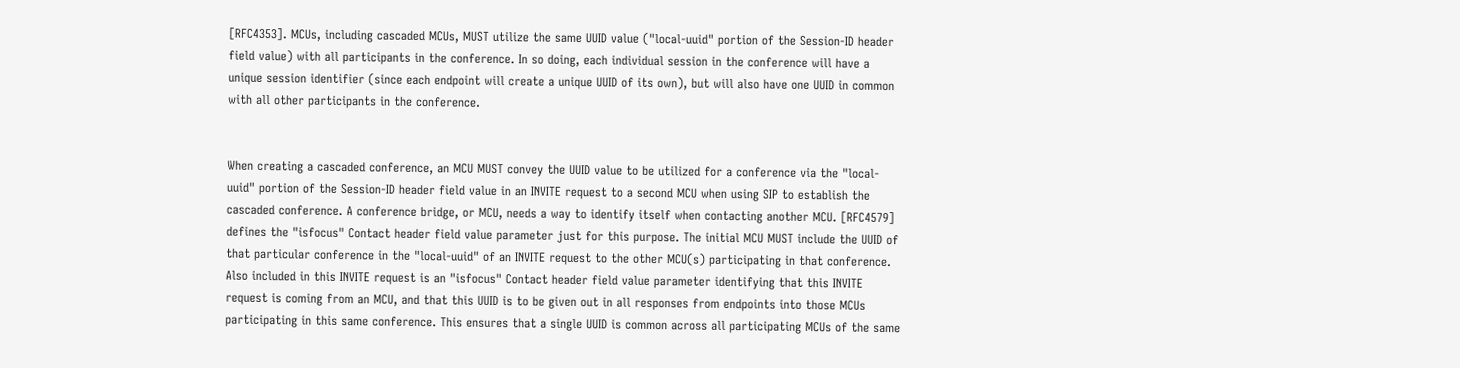[RFC4353]. MCUs, including cascaded MCUs, MUST utilize the same UUID value ("local-uuid" portion of the Session-ID header field value) with all participants in the conference. In so doing, each individual session in the conference will have a unique session identifier (since each endpoint will create a unique UUID of its own), but will also have one UUID in common with all other participants in the conference.


When creating a cascaded conference, an MCU MUST convey the UUID value to be utilized for a conference via the "local-uuid" portion of the Session-ID header field value in an INVITE request to a second MCU when using SIP to establish the cascaded conference. A conference bridge, or MCU, needs a way to identify itself when contacting another MCU. [RFC4579] defines the "isfocus" Contact header field value parameter just for this purpose. The initial MCU MUST include the UUID of that particular conference in the "local-uuid" of an INVITE request to the other MCU(s) participating in that conference. Also included in this INVITE request is an "isfocus" Contact header field value parameter identifying that this INVITE request is coming from an MCU, and that this UUID is to be given out in all responses from endpoints into those MCUs participating in this same conference. This ensures that a single UUID is common across all participating MCUs of the same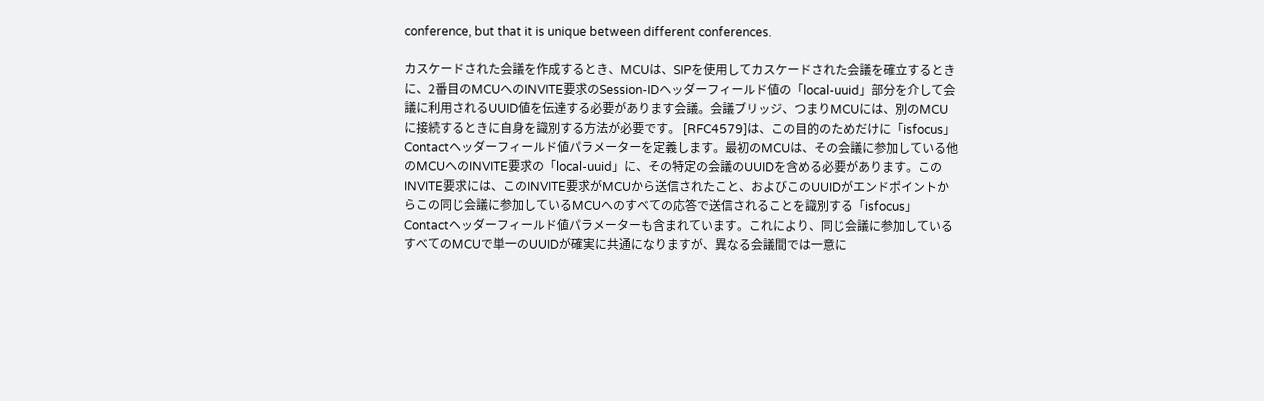conference, but that it is unique between different conferences.

カスケードされた会議を作成するとき、MCUは、SIPを使用してカスケードされた会議を確立するときに、2番目のMCUへのINVITE要求のSession-IDヘッダーフィールド値の「local-uuid」部分を介して会議に利用されるUUID値を伝達する必要があります会議。会議ブリッジ、つまりMCUには、別のMCUに接続するときに自身を識別する方法が必要です。 [RFC4579]は、この目的のためだけに「isfocus」Contactヘッダーフィールド値パラメーターを定義します。最初のMCUは、その会議に参加している他のMCUへのINVITE要求の「local-uuid」に、その特定の会議のUUIDを含める必要があります。このINVITE要求には、このINVITE要求がMCUから送信されたこと、およびこのUUIDがエンドポイントからこの同じ会議に参加しているMCUへのすべての応答で送信されることを識別する「isfocus」Contactヘッダーフィールド値パラメーターも含まれています。これにより、同じ会議に参加しているすべてのMCUで単一のUUIDが確実に共通になりますが、異なる会議間では一意に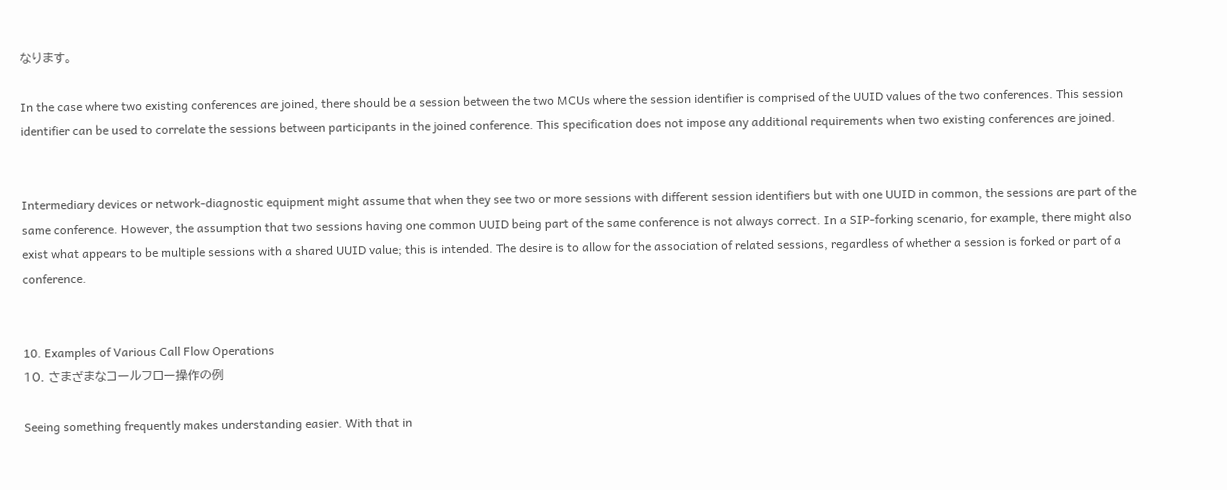なります。

In the case where two existing conferences are joined, there should be a session between the two MCUs where the session identifier is comprised of the UUID values of the two conferences. This session identifier can be used to correlate the sessions between participants in the joined conference. This specification does not impose any additional requirements when two existing conferences are joined.


Intermediary devices or network-diagnostic equipment might assume that when they see two or more sessions with different session identifiers but with one UUID in common, the sessions are part of the same conference. However, the assumption that two sessions having one common UUID being part of the same conference is not always correct. In a SIP-forking scenario, for example, there might also exist what appears to be multiple sessions with a shared UUID value; this is intended. The desire is to allow for the association of related sessions, regardless of whether a session is forked or part of a conference.


10. Examples of Various Call Flow Operations
10. さまざまなコールフロー操作の例

Seeing something frequently makes understanding easier. With that in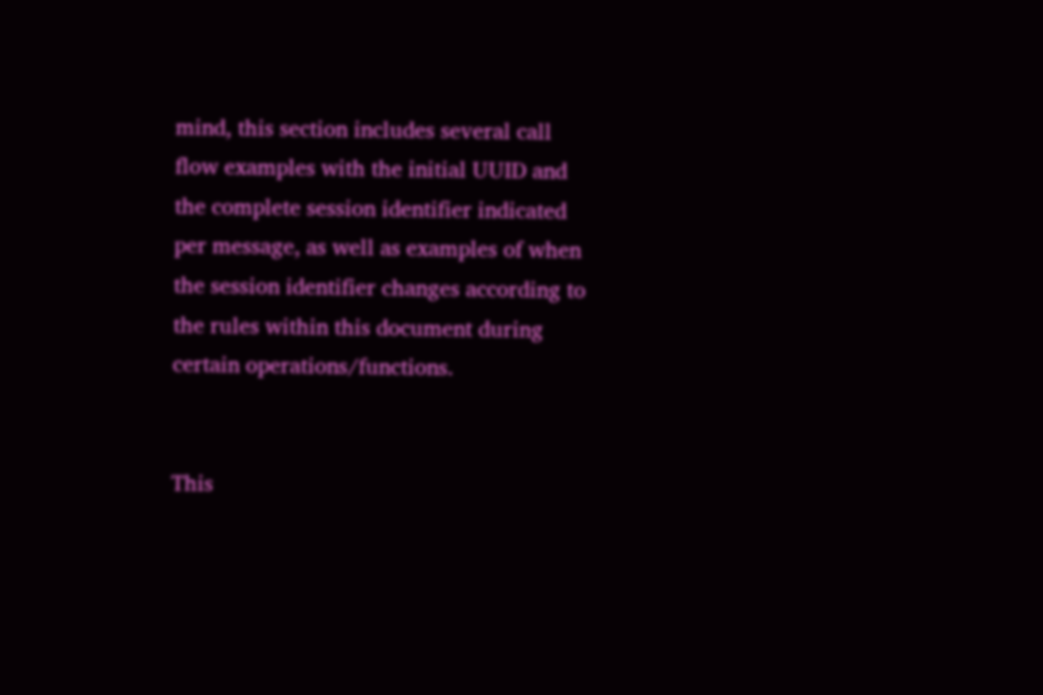mind, this section includes several call flow examples with the initial UUID and the complete session identifier indicated per message, as well as examples of when the session identifier changes according to the rules within this document during certain operations/functions.


This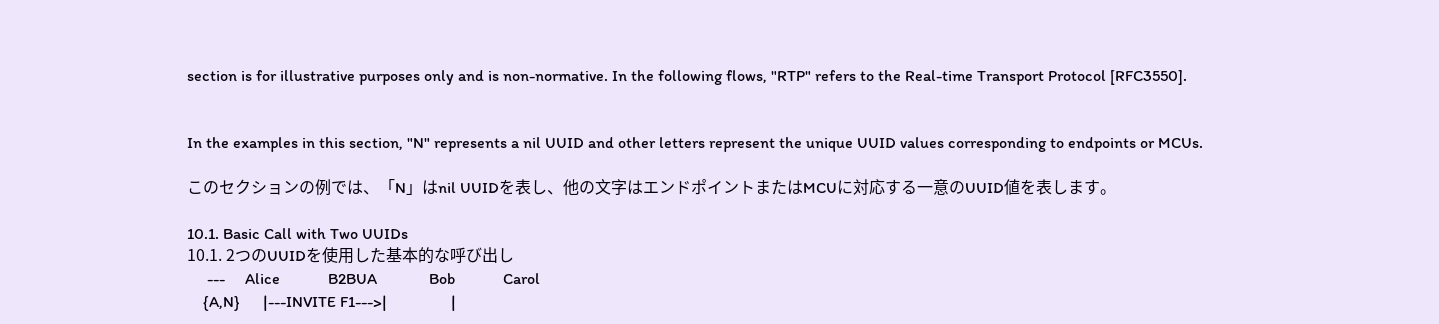section is for illustrative purposes only and is non-normative. In the following flows, "RTP" refers to the Real-time Transport Protocol [RFC3550].


In the examples in this section, "N" represents a nil UUID and other letters represent the unique UUID values corresponding to endpoints or MCUs.

このセクションの例では、「N」はnil UUIDを表し、他の文字はエンドポイントまたはMCUに対応する一意のUUID値を表します。

10.1. Basic Call with Two UUIDs
10.1. 2つのUUIDを使用した基本的な呼び出し
     ---     Alice            B2BUA             Bob            Carol
    {A,N}      |---INVITE F1--->|                |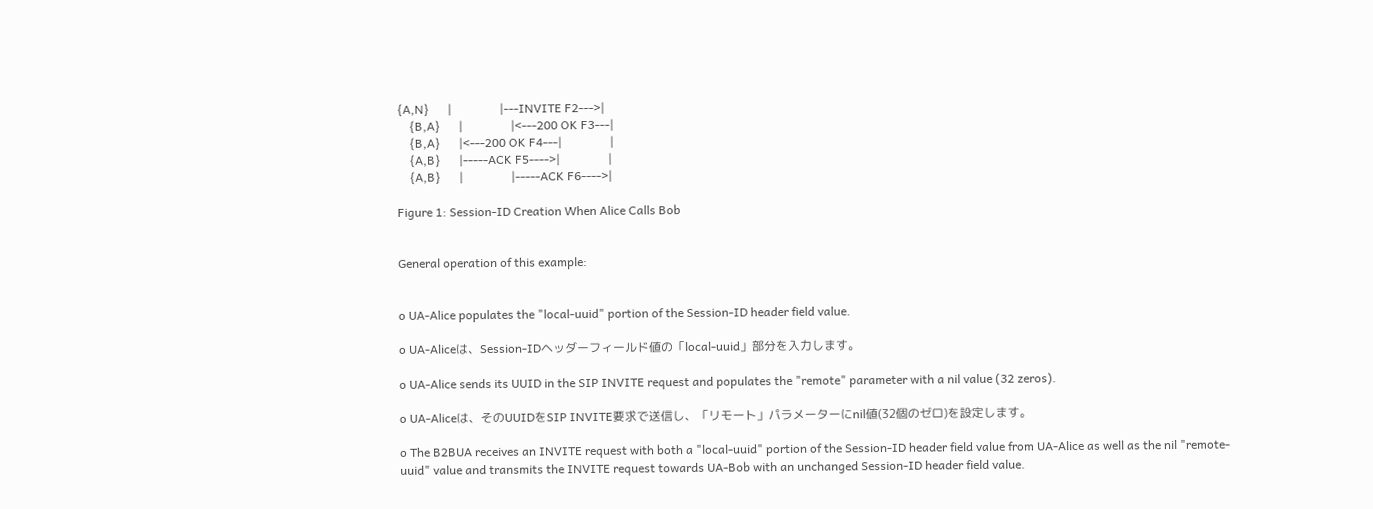{A,N}      |                |---INVITE F2--->|
    {B,A}      |                |<---200 OK F3---|
    {B,A}      |<---200 OK F4---|                |
    {A,B}      |-----ACK F5---->|                |
    {A,B}      |                |-----ACK F6---->|

Figure 1: Session-ID Creation When Alice Calls Bob


General operation of this example:


o UA-Alice populates the "local-uuid" portion of the Session-ID header field value.

o UA-Aliceは、Session-IDヘッダーフィールド値の「local-uuid」部分を入力します。

o UA-Alice sends its UUID in the SIP INVITE request and populates the "remote" parameter with a nil value (32 zeros).

o UA-Aliceは、そのUUIDをSIP INVITE要求で送信し、「リモート」パラメーターにnil値(32個のゼロ)を設定します。

o The B2BUA receives an INVITE request with both a "local-uuid" portion of the Session-ID header field value from UA-Alice as well as the nil "remote-uuid" value and transmits the INVITE request towards UA-Bob with an unchanged Session-ID header field value.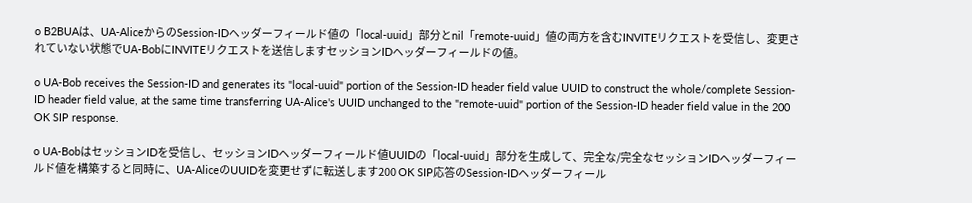o B2BUAは、UA-AliceからのSession-IDヘッダーフィールド値の「local-uuid」部分とnil「remote-uuid」値の両方を含むINVITEリクエストを受信し、変更されていない状態でUA-BobにINVITEリクエストを送信しますセッションIDヘッダーフィールドの値。

o UA-Bob receives the Session-ID and generates its "local-uuid" portion of the Session-ID header field value UUID to construct the whole/complete Session-ID header field value, at the same time transferring UA-Alice's UUID unchanged to the "remote-uuid" portion of the Session-ID header field value in the 200 OK SIP response.

o UA-BobはセッションIDを受信し、セッションIDヘッダーフィールド値UUIDの「local-uuid」部分を生成して、完全な/完全なセッションIDヘッダーフィールド値を構築すると同時に、UA-AliceのUUIDを変更せずに転送します200 OK SIP応答のSession-IDヘッダーフィール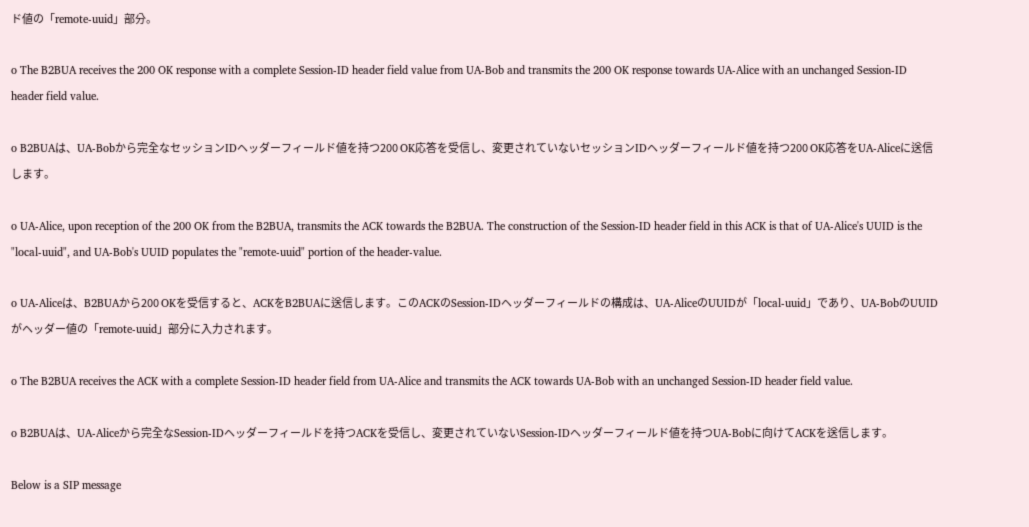ド値の「remote-uuid」部分。

o The B2BUA receives the 200 OK response with a complete Session-ID header field value from UA-Bob and transmits the 200 OK response towards UA-Alice with an unchanged Session-ID header field value.

o B2BUAは、UA-Bobから完全なセッションIDヘッダーフィールド値を持つ200 OK応答を受信し、変更されていないセッションIDヘッダーフィールド値を持つ200 OK応答をUA-Aliceに送信します。

o UA-Alice, upon reception of the 200 OK from the B2BUA, transmits the ACK towards the B2BUA. The construction of the Session-ID header field in this ACK is that of UA-Alice's UUID is the "local-uuid", and UA-Bob's UUID populates the "remote-uuid" portion of the header-value.

o UA-Aliceは、B2BUAから200 OKを受信すると、ACKをB2BUAに送信します。このACKのSession-IDヘッダーフィールドの構成は、UA-AliceのUUIDが「local-uuid」であり、UA-BobのUUIDがヘッダー値の「remote-uuid」部分に入力されます。

o The B2BUA receives the ACK with a complete Session-ID header field from UA-Alice and transmits the ACK towards UA-Bob with an unchanged Session-ID header field value.

o B2BUAは、UA-Aliceから完全なSession-IDヘッダーフィールドを持つACKを受信し、変更されていないSession-IDヘッダーフィールド値を持つUA-Bobに向けてACKを送信します。

Below is a SIP message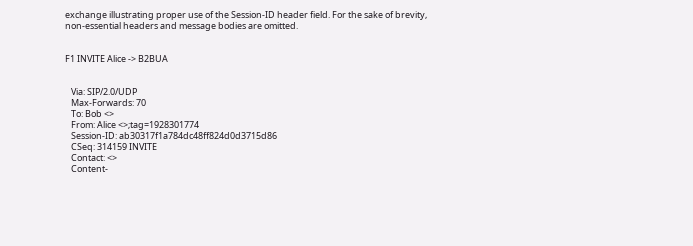exchange illustrating proper use of the Session-ID header field. For the sake of brevity, non-essential headers and message bodies are omitted.


F1 INVITE Alice -> B2BUA


   Via: SIP/2.0/UDP
   Max-Forwards: 70
   To: Bob <>
   From: Alice <>;tag=1928301774
   Session-ID: ab30317f1a784dc48ff824d0d3715d86
   CSeq: 314159 INVITE
   Contact: <>
   Content-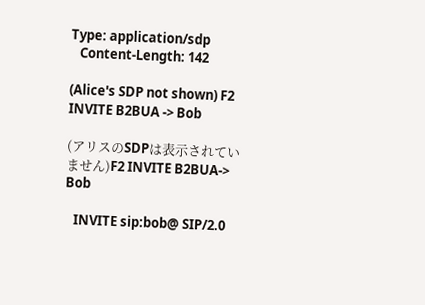Type: application/sdp
   Content-Length: 142

(Alice's SDP not shown) F2 INVITE B2BUA -> Bob

(アリスのSDPは表示されていません)F2 INVITE B2BUA-> Bob

   INVITE sip:bob@ SIP/2.0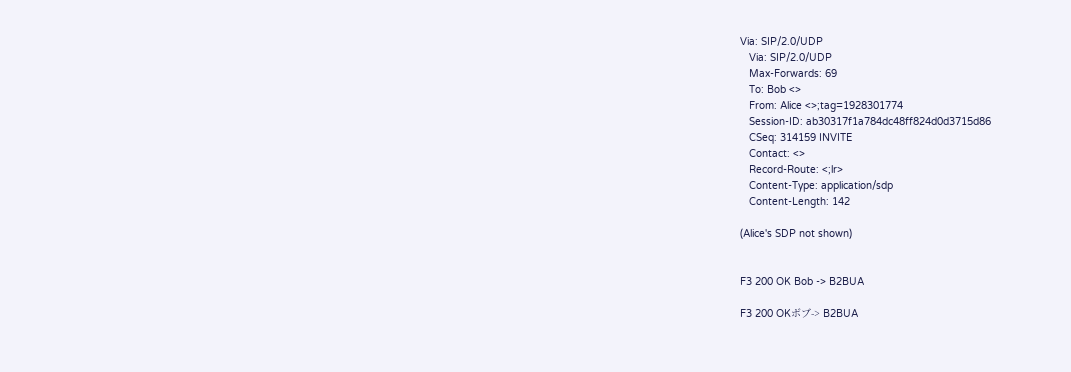Via: SIP/2.0/UDP
   Via: SIP/2.0/UDP
   Max-Forwards: 69
   To: Bob <>
   From: Alice <>;tag=1928301774
   Session-ID: ab30317f1a784dc48ff824d0d3715d86
   CSeq: 314159 INVITE
   Contact: <>
   Record-Route: <;lr>
   Content-Type: application/sdp
   Content-Length: 142

(Alice's SDP not shown)


F3 200 OK Bob -> B2BUA

F3 200 OKボブ-> B2BUA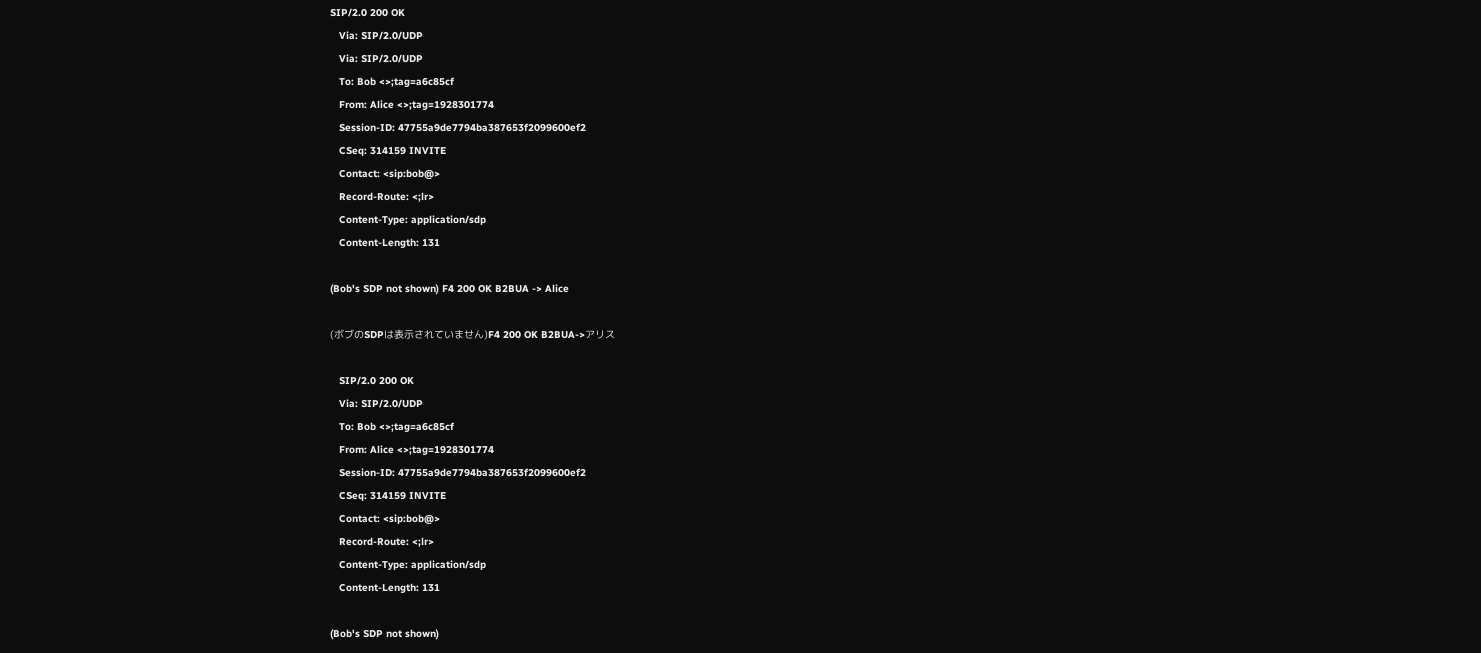SIP/2.0 200 OK
   Via: SIP/2.0/UDP
   Via: SIP/2.0/UDP
   To: Bob <>;tag=a6c85cf
   From: Alice <>;tag=1928301774
   Session-ID: 47755a9de7794ba387653f2099600ef2
   CSeq: 314159 INVITE
   Contact: <sip:bob@>
   Record-Route: <;lr>
   Content-Type: application/sdp
   Content-Length: 131

(Bob's SDP not shown) F4 200 OK B2BUA -> Alice

(ボブのSDPは表示されていません)F4 200 OK B2BUA->アリス

   SIP/2.0 200 OK
   Via: SIP/2.0/UDP
   To: Bob <>;tag=a6c85cf
   From: Alice <>;tag=1928301774
   Session-ID: 47755a9de7794ba387653f2099600ef2
   CSeq: 314159 INVITE
   Contact: <sip:bob@>
   Record-Route: <;lr>
   Content-Type: application/sdp
   Content-Length: 131

(Bob's SDP not shown)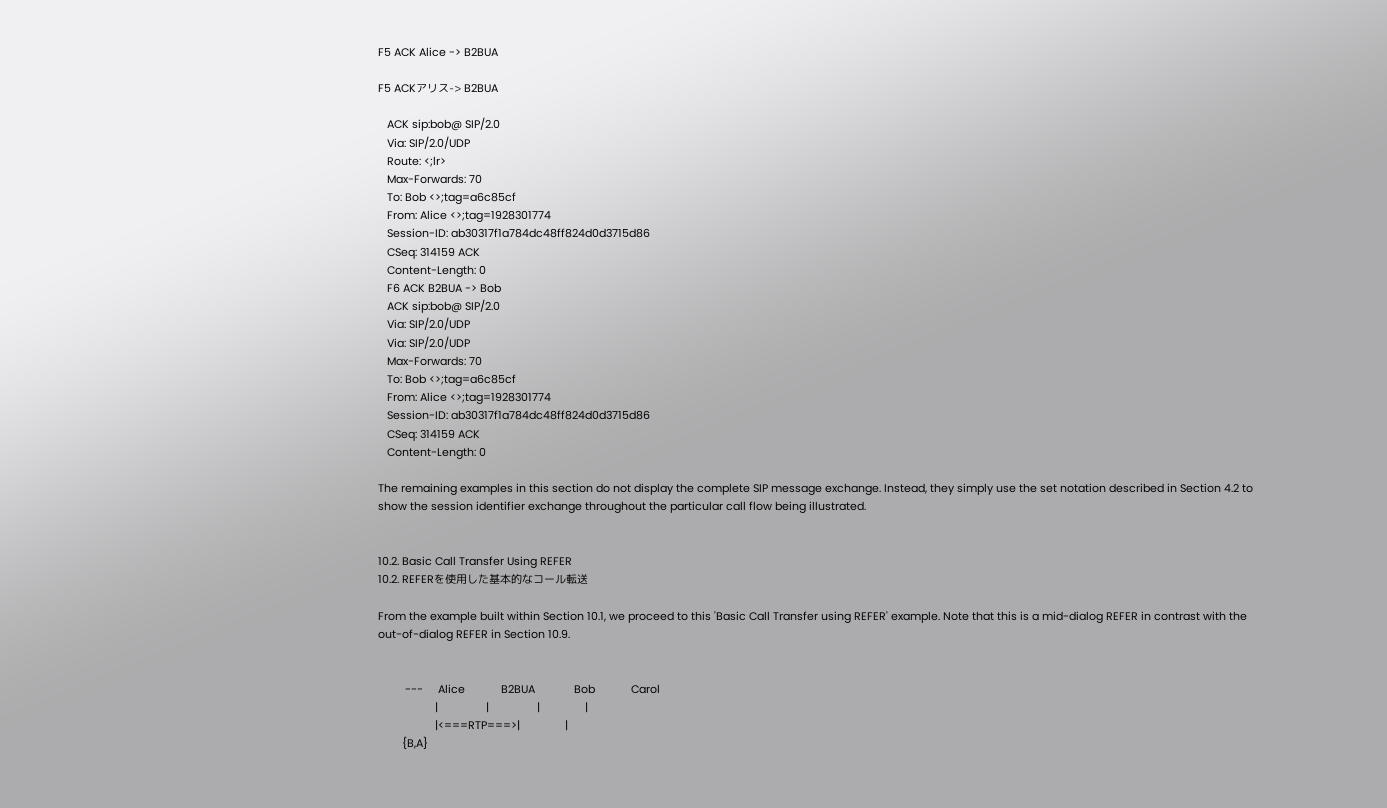F5 ACK Alice -> B2BUA

F5 ACKアリス-> B2BUA

   ACK sip:bob@ SIP/2.0
   Via: SIP/2.0/UDP
   Route: <;lr>
   Max-Forwards: 70
   To: Bob <>;tag=a6c85cf
   From: Alice <>;tag=1928301774
   Session-ID: ab30317f1a784dc48ff824d0d3715d86
   CSeq: 314159 ACK
   Content-Length: 0
   F6 ACK B2BUA -> Bob
   ACK sip:bob@ SIP/2.0
   Via: SIP/2.0/UDP
   Via: SIP/2.0/UDP
   Max-Forwards: 70
   To: Bob <>;tag=a6c85cf
   From: Alice <>;tag=1928301774
   Session-ID: ab30317f1a784dc48ff824d0d3715d86
   CSeq: 314159 ACK
   Content-Length: 0

The remaining examples in this section do not display the complete SIP message exchange. Instead, they simply use the set notation described in Section 4.2 to show the session identifier exchange throughout the particular call flow being illustrated.


10.2. Basic Call Transfer Using REFER
10.2. REFERを使用した基本的なコール転送

From the example built within Section 10.1, we proceed to this 'Basic Call Transfer using REFER' example. Note that this is a mid-dialog REFER in contrast with the out-of-dialog REFER in Section 10.9.


         ---     Alice            B2BUA             Bob            Carol
                   |                |                |               |
                   |<===RTP===>|               |
        {B,A}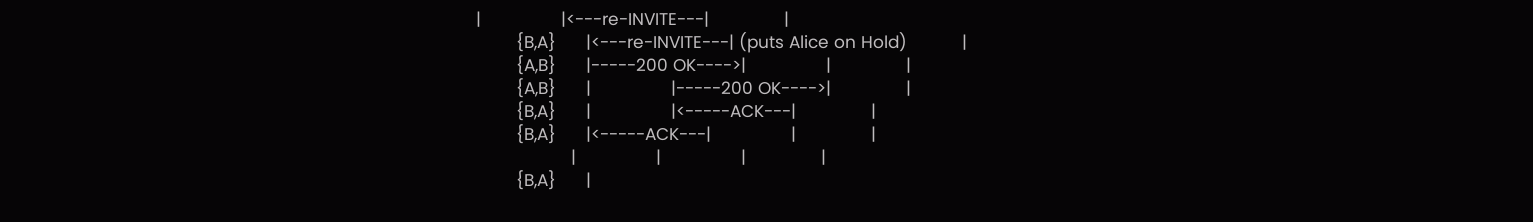|                |<---re-INVITE---|               |
        {B,A}      |<---re-INVITE---| (puts Alice on Hold)           |
        {A,B}      |-----200 OK---->|                |               |
        {A,B}      |                |-----200 OK---->|               |
        {B,A}      |                |<-----ACK---|               |
        {B,A}      |<-----ACK---|                |               |
                   |                |                |               |
        {B,A}      |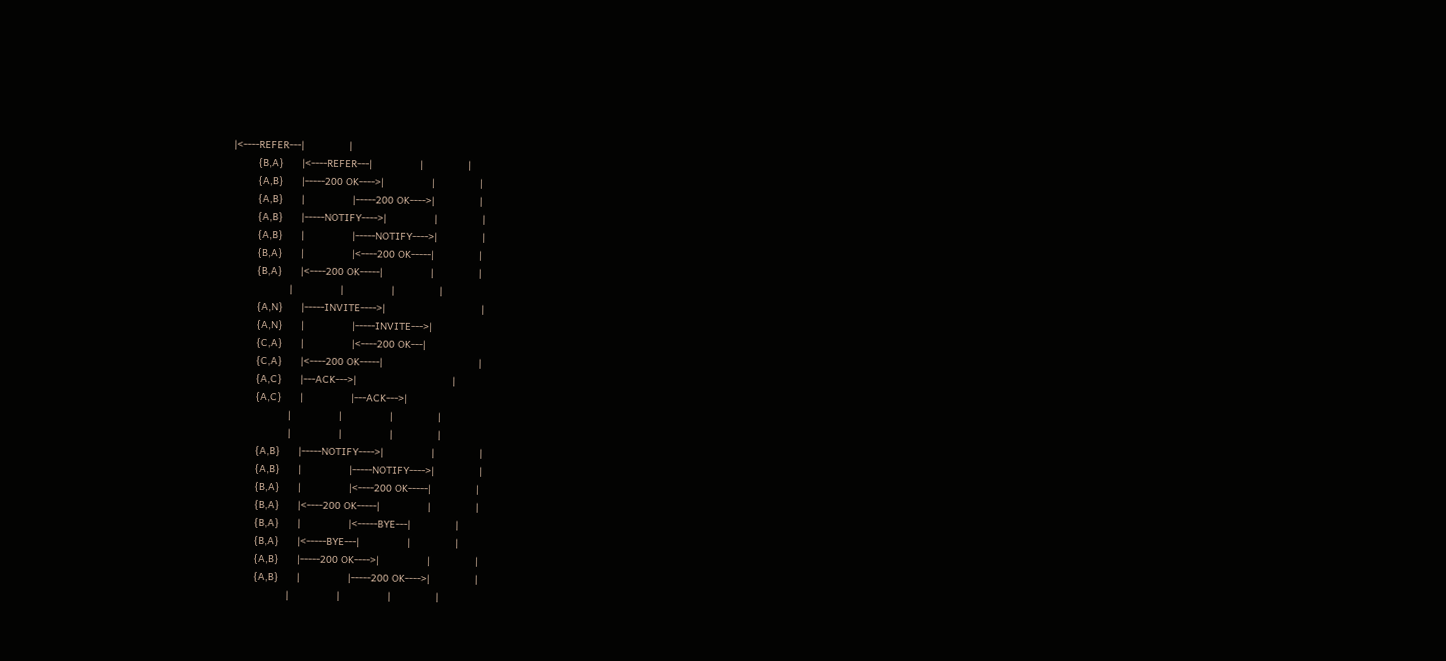|<----REFER---|               |
        {B,A}      |<----REFER---|                |               |
        {A,B}      |-----200 OK---->|                |               |
        {A,B}      |                |-----200 OK---->|               |
        {A,B}      |-----NOTIFY---->|                |               |
        {A,B}      |                |-----NOTIFY---->|               |
        {B,A}      |                |<----200 OK-----|               |
        {B,A}      |<----200 OK-----|                |               |
                   |                |                |               |
        {A,N}      |-----INVITE---->|                                |
        {A,N}      |                |-----INVITE--->|
        {C,A}      |                |<----200 OK---|
        {C,A}      |<----200 OK-----|                                |
        {A,C}      |---ACK--->|                                |
        {A,C}      |                |---ACK--->|
                   |                |                |               |
                   |                |                |               |
        {A,B}      |-----NOTIFY---->|                |               |
        {A,B}      |                |-----NOTIFY---->|               |
        {B,A}      |                |<----200 OK-----|               |
        {B,A}      |<----200 OK-----|                |               |
        {B,A}      |                |<-----BYE---|               |
        {B,A}      |<-----BYE---|                |               |
        {A,B}      |-----200 OK---->|                |               |
        {A,B}      |                |-----200 OK---->|               |
                   |                |                |               |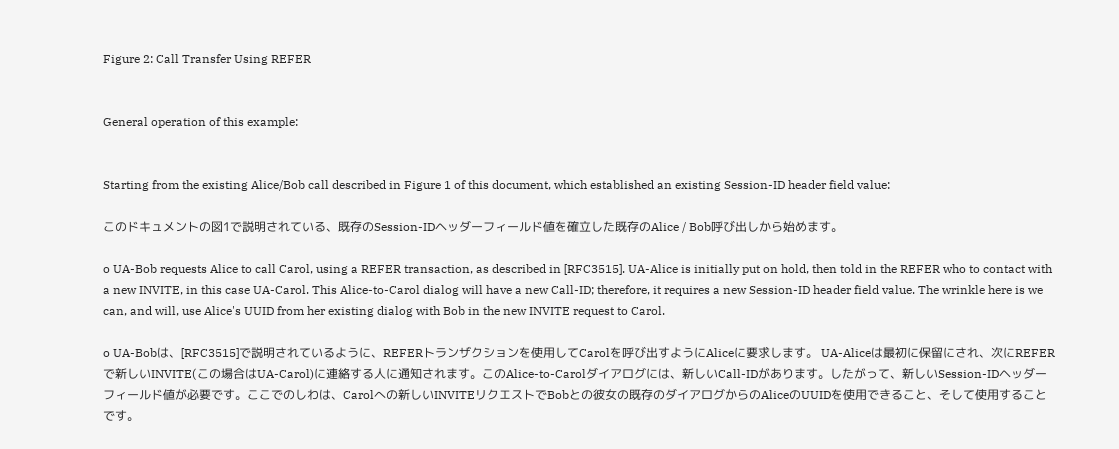Figure 2: Call Transfer Using REFER


General operation of this example:


Starting from the existing Alice/Bob call described in Figure 1 of this document, which established an existing Session-ID header field value:

このドキュメントの図1で説明されている、既存のSession-IDヘッダーフィールド値を確立した既存のAlice / Bob呼び出しから始めます。

o UA-Bob requests Alice to call Carol, using a REFER transaction, as described in [RFC3515]. UA-Alice is initially put on hold, then told in the REFER who to contact with a new INVITE, in this case UA-Carol. This Alice-to-Carol dialog will have a new Call-ID; therefore, it requires a new Session-ID header field value. The wrinkle here is we can, and will, use Alice's UUID from her existing dialog with Bob in the new INVITE request to Carol.

o UA-Bobは、[RFC3515]で説明されているように、REFERトランザクションを使用してCarolを呼び出すようにAliceに要求します。 UA-Aliceは最初に保留にされ、次にREFERで新しいINVITE(この場合はUA-Carol)に連絡する人に通知されます。このAlice-to-Carolダイアログには、新しいCall-IDがあります。したがって、新しいSession-IDヘッダーフィールド値が必要です。ここでのしわは、Carolへの新しいINVITEリクエストでBobとの彼女の既存のダイアログからのAliceのUUIDを使用できること、そして使用することです。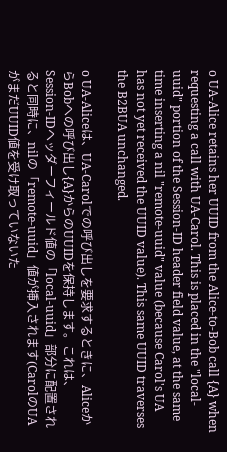o UA-Alice retains her UUID from the Alice-to-Bob call {A} when requesting a call with UA-Carol. This is placed in the "local-uuid" portion of the Session-ID header field value, at the same time inserting a nil "remote-uuid" value (because Carol's UA has not yet received the UUID value). This same UUID traverses the B2BUA unchanged.

o UA-Aliceは、UA-Carolでの呼び出しを要求するときに、AliceからBobへの呼び出し{A}からのUUIDを保持します。これは、Session-IDヘッダーフィールド値の「local-uuid」部分に配置されると同時に、nilの「remote-uuid」値が挿入されます(CarolのUAがまだUUID値を受け取っていないた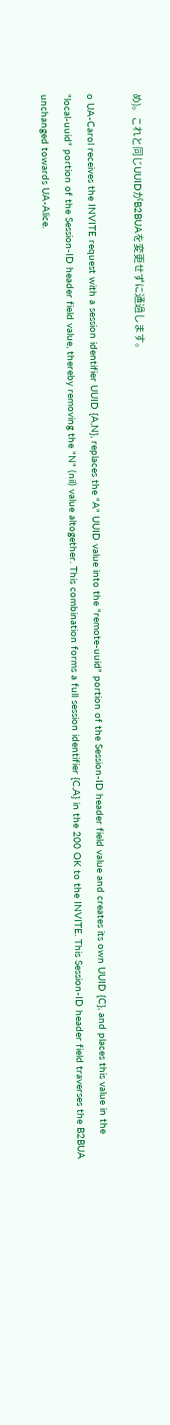め)。これと同じUUIDがB2BUAを変更せずに通過します。

o UA-Carol receives the INVITE request with a session identifier UUID {A,N}, replaces the "A" UUID value into the "remote-uuid" portion of the Session-ID header field value and creates its own UUID {C}, and places this value in the "local-uuid" portion of the Session-ID header field value, thereby removing the "N" (nil) value altogether. This combination forms a full session identifier {C,A} in the 200 OK to the INVITE. This Session-ID header field traverses the B2BUA unchanged towards UA-Alice.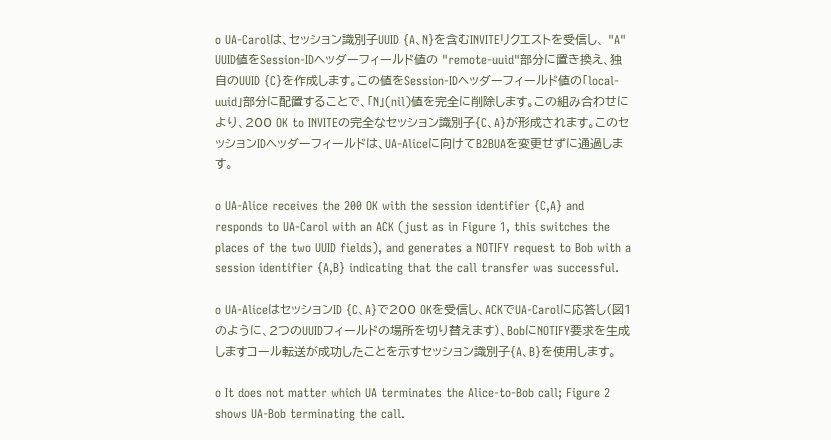o UA-Carolは、セッション識別子UUID {A、N}を含むINVITEリクエストを受信し、 "A" UUID値をSession-IDヘッダーフィールド値の "remote-uuid"部分に置き換え、独自のUUID {C}を作成します。この値をSession-IDヘッダーフィールド値の「local-uuid」部分に配置することで、「N」(nil)値を完全に削除します。この組み合わせにより、200 OK to INVITEの完全なセッション識別子{C、A}が形成されます。このセッションIDヘッダーフィールドは、UA-Aliceに向けてB2BUAを変更せずに通過します。

o UA-Alice receives the 200 OK with the session identifier {C,A} and responds to UA-Carol with an ACK (just as in Figure 1, this switches the places of the two UUID fields), and generates a NOTIFY request to Bob with a session identifier {A,B} indicating that the call transfer was successful.

o UA-AliceはセッションID {C、A}で200 OKを受信し、ACKでUA-Carolに応答し(図1のように、2つのUUIDフィールドの場所を切り替えます)、BobにNOTIFY要求を生成しますコール転送が成功したことを示すセッション識別子{A、B}を使用します。

o It does not matter which UA terminates the Alice-to-Bob call; Figure 2 shows UA-Bob terminating the call.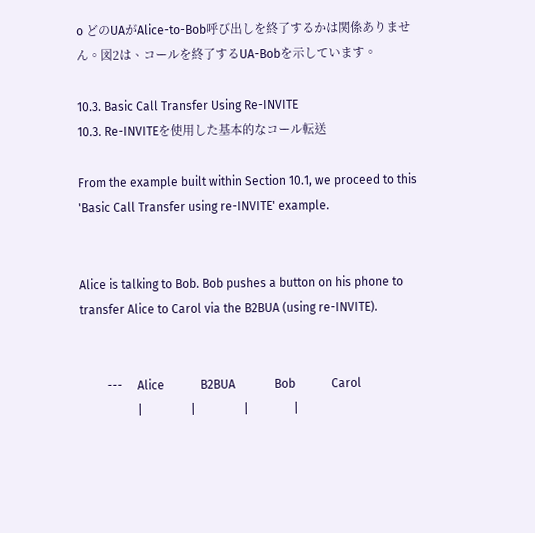o どのUAがAlice-to-Bob呼び出しを終了するかは関係ありません。図2は、コールを終了するUA-Bobを示しています。

10.3. Basic Call Transfer Using Re-INVITE
10.3. Re-INVITEを使用した基本的なコール転送

From the example built within Section 10.1, we proceed to this 'Basic Call Transfer using re-INVITE' example.


Alice is talking to Bob. Bob pushes a button on his phone to transfer Alice to Carol via the B2BUA (using re-INVITE).


         ---     Alice            B2BUA             Bob            Carol
                   |                |                |               |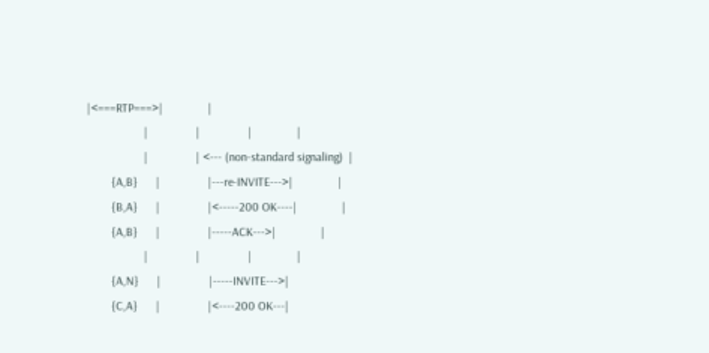|<===RTP===>|               |
                   |                |                |               |
                   |                | <--- (non-standard signaling)  |
        {A,B}      |                |---re-INVITE--->|               |
        {B,A}      |                |<-----200 OK----|               |
        {A,B}      |                |-----ACK--->|               |
                   |                |                |               |
        {A,N}      |                |-----INVITE--->|
        {C,A}      |                |<----200 OK---|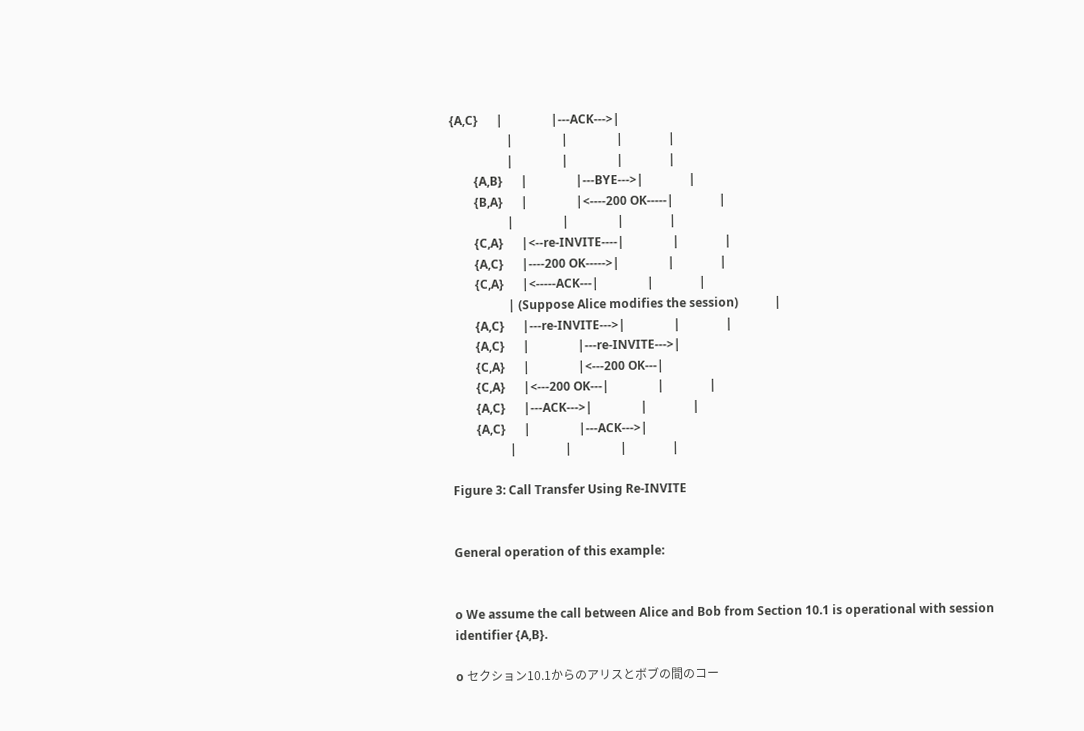{A,C}      |                |---ACK--->|
                   |                |                |               |
                   |                |                |               |
        {A,B}      |                |---BYE--->|               |
        {B,A}      |                |<----200 OK-----|               |
                   |                |                |               |
        {C,A}      |<--re-INVITE----|                |               |
        {A,C}      |----200 OK----->|                |               |
        {C,A}      |<-----ACK---|                |               |
                   | (Suppose Alice modifies the session)            |
        {A,C}      |---re-INVITE--->|                |               |
        {A,C}      |                |---re-INVITE--->|
        {C,A}      |                |<---200 OK---|
        {C,A}      |<---200 OK---|                |               |
        {A,C}      |---ACK--->|                |               |
        {A,C}      |                |---ACK--->|
                   |                |                |               |

Figure 3: Call Transfer Using Re-INVITE


General operation of this example:


o We assume the call between Alice and Bob from Section 10.1 is operational with session identifier {A,B}.

o セクション10.1からのアリスとボブの間のコー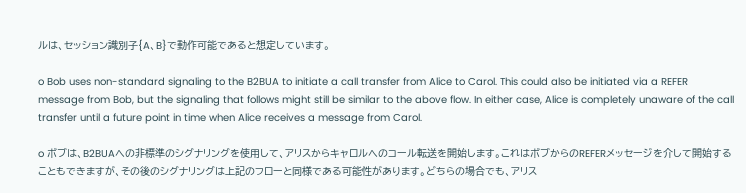ルは、セッション識別子{A、B}で動作可能であると想定しています。

o Bob uses non-standard signaling to the B2BUA to initiate a call transfer from Alice to Carol. This could also be initiated via a REFER message from Bob, but the signaling that follows might still be similar to the above flow. In either case, Alice is completely unaware of the call transfer until a future point in time when Alice receives a message from Carol.

o ボブは、B2BUAへの非標準のシグナリングを使用して、アリスからキャロルへのコール転送を開始します。これはボブからのREFERメッセージを介して開始することもできますが、その後のシグナリングは上記のフローと同様である可能性があります。どちらの場合でも、アリス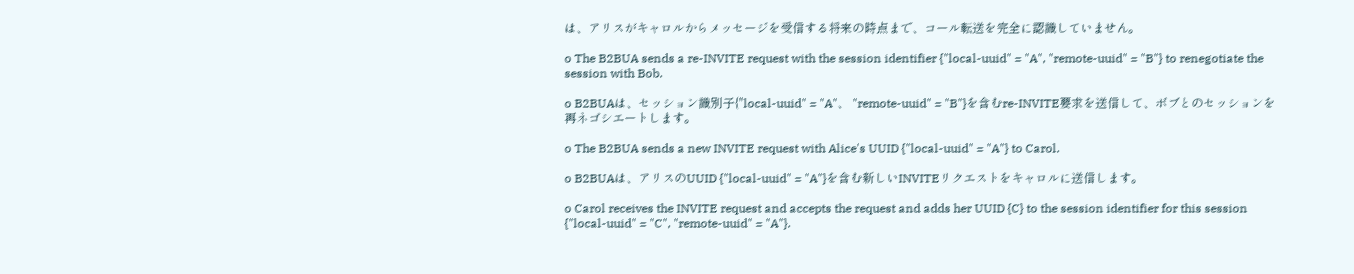は、アリスがキャロルからメッセージを受信する将来の時点まで、コール転送を完全に認識していません。

o The B2BUA sends a re-INVITE request with the session identifier {"local-uuid" = "A", "remote-uuid" = "B"} to renegotiate the session with Bob.

o B2BUAは、セッション識別子{"local-uuid" = "A"、 "remote-uuid" = "B"}を含むre-INVITE要求を送信して、ボブとのセッションを再ネゴシエートします。

o The B2BUA sends a new INVITE request with Alice's UUID {"local-uuid" = "A"} to Carol.

o B2BUAは、アリスのUUID {"local-uuid" = "A"}を含む新しいINVITEリクエストをキャロルに送信します。

o Carol receives the INVITE request and accepts the request and adds her UUID {C} to the session identifier for this session {"local-uuid" = "C", "remote-uuid" = "A"}.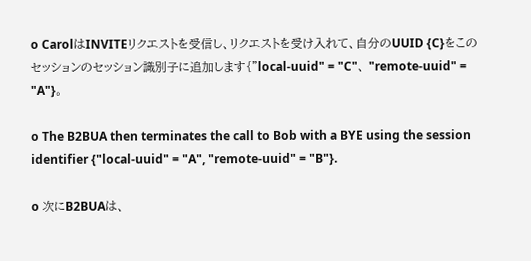o CarolはINVITEリクエストを受信し、リクエストを受け入れて、自分のUUID {C}をこのセッションのセッション識別子に追加します{"local-uuid" = "C"、 "remote-uuid" = "A"}。

o The B2BUA then terminates the call to Bob with a BYE using the session identifier {"local-uuid" = "A", "remote-uuid" = "B"}.

o 次にB2BUAは、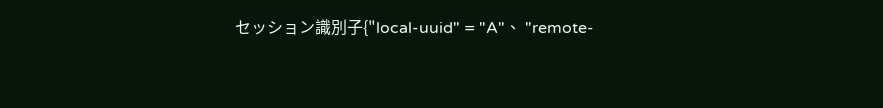セッション識別子{"local-uuid" = "A"、 "remote-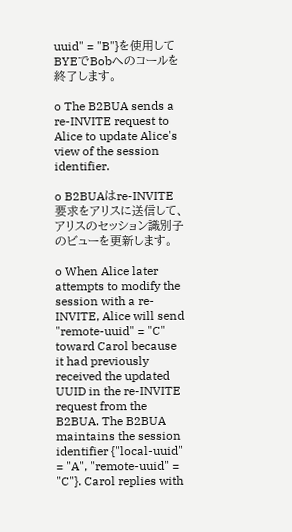uuid" = "B"}を使用してBYEでBobへのコールを終了します。

o The B2BUA sends a re-INVITE request to Alice to update Alice's view of the session identifier.

o B2BUAはre-INVITE要求をアリスに送信して、アリスのセッション識別子のビューを更新します。

o When Alice later attempts to modify the session with a re-INVITE, Alice will send "remote-uuid" = "C" toward Carol because it had previously received the updated UUID in the re-INVITE request from the B2BUA. The B2BUA maintains the session identifier {"local-uuid" = "A", "remote-uuid" = "C"}. Carol replies with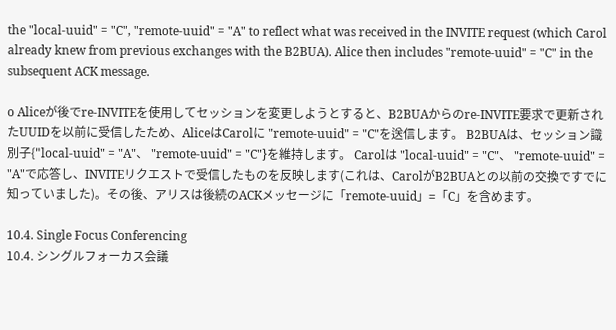the "local-uuid" = "C", "remote-uuid" = "A" to reflect what was received in the INVITE request (which Carol already knew from previous exchanges with the B2BUA). Alice then includes "remote-uuid" = "C" in the subsequent ACK message.

o Aliceが後でre-INVITEを使用してセッションを変更しようとすると、B2BUAからのre-INVITE要求で更新されたUUIDを以前に受信したため、AliceはCarolに "remote-uuid" = "C"を送信します。 B2BUAは、セッション識別子{"local-uuid" = "A"、 "remote-uuid" = "C"}を維持します。 Carolは "local-uuid" = "C"、 "remote-uuid" = "A"で応答し、INVITEリクエストで受信したものを反映します(これは、CarolがB2BUAとの以前の交換ですでに知っていました)。その後、アリスは後続のACKメッセージに「remote-uuid」=「C」を含めます。

10.4. Single Focus Conferencing
10.4. シングルフォーカス会議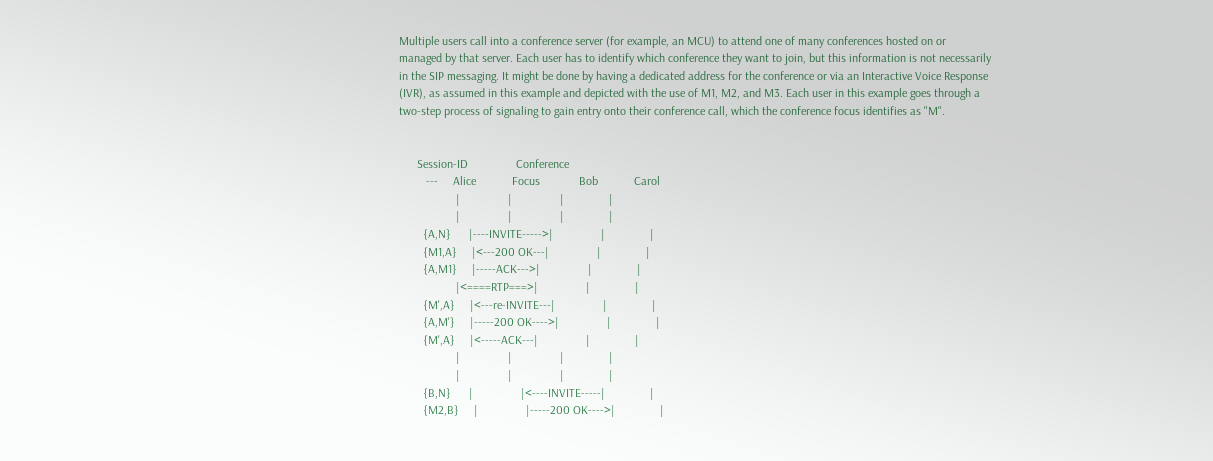Multiple users call into a conference server (for example, an MCU) to attend one of many conferences hosted on or managed by that server. Each user has to identify which conference they want to join, but this information is not necessarily in the SIP messaging. It might be done by having a dedicated address for the conference or via an Interactive Voice Response (IVR), as assumed in this example and depicted with the use of M1, M2, and M3. Each user in this example goes through a two-step process of signaling to gain entry onto their conference call, which the conference focus identifies as "M".


      Session-ID                Conference
         ---     Alice            Focus             Bob            Carol
                   |                |                |               |
                   |                |                |               |
        {A,N}      |----INVITE----->|                |               |
        {M1,A}     |<---200 OK---|                |               |
        {A,M1}     |-----ACK--->|                |               |
                   |<====RTP===>|                |               |
        {M',A}     |<---re-INVITE---|                |               |
        {A,M'}     |-----200 OK---->|                |               |
        {M',A}     |<-----ACK---|                |               |
                   |                |                |               |
                   |                |                |               |
        {B,N}      |                |<----INVITE-----|               |
        {M2,B}     |                |-----200 OK---->|               |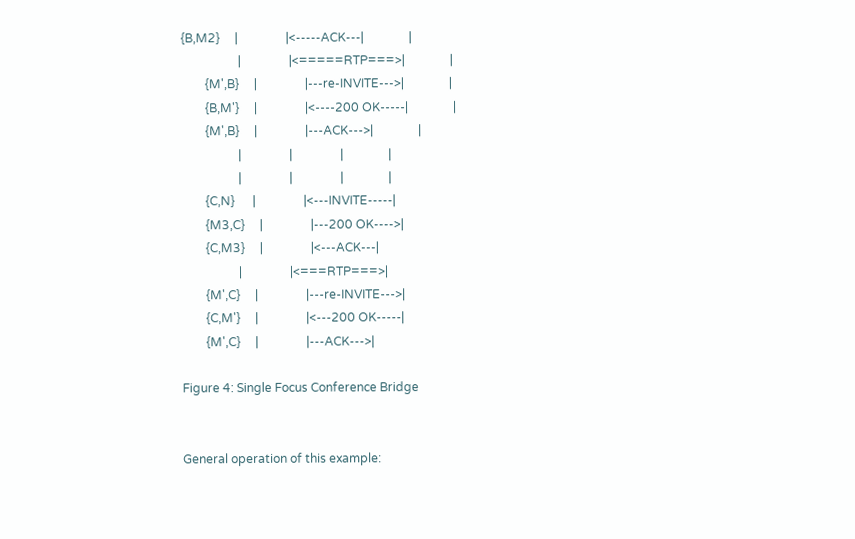{B,M2}     |                |<-----ACK---|               |
                   |                |<=====RTP===>|               |
        {M',B}     |                |---re-INVITE--->|               |
        {B,M'}     |                |<----200 OK-----|               |
        {M',B}     |                |---ACK--->|               |
                   |                |                |               |
                   |                |                |               |
        {C,N}      |                |<---INVITE-----|
        {M3,C}     |                |---200 OK---->|
        {C,M3}     |                |<---ACK---|
                   |                |<===RTP===>|
        {M',C}     |                |---re-INVITE--->|
        {C,M'}     |                |<---200 OK-----|
        {M',C}     |                |---ACK--->|

Figure 4: Single Focus Conference Bridge


General operation of this example: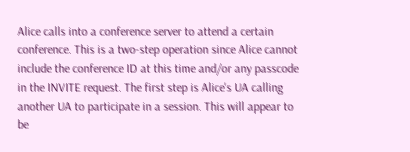Alice calls into a conference server to attend a certain conference. This is a two-step operation since Alice cannot include the conference ID at this time and/or any passcode in the INVITE request. The first step is Alice's UA calling another UA to participate in a session. This will appear to be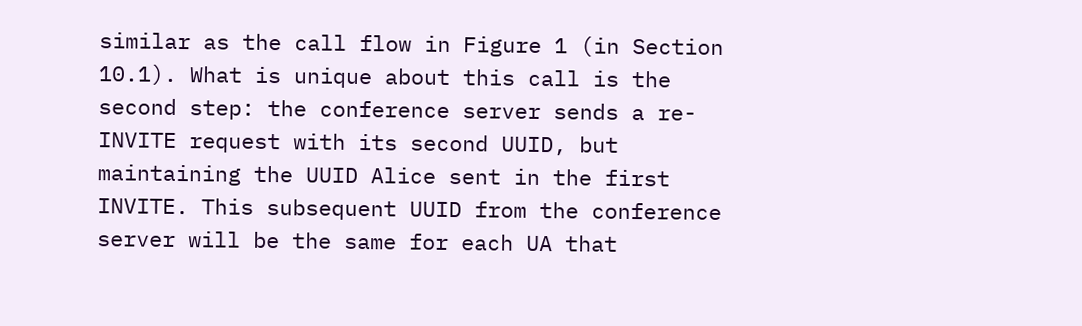similar as the call flow in Figure 1 (in Section 10.1). What is unique about this call is the second step: the conference server sends a re-INVITE request with its second UUID, but maintaining the UUID Alice sent in the first INVITE. This subsequent UUID from the conference server will be the same for each UA that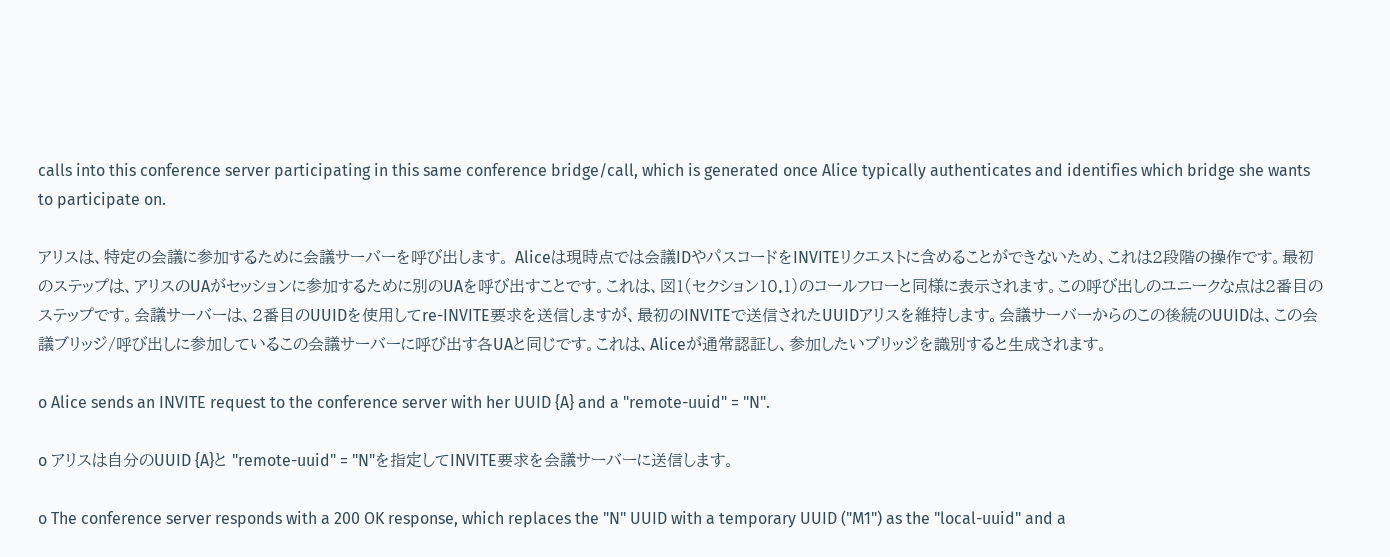calls into this conference server participating in this same conference bridge/call, which is generated once Alice typically authenticates and identifies which bridge she wants to participate on.

アリスは、特定の会議に参加するために会議サーバーを呼び出します。 Aliceは現時点では会議IDやパスコードをINVITEリクエストに含めることができないため、これは2段階の操作です。最初のステップは、アリスのUAがセッションに参加するために別のUAを呼び出すことです。これは、図1(セクション10.1)のコールフローと同様に表示されます。この呼び出しのユニークな点は2番目のステップです。会議サーバーは、2番目のUUIDを使用してre-INVITE要求を送信しますが、最初のINVITEで送信されたUUIDアリスを維持します。会議サーバーからのこの後続のUUIDは、この会議ブリッジ/呼び出しに参加しているこの会議サーバーに呼び出す各UAと同じです。これは、Aliceが通常認証し、参加したいブリッジを識別すると生成されます。

o Alice sends an INVITE request to the conference server with her UUID {A} and a "remote-uuid" = "N".

o アリスは自分のUUID {A}と "remote-uuid" = "N"を指定してINVITE要求を会議サーバーに送信します。

o The conference server responds with a 200 OK response, which replaces the "N" UUID with a temporary UUID ("M1") as the "local-uuid" and a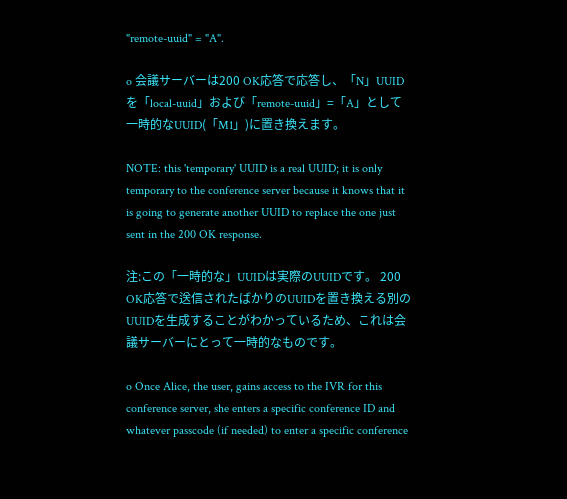"remote-uuid" = "A".

o 会議サーバーは200 OK応答で応答し、「N」UUIDを「local-uuid」および「remote-uuid」=「A」として一時的なUUID(「M1」)に置き換えます。

NOTE: this 'temporary' UUID is a real UUID; it is only temporary to the conference server because it knows that it is going to generate another UUID to replace the one just sent in the 200 OK response.

注:この「一時的な」UUIDは実際のUUIDです。 200 OK応答で送信されたばかりのUUIDを置き換える別のUUIDを生成することがわかっているため、これは会議サーバーにとって一時的なものです。

o Once Alice, the user, gains access to the IVR for this conference server, she enters a specific conference ID and whatever passcode (if needed) to enter a specific conference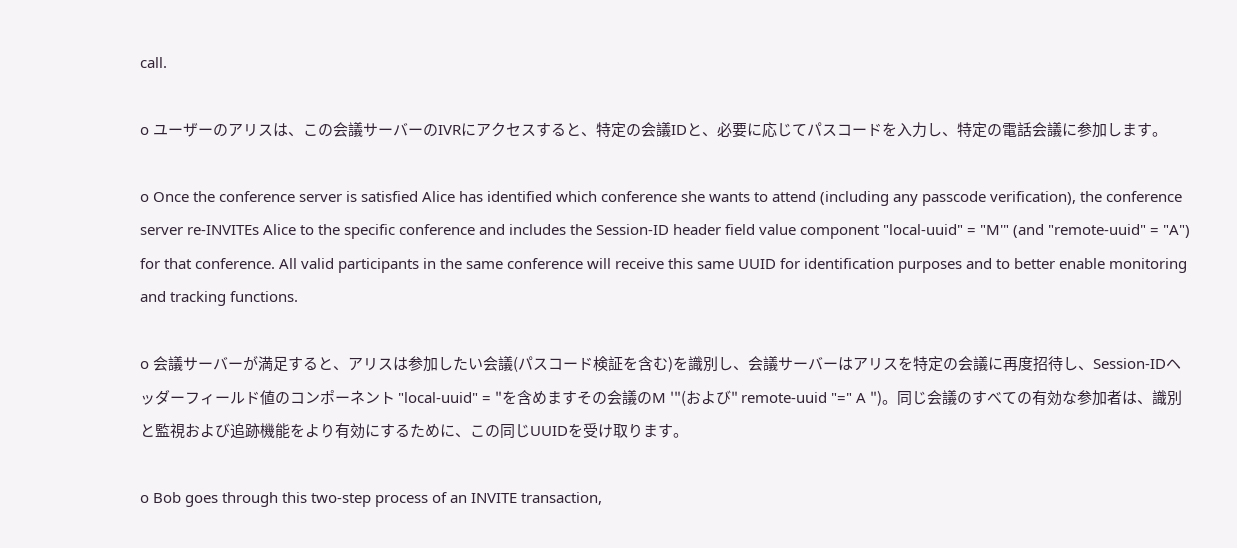call.

o ユーザーのアリスは、この会議サーバーのIVRにアクセスすると、特定の会議IDと、必要に応じてパスコードを入力し、特定の電話会議に参加します。

o Once the conference server is satisfied Alice has identified which conference she wants to attend (including any passcode verification), the conference server re-INVITEs Alice to the specific conference and includes the Session-ID header field value component "local-uuid" = "M'" (and "remote-uuid" = "A") for that conference. All valid participants in the same conference will receive this same UUID for identification purposes and to better enable monitoring and tracking functions.

o 会議サーバーが満足すると、アリスは参加したい会議(パスコード検証を含む)を識別し、会議サーバーはアリスを特定の会議に再度招待し、Session-IDヘッダーフィールド値のコンポーネント "local-uuid" = "を含めますその会議のM '"(および" remote-uuid "=" A ")。同じ会議のすべての有効な参加者は、識別と監視および追跡機能をより有効にするために、この同じUUIDを受け取ります。

o Bob goes through this two-step process of an INVITE transaction,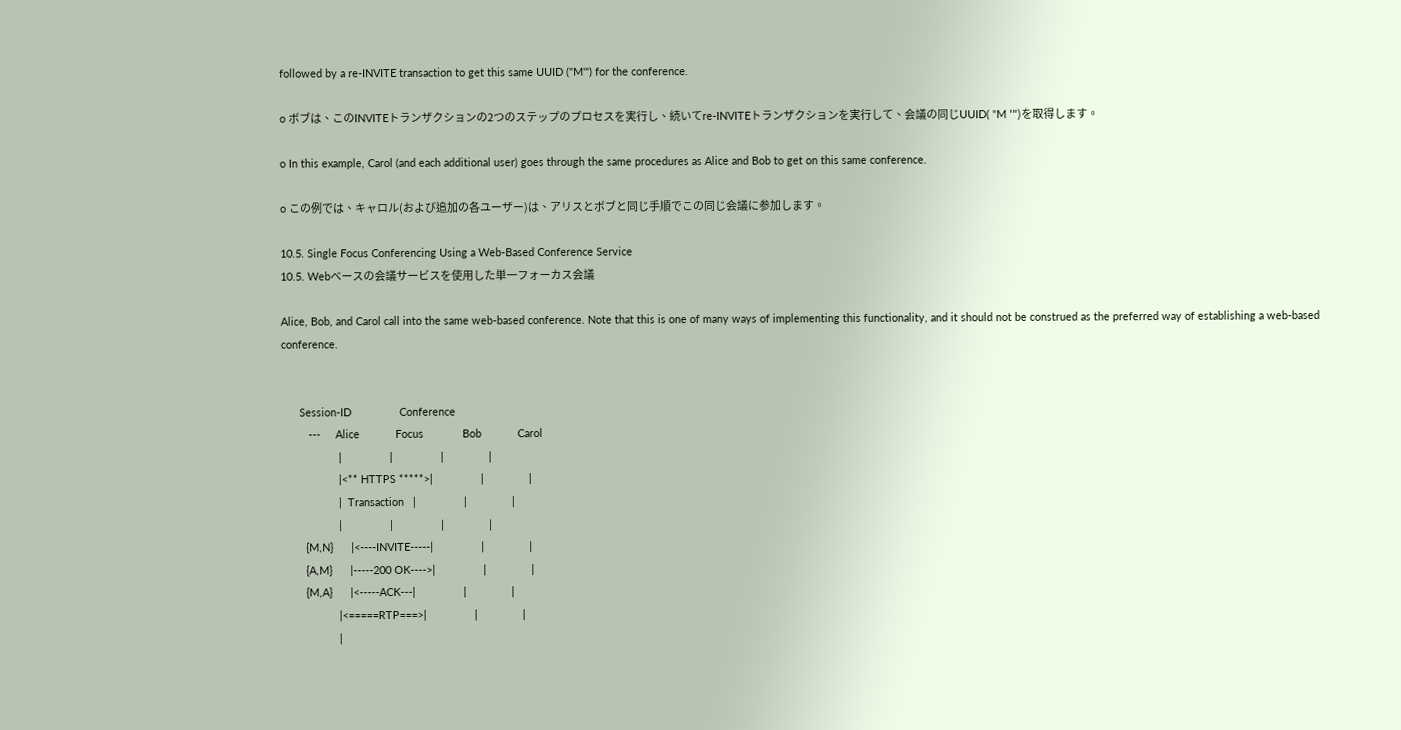followed by a re-INVITE transaction to get this same UUID ("M'") for the conference.

o ボブは、このINVITEトランザクションの2つのステップのプロセスを実行し、続いてre-INVITEトランザクションを実行して、会議の同じUUID( "M '")を取得します。

o In this example, Carol (and each additional user) goes through the same procedures as Alice and Bob to get on this same conference.

o この例では、キャロル(および追加の各ユーザー)は、アリスとボブと同じ手順でこの同じ会議に参加します。

10.5. Single Focus Conferencing Using a Web-Based Conference Service
10.5. Webベースの会議サービスを使用した単一フォーカス会議

Alice, Bob, and Carol call into the same web-based conference. Note that this is one of many ways of implementing this functionality, and it should not be construed as the preferred way of establishing a web-based conference.


      Session-ID                Conference
         ---     Alice            Focus             Bob            Carol
                   |                |                |               |
                   |<** HTTPS *****>|                |               |
                   |  Transaction   |                |               |
                   |                |                |               |
        {M,N}      |<----INVITE-----|                |               |
        {A,M}      |-----200 OK---->|                |               |
        {M,A}      |<-----ACK---|                |               |
                   |<=====RTP===>|                |               |
                   |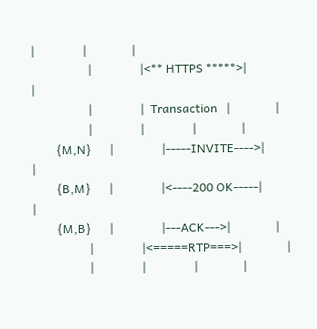|                |               |
                   |                |<** HTTPS *****>|               |
                   |                |  Transaction   |               |
                   |                |                |               |
        {M,N}      |                |-----INVITE---->|               |
        {B,M}      |                |<----200 OK-----|               |
        {M,B}      |                |---ACK--->|               |
                   |                |<=====RTP===>|               |
                   |                |                |               |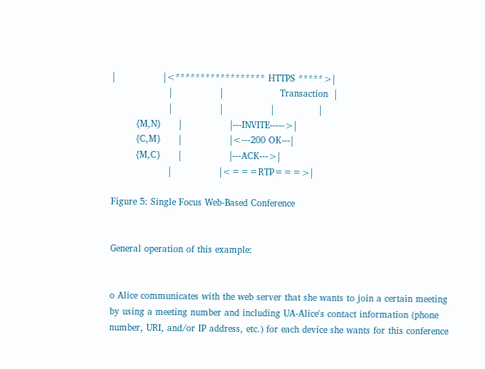|                |<****************** HTTPS *****>|
                   |                |                   Transaction  |
                   |                |                |               |
        {M,N}      |                |---INVITE----->|
        {C,M}      |                |<---200 OK---|
        {M,C}      |                |---ACK--->|
                   |                |<===RTP===>|

Figure 5: Single Focus Web-Based Conference


General operation of this example:


o Alice communicates with the web server that she wants to join a certain meeting by using a meeting number and including UA-Alice's contact information (phone number, URI, and/or IP address, etc.) for each device she wants for this conference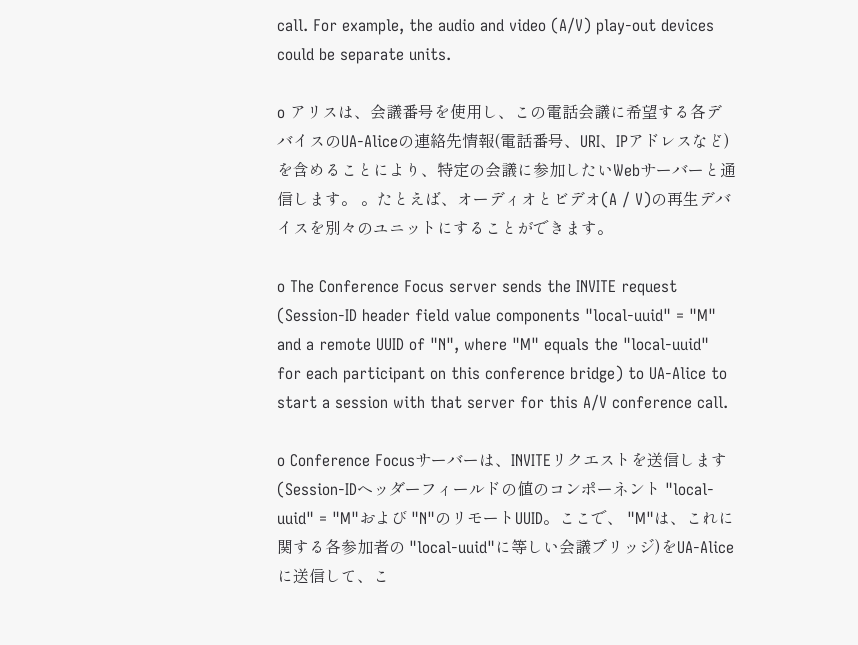call. For example, the audio and video (A/V) play-out devices could be separate units.

o アリスは、会議番号を使用し、この電話会議に希望する各デバイスのUA-Aliceの連絡先情報(電話番号、URI、IPアドレスなど)を含めることにより、特定の会議に参加したいWebサーバーと通信します。 。たとえば、オーディオとビデオ(A / V)の再生デバイスを別々のユニットにすることができます。

o The Conference Focus server sends the INVITE request (Session-ID header field value components "local-uuid" = "M" and a remote UUID of "N", where "M" equals the "local-uuid" for each participant on this conference bridge) to UA-Alice to start a session with that server for this A/V conference call.

o Conference Focusサーバーは、INVITEリクエストを送信します(Session-IDヘッダーフィールドの値のコンポーネント "local-uuid" = "M"および "N"のリモートUUID。ここで、 "M"は、これに関する各参加者の "local-uuid"に等しい会議ブリッジ)をUA-Aliceに送信して、こ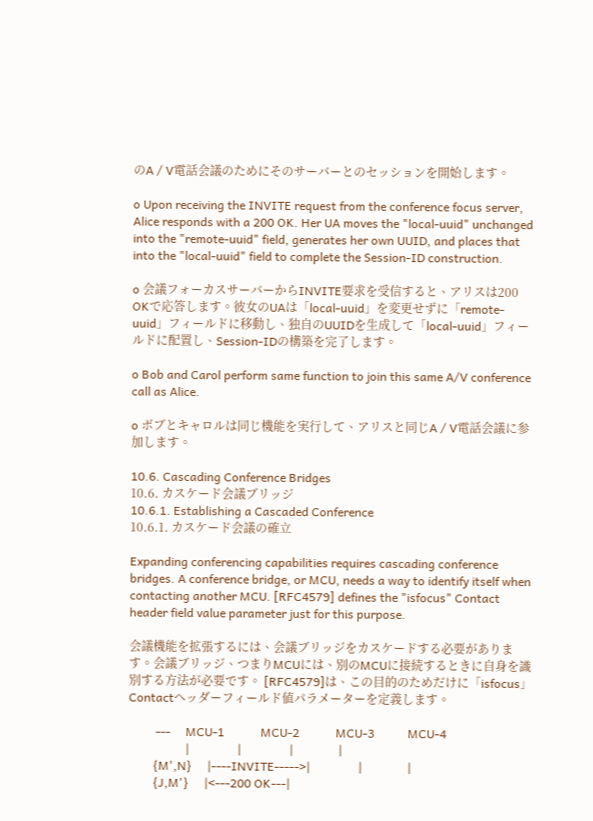のA / V電話会議のためにそのサーバーとのセッションを開始します。

o Upon receiving the INVITE request from the conference focus server, Alice responds with a 200 OK. Her UA moves the "local-uuid" unchanged into the "remote-uuid" field, generates her own UUID, and places that into the "local-uuid" field to complete the Session-ID construction.

o 会議フォーカスサーバーからINVITE要求を受信すると、アリスは200 OKで応答します。彼女のUAは「local-uuid」を変更せずに「remote-uuid」フィールドに移動し、独自のUUIDを生成して「local-uuid」フィールドに配置し、Session-IDの構築を完了します。

o Bob and Carol perform same function to join this same A/V conference call as Alice.

o ボブとキャロルは同じ機能を実行して、アリスと同じA / V電話会議に参加します。

10.6. Cascading Conference Bridges
10.6. カスケード会議ブリッジ
10.6.1. Establishing a Cascaded Conference
10.6.1. カスケード会議の確立

Expanding conferencing capabilities requires cascading conference bridges. A conference bridge, or MCU, needs a way to identify itself when contacting another MCU. [RFC4579] defines the "isfocus" Contact header field value parameter just for this purpose.

会議機能を拡張するには、会議ブリッジをカスケードする必要があります。会議ブリッジ、つまりMCUには、別のMCUに接続するときに自身を識別する方法が必要です。 [RFC4579]は、この目的のためだけに「isfocus」Contactヘッダーフィールド値パラメーターを定義します。

         ---     MCU-1            MCU-2            MCU-3           MCU-4
                   |                |                |               |
        {M',N}     |----INVITE----->|                |               |
        {J,M'}     |<---200 OK---|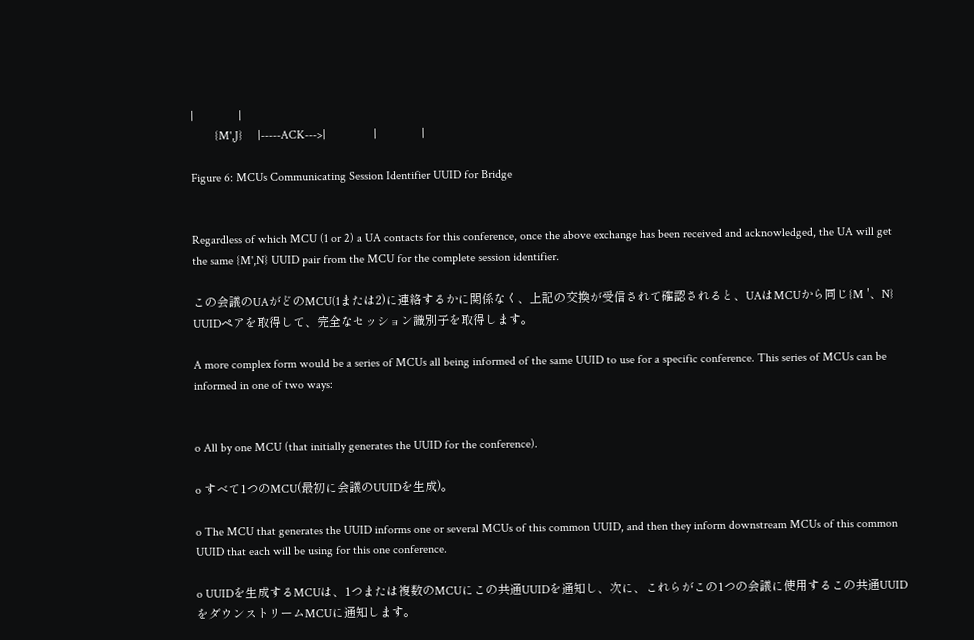|               |
        {M',J}     |-----ACK--->|                |               |

Figure 6: MCUs Communicating Session Identifier UUID for Bridge


Regardless of which MCU (1 or 2) a UA contacts for this conference, once the above exchange has been received and acknowledged, the UA will get the same {M',N} UUID pair from the MCU for the complete session identifier.

この会議のUAがどのMCU(1または2)に連絡するかに関係なく、上記の交換が受信されて確認されると、UAはMCUから同じ{M '、N} UUIDペアを取得して、完全なセッション識別子を取得します。

A more complex form would be a series of MCUs all being informed of the same UUID to use for a specific conference. This series of MCUs can be informed in one of two ways:


o All by one MCU (that initially generates the UUID for the conference).

o すべて1つのMCU(最初に会議のUUIDを生成)。

o The MCU that generates the UUID informs one or several MCUs of this common UUID, and then they inform downstream MCUs of this common UUID that each will be using for this one conference.

o UUIDを生成するMCUは、1つまたは複数のMCUにこの共通UUIDを通知し、次に、これらがこの1つの会議に使用するこの共通UUIDをダウンストリームMCUに通知します。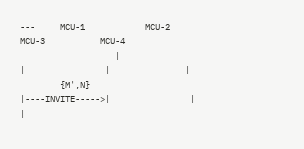---     MCU-1            MCU-2            MCU-3           MCU-4
                   |                |                |               |
        {M',N}     |----INVITE----->|                |               |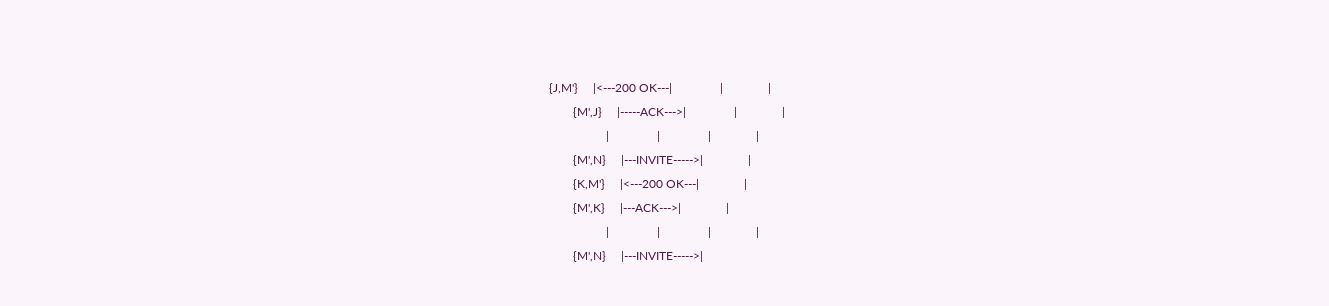{J,M'}     |<---200 OK---|                |               |
        {M',J}     |-----ACK--->|                |               |
                   |                |                |               |
        {M',N}     |---INVITE----->|               |
        {K,M'}     |<---200 OK---|               |
        {M',K}     |---ACK--->|               |
                   |                |                |               |
        {M',N}     |---INVITE----->|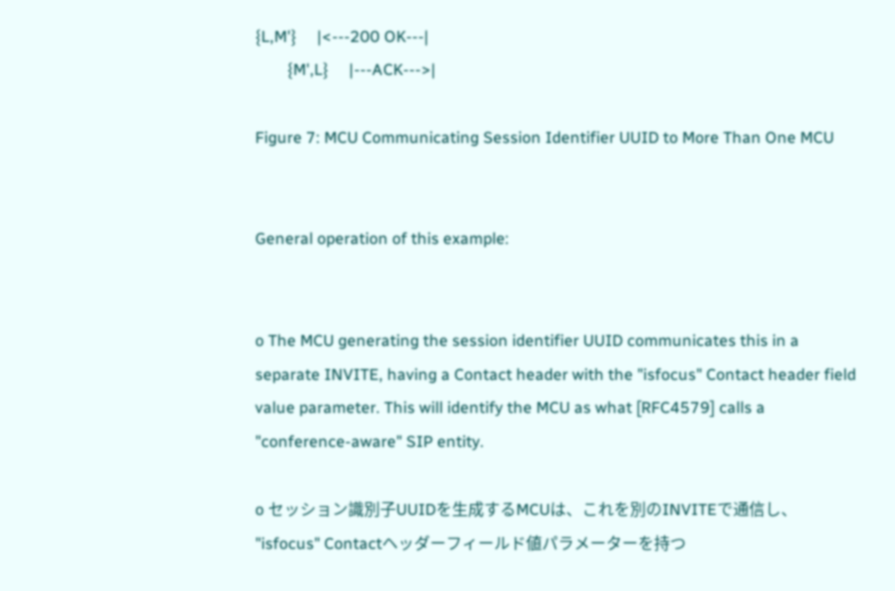{L,M'}     |<---200 OK---|
        {M',L}     |---ACK--->|

Figure 7: MCU Communicating Session Identifier UUID to More Than One MCU


General operation of this example:


o The MCU generating the session identifier UUID communicates this in a separate INVITE, having a Contact header with the "isfocus" Contact header field value parameter. This will identify the MCU as what [RFC4579] calls a "conference-aware" SIP entity.

o セッション識別子UUIDを生成するMCUは、これを別のINVITEで通信し、 "isfocus" Contactヘッダーフィールド値パラメーターを持つ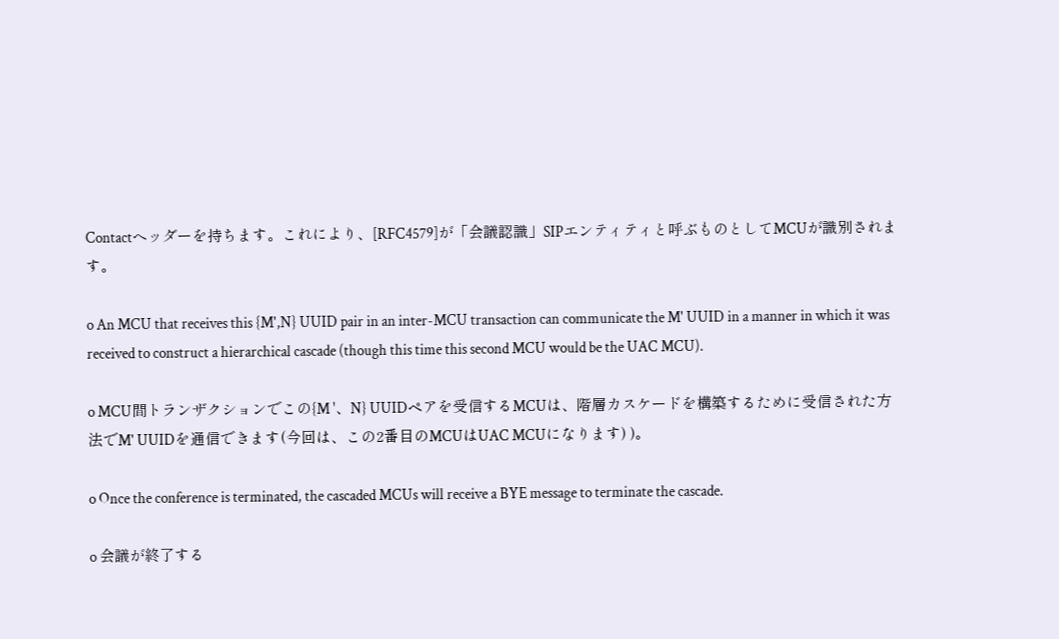Contactヘッダーを持ちます。これにより、[RFC4579]が「会議認識」SIPエンティティと呼ぶものとしてMCUが識別されます。

o An MCU that receives this {M',N} UUID pair in an inter-MCU transaction can communicate the M' UUID in a manner in which it was received to construct a hierarchical cascade (though this time this second MCU would be the UAC MCU).

o MCU間トランザクションでこの{M '、N} UUIDペアを受信するMCUは、階層カスケードを構築するために受信された方法でM' UUIDを通信できます(今回は、この2番目のMCUはUAC MCUになります) )。

o Once the conference is terminated, the cascaded MCUs will receive a BYE message to terminate the cascade.

o 会議が終了する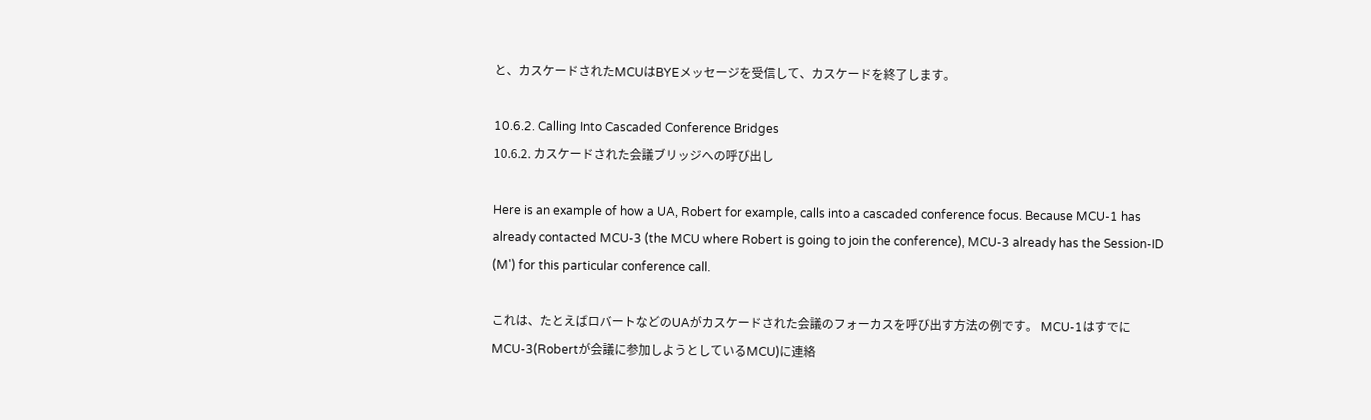と、カスケードされたMCUはBYEメッセージを受信して、カスケードを終了します。

10.6.2. Calling Into Cascaded Conference Bridges
10.6.2. カスケードされた会議ブリッジへの呼び出し

Here is an example of how a UA, Robert for example, calls into a cascaded conference focus. Because MCU-1 has already contacted MCU-3 (the MCU where Robert is going to join the conference), MCU-3 already has the Session-ID (M') for this particular conference call.

これは、たとえばロバートなどのUAがカスケードされた会議のフォーカスを呼び出す方法の例です。 MCU-1はすでにMCU-3(Robertが会議に参加しようとしているMCU)に連絡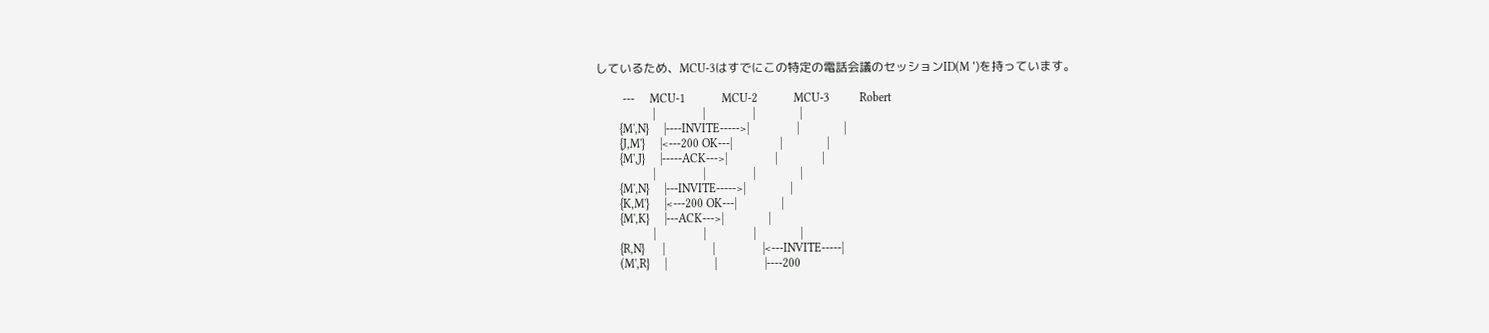しているため、MCU-3はすでにこの特定の電話会議のセッションID(M ')を持っています。

         ---     MCU-1            MCU-2            MCU-3          Robert
                   |                |                |               |
        {M',N}     |----INVITE----->|                |               |
        {J,M'}     |<---200 OK---|                |               |
        {M',J}     |-----ACK--->|                |               |
                   |                |                |               |
        {M',N}     |---INVITE----->|               |
        {K,M'}     |<---200 OK---|               |
        {M',K}     |---ACK--->|               |
                   |                |                |               |
        {R,N}      |                |                |<---INVITE-----|
        (M',R}     |                |                |----200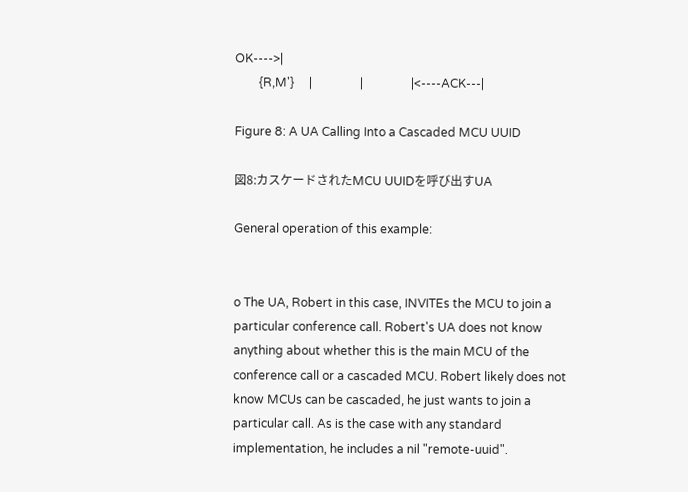OK---->|
        {R,M'}     |                |                |<----ACK---|

Figure 8: A UA Calling Into a Cascaded MCU UUID

図8:カスケードされたMCU UUIDを呼び出すUA

General operation of this example:


o The UA, Robert in this case, INVITEs the MCU to join a particular conference call. Robert's UA does not know anything about whether this is the main MCU of the conference call or a cascaded MCU. Robert likely does not know MCUs can be cascaded, he just wants to join a particular call. As is the case with any standard implementation, he includes a nil "remote-uuid".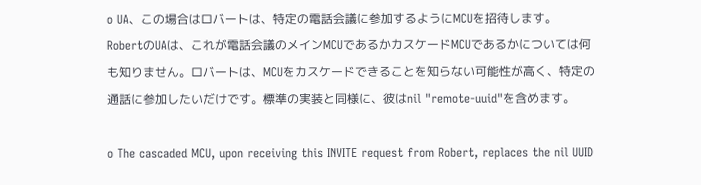o UA、この場合はロバートは、特定の電話会議に参加するようにMCUを招待します。 RobertのUAは、これが電話会議のメインMCUであるかカスケードMCUであるかについては何も知りません。ロバートは、MCUをカスケードできることを知らない可能性が高く、特定の通話に参加したいだけです。標準の実装と同様に、彼はnil "remote-uuid"を含めます。

o The cascaded MCU, upon receiving this INVITE request from Robert, replaces the nil UUID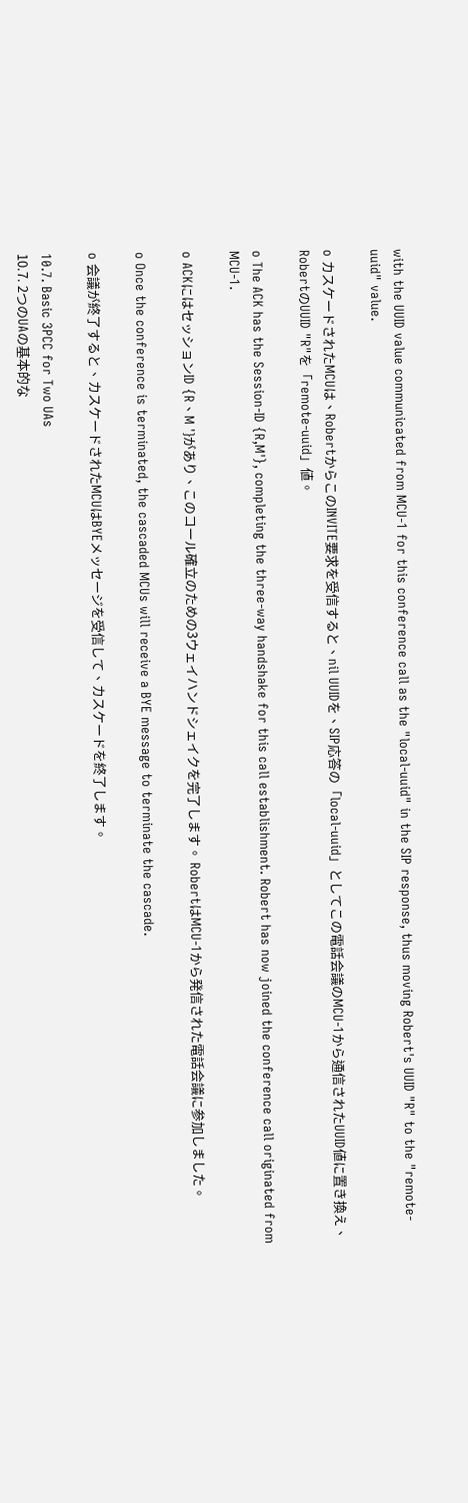with the UUID value communicated from MCU-1 for this conference call as the "local-uuid" in the SIP response, thus moving Robert's UUID "R" to the "remote-uuid" value.

o カスケードされたMCUは、RobertからこのINVITE要求を受信すると、nil UUIDを、SIP応答の「local-uuid」としてこの電話会議のMCU-1から通信されたUUID値に置き換え、RobertのUUID "R"を「remote-uuid」値。

o The ACK has the Session-ID {R,M'}, completing the three-way handshake for this call establishment. Robert has now joined the conference call originated from MCU-1.

o ACKにはセッションID {R、M '}があり、このコール確立のための3ウェイハンドシェイクを完了します。 RobertはMCU-1から発信された電話会議に参加しました。

o Once the conference is terminated, the cascaded MCUs will receive a BYE message to terminate the cascade.

o 会議が終了すると、カスケードされたMCUはBYEメッセージを受信して、カスケードを終了します。

10.7. Basic 3PCC for Two UAs
10.7. 2つのUAの基本的な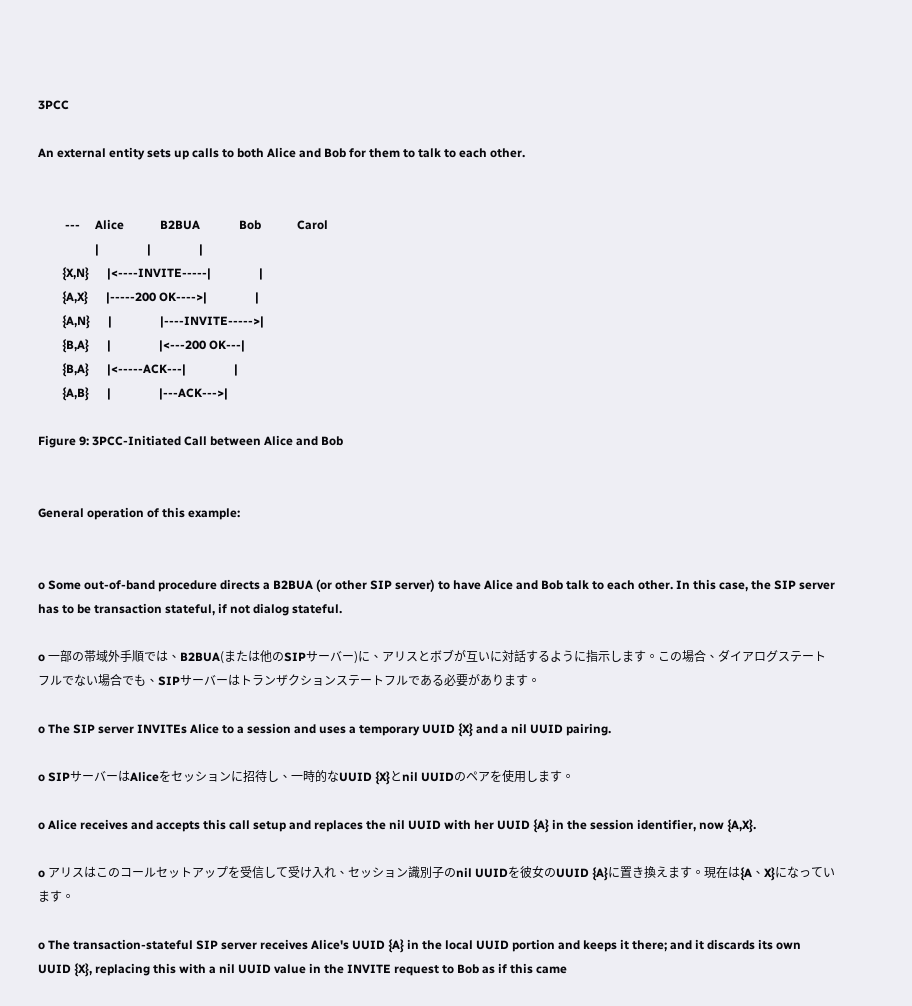3PCC

An external entity sets up calls to both Alice and Bob for them to talk to each other.


         ---     Alice            B2BUA             Bob            Carol
                   |                |                |
        {X,N}      |<----INVITE-----|                |
        {A,X}      |-----200 OK---->|                |
        {A,N}      |                |----INVITE----->|
        {B,A}      |                |<---200 OK---|
        {B,A}      |<-----ACK---|                |
        {A,B}      |                |---ACK--->|

Figure 9: 3PCC-Initiated Call between Alice and Bob


General operation of this example:


o Some out-of-band procedure directs a B2BUA (or other SIP server) to have Alice and Bob talk to each other. In this case, the SIP server has to be transaction stateful, if not dialog stateful.

o 一部の帯域外手順では、B2BUA(または他のSIPサーバー)に、アリスとボブが互いに対話するように指示します。この場合、ダイアログステートフルでない場合でも、SIPサーバーはトランザクションステートフルである必要があります。

o The SIP server INVITEs Alice to a session and uses a temporary UUID {X} and a nil UUID pairing.

o SIPサーバーはAliceをセッションに招待し、一時的なUUID {X}とnil UUIDのペアを使用します。

o Alice receives and accepts this call setup and replaces the nil UUID with her UUID {A} in the session identifier, now {A,X}.

o アリスはこのコールセットアップを受信して受け入れ、セッション識別子のnil UUIDを彼女のUUID {A}に置き換えます。現在は{A、X}になっています。

o The transaction-stateful SIP server receives Alice's UUID {A} in the local UUID portion and keeps it there; and it discards its own UUID {X}, replacing this with a nil UUID value in the INVITE request to Bob as if this came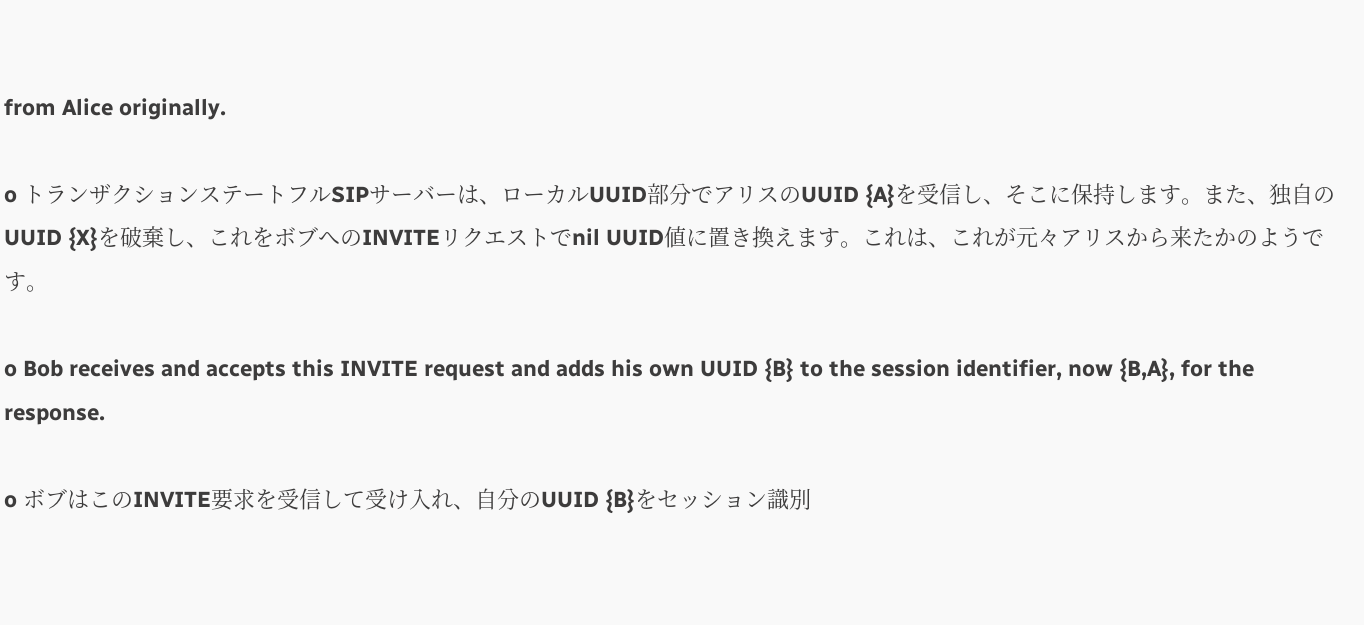from Alice originally.

o トランザクションステートフルSIPサーバーは、ローカルUUID部分でアリスのUUID {A}を受信し、そこに保持します。また、独自のUUID {X}を破棄し、これをボブへのINVITEリクエストでnil UUID値に置き換えます。これは、これが元々アリスから来たかのようです。

o Bob receives and accepts this INVITE request and adds his own UUID {B} to the session identifier, now {B,A}, for the response.

o ボブはこのINVITE要求を受信して受け入れ、自分のUUID {B}をセッション識別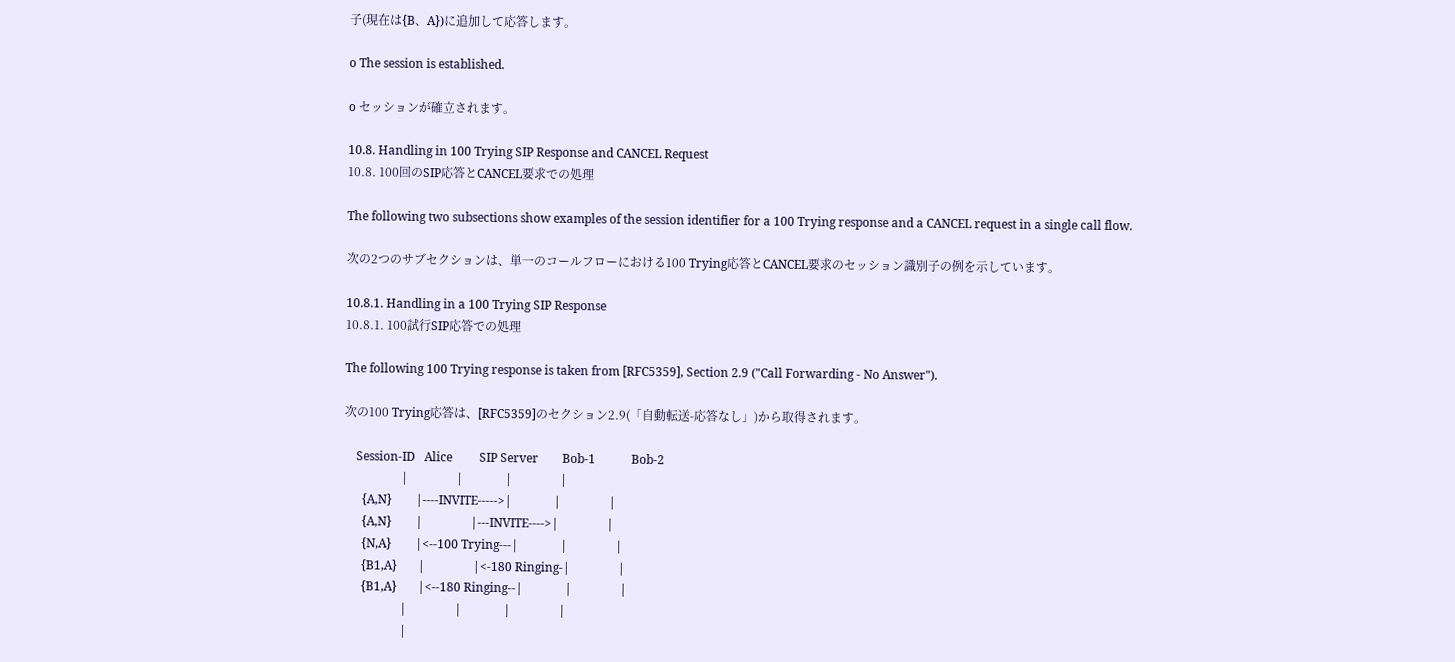子(現在は{B、A})に追加して応答します。

o The session is established.

o セッションが確立されます。

10.8. Handling in 100 Trying SIP Response and CANCEL Request
10.8. 100回のSIP応答とCANCEL要求での処理

The following two subsections show examples of the session identifier for a 100 Trying response and a CANCEL request in a single call flow.

次の2つのサブセクションは、単一のコールフローにおける100 Trying応答とCANCEL要求のセッション識別子の例を示しています。

10.8.1. Handling in a 100 Trying SIP Response
10.8.1. 100試行SIP応答での処理

The following 100 Trying response is taken from [RFC5359], Section 2.9 ("Call Forwarding - No Answer").

次の100 Trying応答は、[RFC5359]のセクション2.9(「自動転送-応答なし」)から取得されます。

    Session-ID   Alice         SIP Server        Bob-1            Bob-2
                   |                |              |                |
      {A,N}        |----INVITE----->|              |                |
      {A,N}        |                |---INVITE---->|                |
      {N,A}        |<--100 Trying---|              |                |
      {B1,A}       |                |<-180 Ringing-|                |
      {B1,A}       |<--180 Ringing--|              |                |
                   |                |              |                |
                   |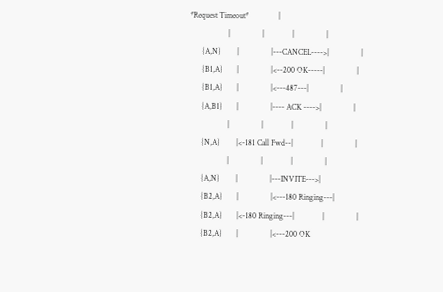*Request Timeout*               |
                   |                |              |                |
      {A,N}        |                |---CANCEL---->|                |
      {B1,A}       |                |<--200 OK-----|                |
      {B1,A}       |                |<---487---|                |
      {A,B1}       |                |---- ACK ---->|                |
                   |                |              |                |
      {N,A}        |<-181 Call Fwd--|              |                |
                   |                |              |                |
      {A,N}        |                |---INVITE--->|
      {B2,A}       |                |<---180 Ringing---|
      {B2,A}       |<-180 Ringing---|              |                |
      {B2,A}       |                |<---200 OK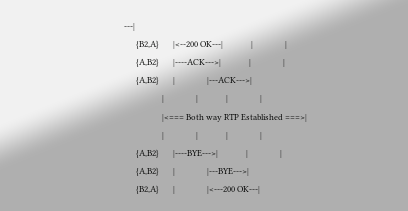---|
      {B2,A}       |<--200 OK---|              |                |
      {A,B2}       |----ACK--->|              |                |
      {A,B2}       |                |---ACK--->|
                   |                |              |                |
                   |<=== Both way RTP Established ===>|
                   |                |              |                |
      {A,B2}       |----BYE--->|              |                |
      {A,B2}       |                |---BYE--->|
      {B2,A}       |                |<---200 OK---|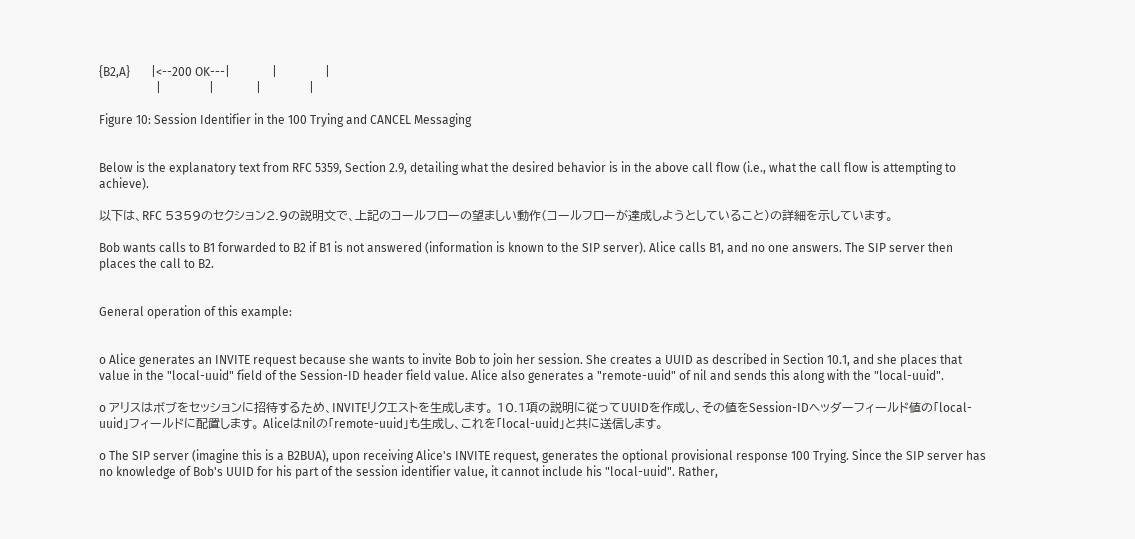{B2,A}       |<--200 OK---|              |                |
                   |                |              |                |

Figure 10: Session Identifier in the 100 Trying and CANCEL Messaging


Below is the explanatory text from RFC 5359, Section 2.9, detailing what the desired behavior is in the above call flow (i.e., what the call flow is attempting to achieve).

以下は、RFC 5359のセクション2.9の説明文で、上記のコールフローの望ましい動作(コールフローが達成しようとしていること)の詳細を示しています。

Bob wants calls to B1 forwarded to B2 if B1 is not answered (information is known to the SIP server). Alice calls B1, and no one answers. The SIP server then places the call to B2.


General operation of this example:


o Alice generates an INVITE request because she wants to invite Bob to join her session. She creates a UUID as described in Section 10.1, and she places that value in the "local-uuid" field of the Session-ID header field value. Alice also generates a "remote-uuid" of nil and sends this along with the "local-uuid".

o アリスはボブをセッションに招待するため、INVITEリクエストを生成します。 10.1項の説明に従ってUUIDを作成し、その値をSession-IDヘッダーフィールド値の「local-uuid」フィールドに配置します。 Aliceはnilの「remote-uuid」も生成し、これを「local-uuid」と共に送信します。

o The SIP server (imagine this is a B2BUA), upon receiving Alice's INVITE request, generates the optional provisional response 100 Trying. Since the SIP server has no knowledge of Bob's UUID for his part of the session identifier value, it cannot include his "local-uuid". Rather,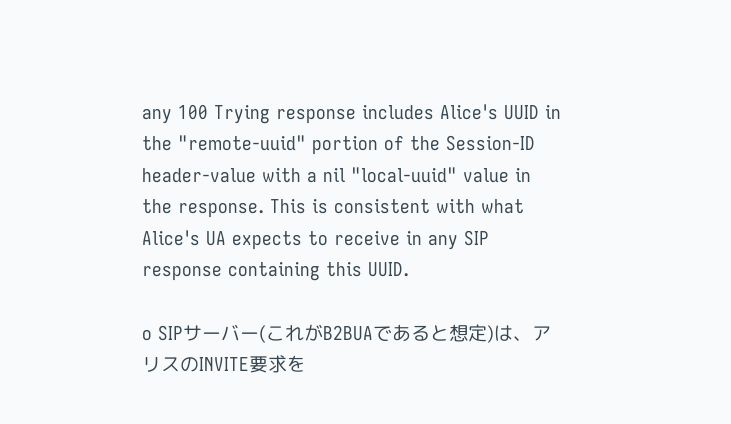any 100 Trying response includes Alice's UUID in the "remote-uuid" portion of the Session-ID header-value with a nil "local-uuid" value in the response. This is consistent with what Alice's UA expects to receive in any SIP response containing this UUID.

o SIPサーバー(これがB2BUAであると想定)は、アリスのINVITE要求を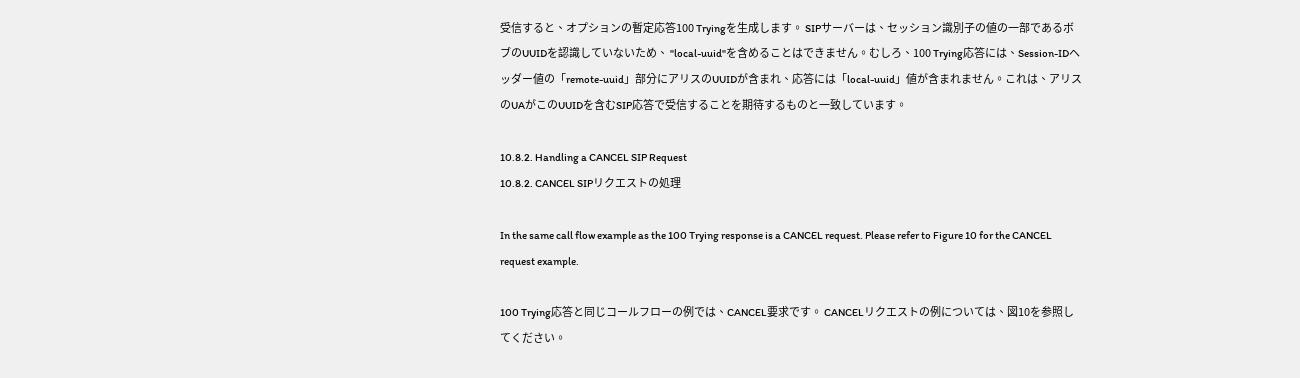受信すると、オプションの暫定応答100 Tryingを生成します。 SIPサーバーは、セッション識別子の値の一部であるボブのUUIDを認識していないため、 "local-uuid"を含めることはできません。むしろ、100 Trying応答には、Session-IDヘッダー値の「remote-uuid」部分にアリスのUUIDが含まれ、応答には「local-uuid」値が含まれません。これは、アリスのUAがこのUUIDを含むSIP応答で受信することを期待するものと一致しています。

10.8.2. Handling a CANCEL SIP Request
10.8.2. CANCEL SIPリクエストの処理

In the same call flow example as the 100 Trying response is a CANCEL request. Please refer to Figure 10 for the CANCEL request example.

100 Trying応答と同じコールフローの例では、CANCEL要求です。 CANCELリクエストの例については、図10を参照してください。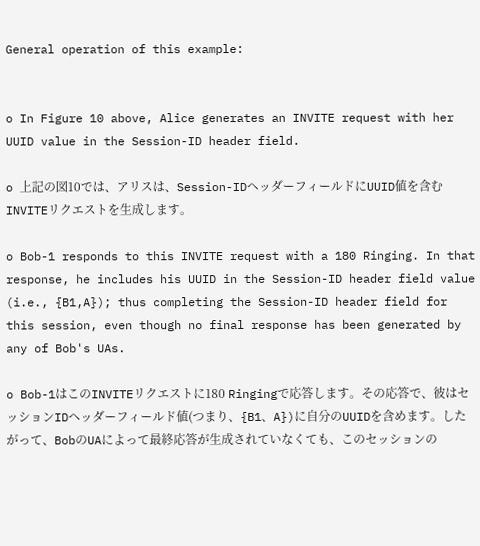General operation of this example:


o In Figure 10 above, Alice generates an INVITE request with her UUID value in the Session-ID header field.

o 上記の図10では、アリスは、Session-IDヘッダーフィールドにUUID値を含むINVITEリクエストを生成します。

o Bob-1 responds to this INVITE request with a 180 Ringing. In that response, he includes his UUID in the Session-ID header field value (i.e., {B1,A}); thus completing the Session-ID header field for this session, even though no final response has been generated by any of Bob's UAs.

o Bob-1はこのINVITEリクエストに180 Ringingで応答します。その応答で、彼はセッションIDヘッダーフィールド値(つまり、{B1、A})に自分のUUIDを含めます。したがって、BobのUAによって最終応答が生成されていなくても、このセッションの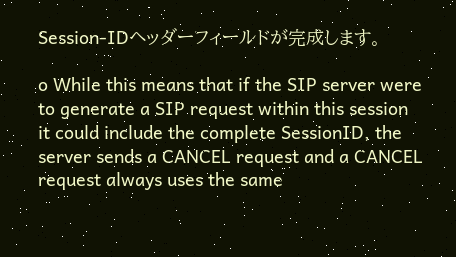Session-IDヘッダーフィールドが完成します。

o While this means that if the SIP server were to generate a SIP request within this session it could include the complete SessionID, the server sends a CANCEL request and a CANCEL request always uses the same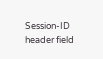Session-ID header field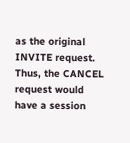as the original INVITE request. Thus, the CANCEL request would have a session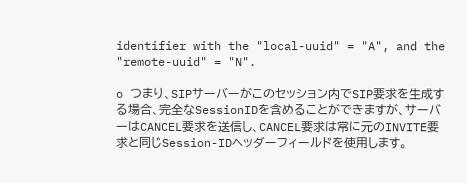identifier with the "local-uuid" = "A", and the "remote-uuid" = "N".

o つまり、SIPサーバーがこのセッション内でSIP要求を生成する場合、完全なSessionIDを含めることができますが、サーバーはCANCEL要求を送信し、CANCEL要求は常に元のINVITE要求と同じSession-IDヘッダーフィールドを使用します。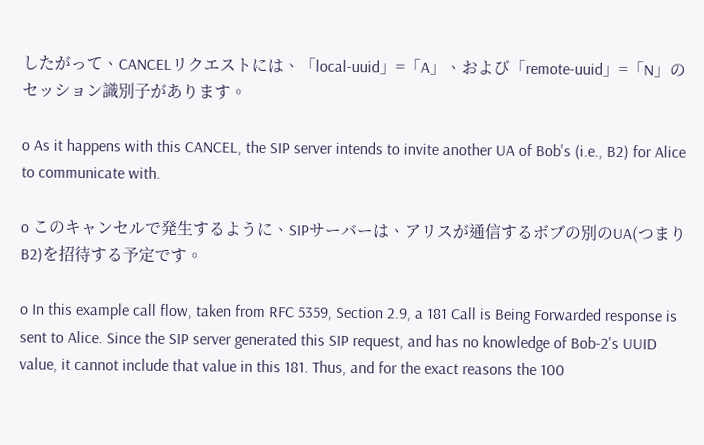したがって、CANCELリクエストには、「local-uuid」=「A」、および「remote-uuid」=「N」のセッション識別子があります。

o As it happens with this CANCEL, the SIP server intends to invite another UA of Bob's (i.e., B2) for Alice to communicate with.

o このキャンセルで発生するように、SIPサーバーは、アリスが通信するボブの別のUA(つまりB2)を招待する予定です。

o In this example call flow, taken from RFC 5359, Section 2.9, a 181 Call is Being Forwarded response is sent to Alice. Since the SIP server generated this SIP request, and has no knowledge of Bob-2's UUID value, it cannot include that value in this 181. Thus, and for the exact reasons the 100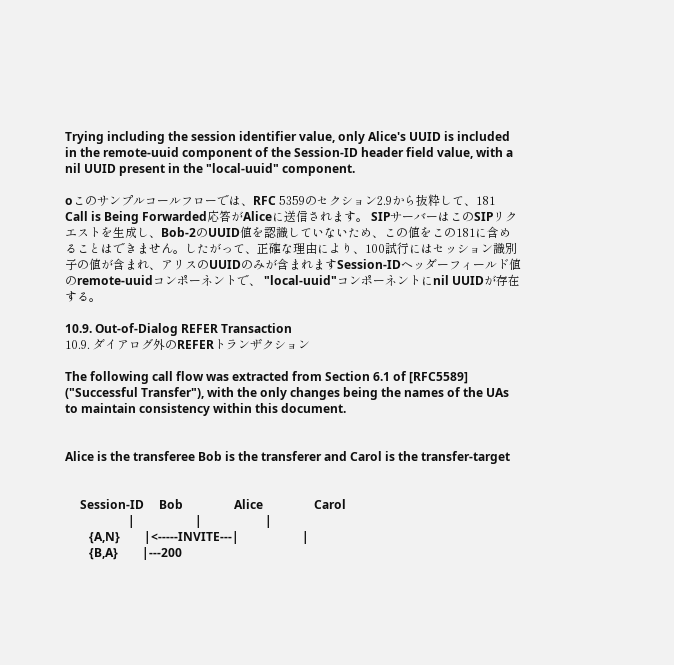Trying including the session identifier value, only Alice's UUID is included in the remote-uuid component of the Session-ID header field value, with a nil UUID present in the "local-uuid" component.

oこのサンプルコールフローでは、RFC 5359のセクション2.9から抜粋して、181 Call is Being Forwarded応答がAliceに送信されます。 SIPサーバーはこのSIPリクエストを生成し、Bob-2のUUID値を認識していないため、この値をこの181に含めることはできません。したがって、正確な理由により、100試行にはセッション識別子の値が含まれ、アリスのUUIDのみが含まれますSession-IDヘッダーフィールド値のremote-uuidコンポーネントで、 "local-uuid"コンポーネントにnil UUIDが存在する。

10.9. Out-of-Dialog REFER Transaction
10.9. ダイアログ外のREFERトランザクション

The following call flow was extracted from Section 6.1 of [RFC5589] ("Successful Transfer"), with the only changes being the names of the UAs to maintain consistency within this document.


Alice is the transferee Bob is the transferer and Carol is the transfer-target


     Session-ID     Bob                 Alice                 Carol
                     |                    |                     |
        {A,N}        |<-----INVITE---|                     |
        {B,A}        |---200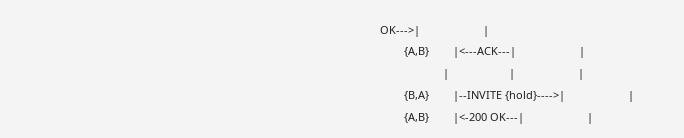OK--->|                     |
        {A,B}        |<---ACK---|                     |
                     |                    |                     |
        {B,A}        |--INVITE {hold}---->|                     |
        {A,B}        |<-200 OK---|                     |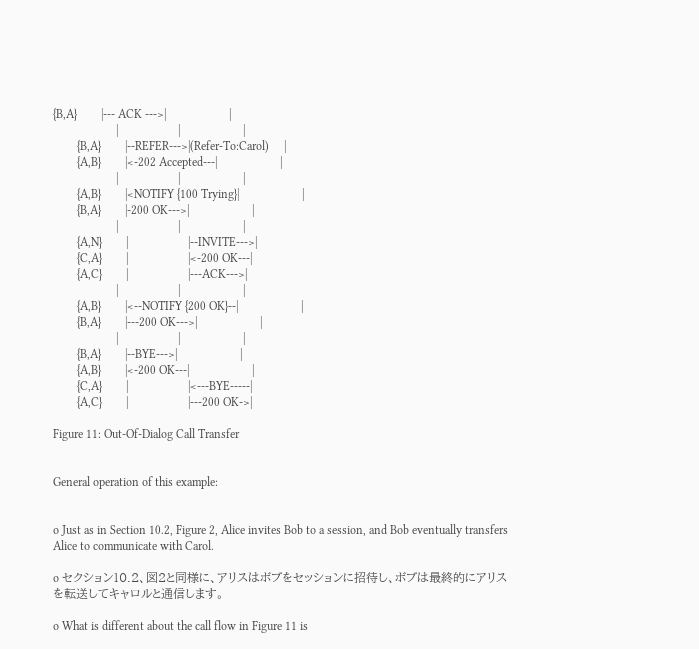{B,A}        |--- ACK --->|                     |
                     |                    |                     |
        {B,A}        |--REFER--->|(Refer-To:Carol)     |
        {A,B}        |<-202 Accepted---|                     |
                     |                    |                     |
        {A,B}        |<NOTIFY {100 Trying}|                     |
        {B,A}        |-200 OK--->|                     |
                     |                    |                     |
        {A,N}        |                    |--INVITE--->|
        {C,A}        |                    |<-200 OK---|
        {A,C}        |                    |---ACK--->|
                     |                    |                     |
        {A,B}        |<--NOTIFY {200 OK}--|                     |
        {B,A}        |---200 OK--->|                     |
                     |                    |                     |
        {B,A}        |--BYE--->|                     |
        {A,B}        |<-200 OK---|                     |
        {C,A}        |                    |<---BYE-----|
        {A,C}        |                    |---200 OK->|

Figure 11: Out-Of-Dialog Call Transfer


General operation of this example:


o Just as in Section 10.2, Figure 2, Alice invites Bob to a session, and Bob eventually transfers Alice to communicate with Carol.

o セクション10.2、図2と同様に、アリスはボブをセッションに招待し、ボブは最終的にアリスを転送してキャロルと通信します。

o What is different about the call flow in Figure 11 is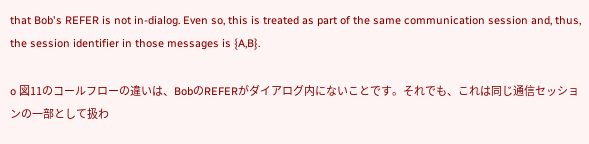that Bob's REFER is not in-dialog. Even so, this is treated as part of the same communication session and, thus, the session identifier in those messages is {A,B}.

o 図11のコールフローの違いは、BobのREFERがダイアログ内にないことです。それでも、これは同じ通信セッションの一部として扱わ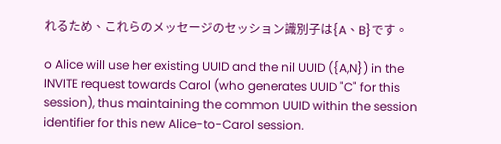れるため、これらのメッセージのセッション識別子は{A、B}です。

o Alice will use her existing UUID and the nil UUID ({A,N}) in the INVITE request towards Carol (who generates UUID "C" for this session), thus maintaining the common UUID within the session identifier for this new Alice-to-Carol session.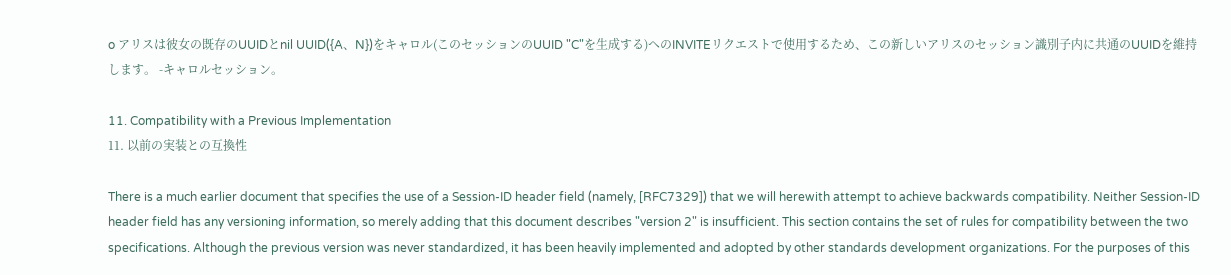o アリスは彼女の既存のUUIDとnil UUID({A、N})をキャロル(このセッションのUUID "C"を生成する)へのINVITEリクエストで使用するため、この新しいアリスのセッション識別子内に共通のUUIDを維持します。 -キャロルセッション。

11. Compatibility with a Previous Implementation
11. 以前の実装との互換性

There is a much earlier document that specifies the use of a Session-ID header field (namely, [RFC7329]) that we will herewith attempt to achieve backwards compatibility. Neither Session-ID header field has any versioning information, so merely adding that this document describes "version 2" is insufficient. This section contains the set of rules for compatibility between the two specifications. Although the previous version was never standardized, it has been heavily implemented and adopted by other standards development organizations. For the purposes of this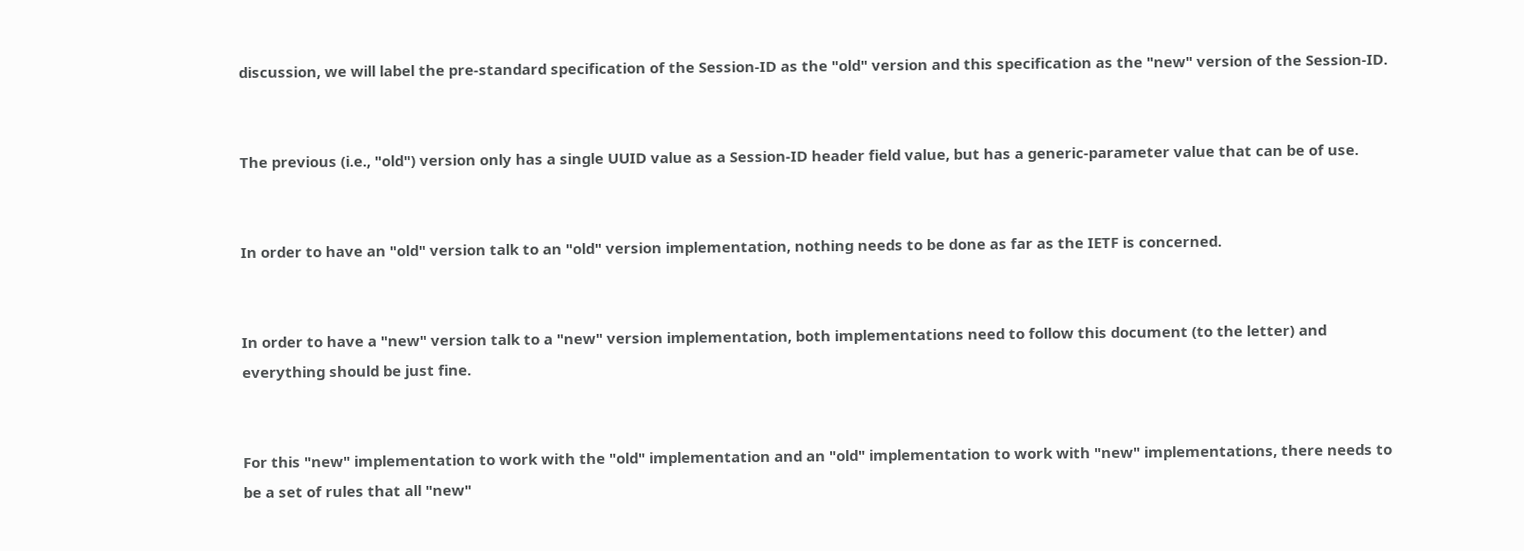discussion, we will label the pre-standard specification of the Session-ID as the "old" version and this specification as the "new" version of the Session-ID.


The previous (i.e., "old") version only has a single UUID value as a Session-ID header field value, but has a generic-parameter value that can be of use.


In order to have an "old" version talk to an "old" version implementation, nothing needs to be done as far as the IETF is concerned.


In order to have a "new" version talk to a "new" version implementation, both implementations need to follow this document (to the letter) and everything should be just fine.


For this "new" implementation to work with the "old" implementation and an "old" implementation to work with "new" implementations, there needs to be a set of rules that all "new"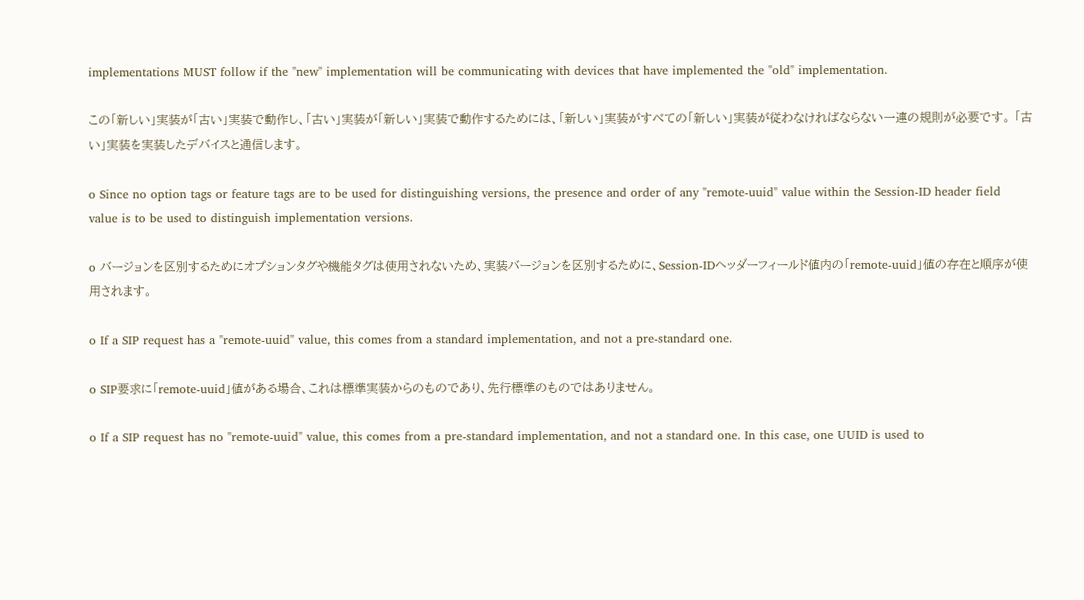implementations MUST follow if the "new" implementation will be communicating with devices that have implemented the "old" implementation.

この「新しい」実装が「古い」実装で動作し、「古い」実装が「新しい」実装で動作するためには、「新しい」実装がすべての「新しい」実装が従わなければならない一連の規則が必要です。 「古い」実装を実装したデバイスと通信します。

o Since no option tags or feature tags are to be used for distinguishing versions, the presence and order of any "remote-uuid" value within the Session-ID header field value is to be used to distinguish implementation versions.

o バージョンを区別するためにオプションタグや機能タグは使用されないため、実装バージョンを区別するために、Session-IDヘッダーフィールド値内の「remote-uuid」値の存在と順序が使用されます。

o If a SIP request has a "remote-uuid" value, this comes from a standard implementation, and not a pre-standard one.

o SIP要求に「remote-uuid」値がある場合、これは標準実装からのものであり、先行標準のものではありません。

o If a SIP request has no "remote-uuid" value, this comes from a pre-standard implementation, and not a standard one. In this case, one UUID is used to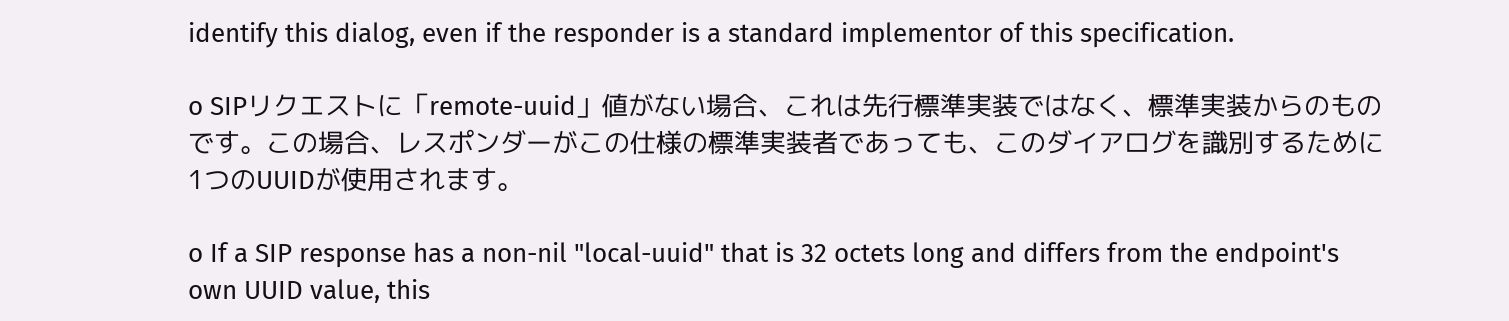identify this dialog, even if the responder is a standard implementor of this specification.

o SIPリクエストに「remote-uuid」値がない場合、これは先行標準実装ではなく、標準実装からのものです。この場合、レスポンダーがこの仕様の標準実装者であっても、このダイアログを識別するために1つのUUIDが使用されます。

o If a SIP response has a non-nil "local-uuid" that is 32 octets long and differs from the endpoint's own UUID value, this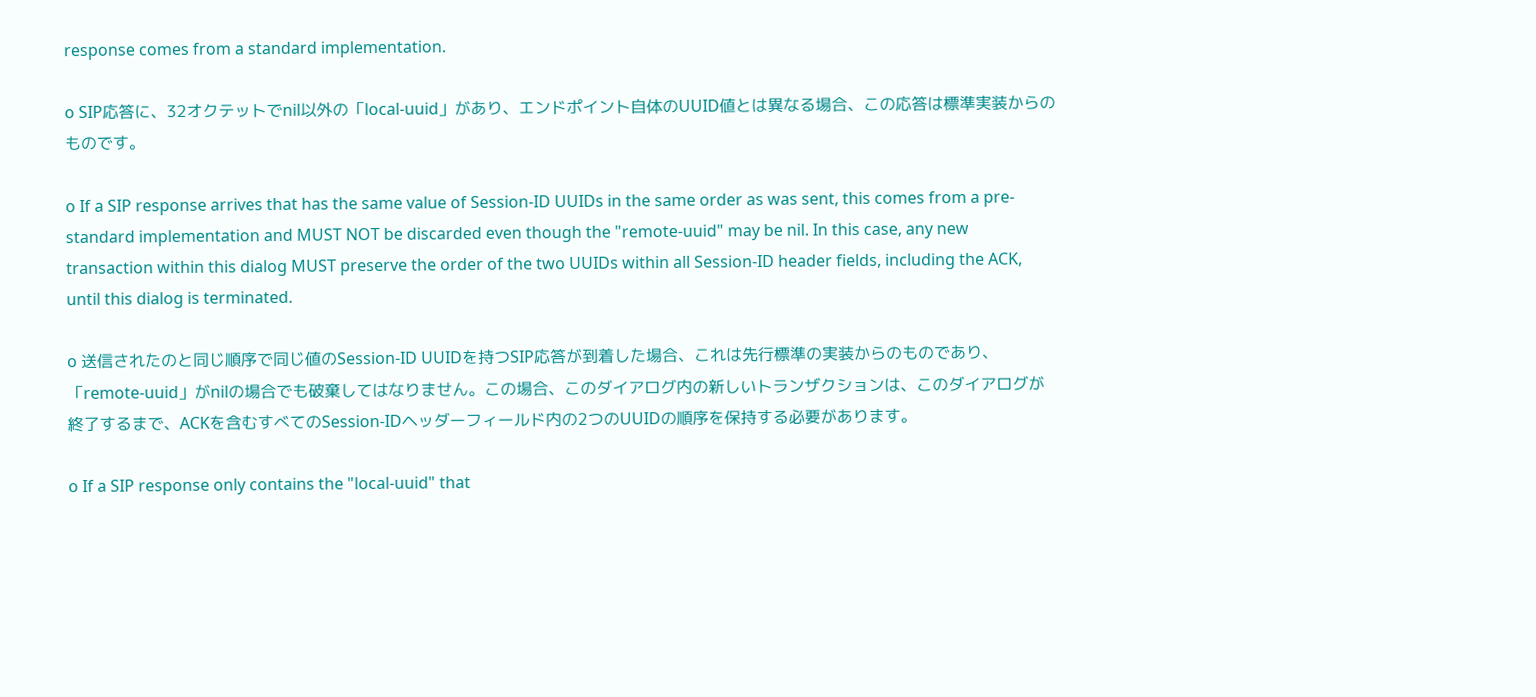response comes from a standard implementation.

o SIP応答に、32オクテットでnil以外の「local-uuid」があり、エンドポイント自体のUUID値とは異なる場合、この応答は標準実装からのものです。

o If a SIP response arrives that has the same value of Session-ID UUIDs in the same order as was sent, this comes from a pre-standard implementation and MUST NOT be discarded even though the "remote-uuid" may be nil. In this case, any new transaction within this dialog MUST preserve the order of the two UUIDs within all Session-ID header fields, including the ACK, until this dialog is terminated.

o 送信されたのと同じ順序で同じ値のSession-ID UUIDを持つSIP応答が到着した場合、これは先行標準の実装からのものであり、「remote-uuid」がnilの場合でも破棄してはなりません。この場合、このダイアログ内の新しいトランザクションは、このダイアログが終了するまで、ACKを含むすべてのSession-IDヘッダーフィールド内の2つのUUIDの順序を保持する必要があります。

o If a SIP response only contains the "local-uuid" that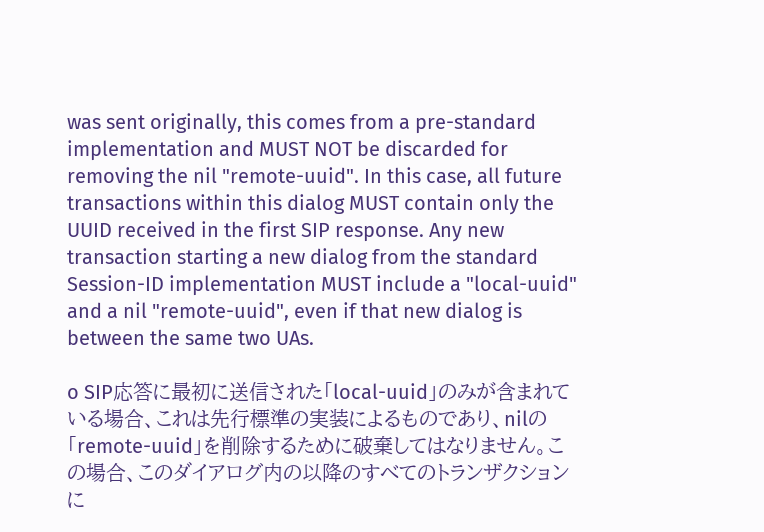was sent originally, this comes from a pre-standard implementation and MUST NOT be discarded for removing the nil "remote-uuid". In this case, all future transactions within this dialog MUST contain only the UUID received in the first SIP response. Any new transaction starting a new dialog from the standard Session-ID implementation MUST include a "local-uuid" and a nil "remote-uuid", even if that new dialog is between the same two UAs.

o SIP応答に最初に送信された「local-uuid」のみが含まれている場合、これは先行標準の実装によるものであり、nilの「remote-uuid」を削除するために破棄してはなりません。この場合、このダイアログ内の以降のすべてのトランザクションに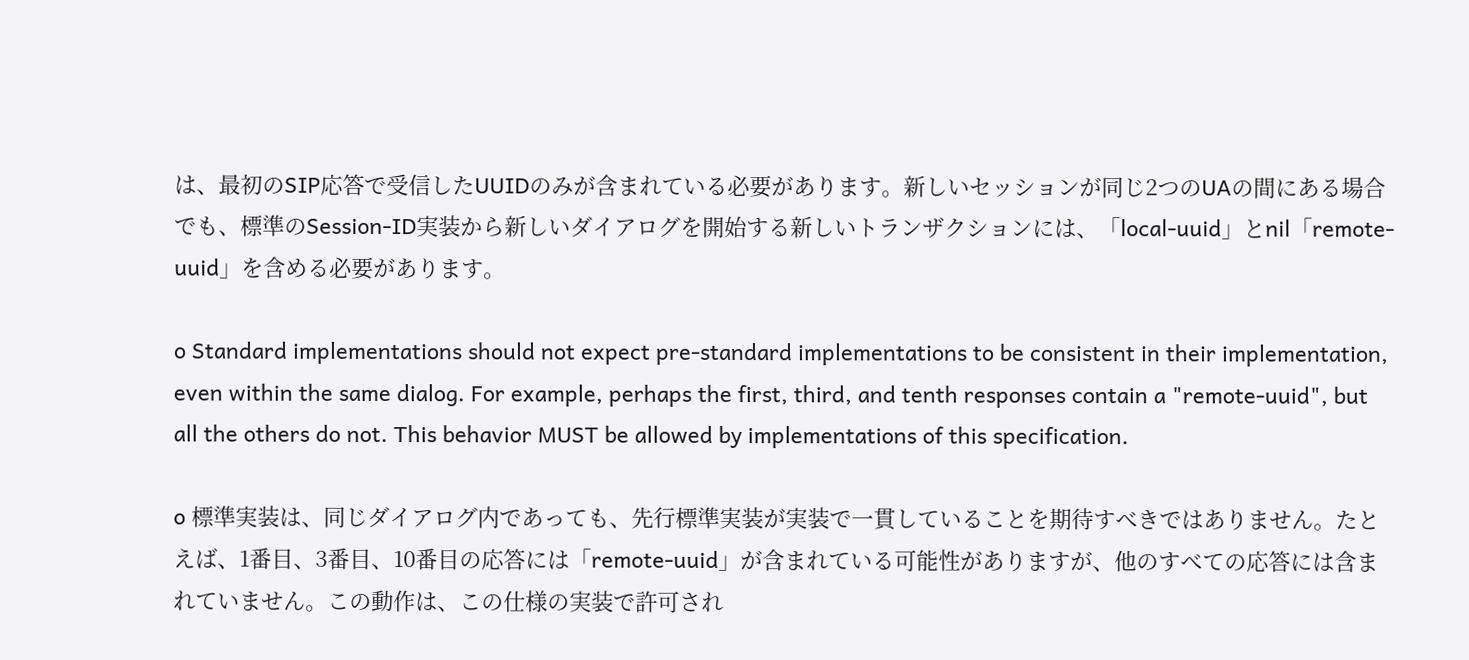は、最初のSIP応答で受信したUUIDのみが含まれている必要があります。新しいセッションが同じ2つのUAの間にある場合でも、標準のSession-ID実装から新しいダイアログを開始する新しいトランザクションには、「local-uuid」とnil「remote-uuid」を含める必要があります。

o Standard implementations should not expect pre-standard implementations to be consistent in their implementation, even within the same dialog. For example, perhaps the first, third, and tenth responses contain a "remote-uuid", but all the others do not. This behavior MUST be allowed by implementations of this specification.

o 標準実装は、同じダイアログ内であっても、先行標準実装が実装で一貫していることを期待すべきではありません。たとえば、1番目、3番目、10番目の応答には「remote-uuid」が含まれている可能性がありますが、他のすべての応答には含まれていません。この動作は、この仕様の実装で許可され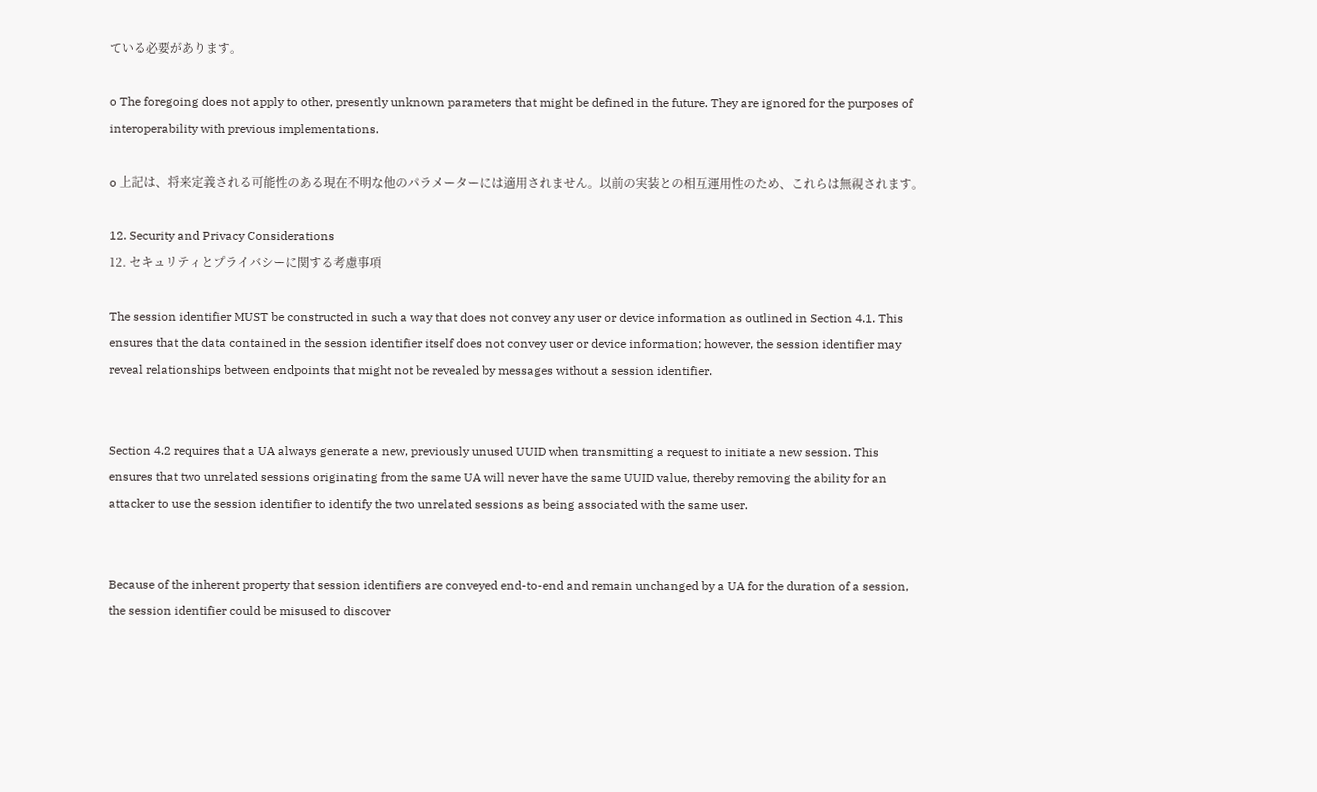ている必要があります。

o The foregoing does not apply to other, presently unknown parameters that might be defined in the future. They are ignored for the purposes of interoperability with previous implementations.

o 上記は、将来定義される可能性のある現在不明な他のパラメーターには適用されません。以前の実装との相互運用性のため、これらは無視されます。

12. Security and Privacy Considerations
12. セキュリティとプライバシーに関する考慮事項

The session identifier MUST be constructed in such a way that does not convey any user or device information as outlined in Section 4.1. This ensures that the data contained in the session identifier itself does not convey user or device information; however, the session identifier may reveal relationships between endpoints that might not be revealed by messages without a session identifier.


Section 4.2 requires that a UA always generate a new, previously unused UUID when transmitting a request to initiate a new session. This ensures that two unrelated sessions originating from the same UA will never have the same UUID value, thereby removing the ability for an attacker to use the session identifier to identify the two unrelated sessions as being associated with the same user.


Because of the inherent property that session identifiers are conveyed end-to-end and remain unchanged by a UA for the duration of a session, the session identifier could be misused to discover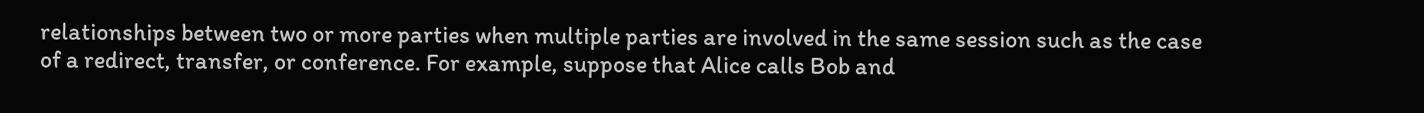relationships between two or more parties when multiple parties are involved in the same session such as the case of a redirect, transfer, or conference. For example, suppose that Alice calls Bob and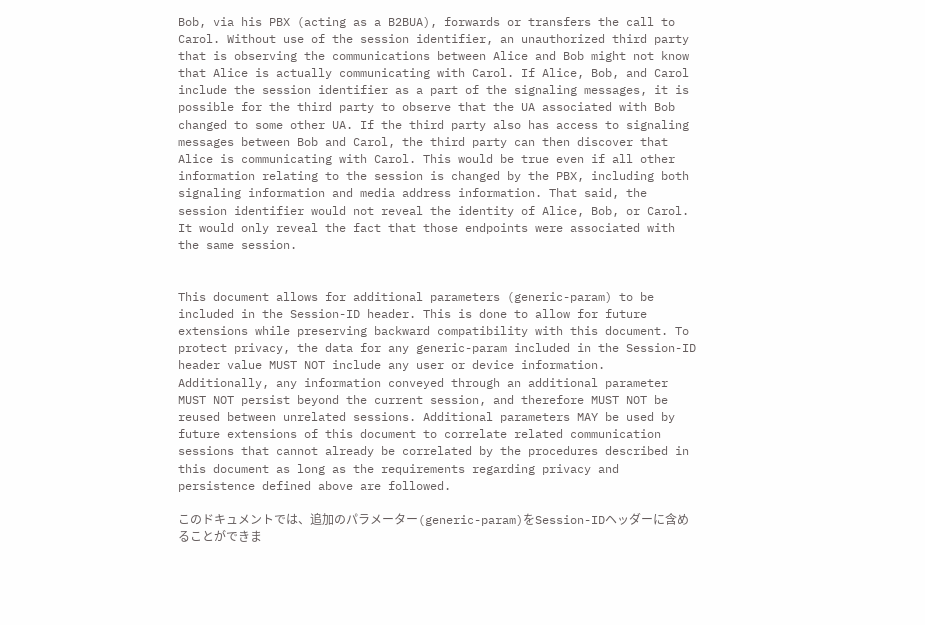Bob, via his PBX (acting as a B2BUA), forwards or transfers the call to Carol. Without use of the session identifier, an unauthorized third party that is observing the communications between Alice and Bob might not know that Alice is actually communicating with Carol. If Alice, Bob, and Carol include the session identifier as a part of the signaling messages, it is possible for the third party to observe that the UA associated with Bob changed to some other UA. If the third party also has access to signaling messages between Bob and Carol, the third party can then discover that Alice is communicating with Carol. This would be true even if all other information relating to the session is changed by the PBX, including both signaling information and media address information. That said, the session identifier would not reveal the identity of Alice, Bob, or Carol. It would only reveal the fact that those endpoints were associated with the same session.


This document allows for additional parameters (generic-param) to be included in the Session-ID header. This is done to allow for future extensions while preserving backward compatibility with this document. To protect privacy, the data for any generic-param included in the Session-ID header value MUST NOT include any user or device information. Additionally, any information conveyed through an additional parameter MUST NOT persist beyond the current session, and therefore MUST NOT be reused between unrelated sessions. Additional parameters MAY be used by future extensions of this document to correlate related communication sessions that cannot already be correlated by the procedures described in this document as long as the requirements regarding privacy and persistence defined above are followed.

このドキュメントでは、追加のパラメーター(generic-param)をSession-IDヘッダーに含めることができま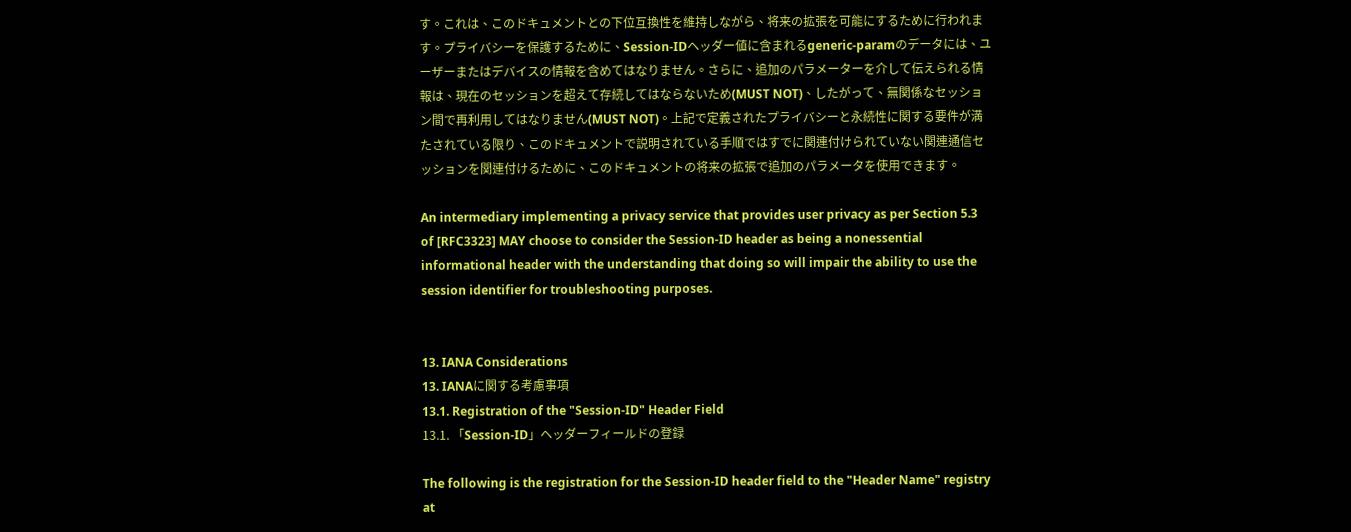す。これは、このドキュメントとの下位互換性を維持しながら、将来の拡張を可能にするために行われます。プライバシーを保護するために、Session-IDヘッダー値に含まれるgeneric-paramのデータには、ユーザーまたはデバイスの情報を含めてはなりません。さらに、追加のパラメーターを介して伝えられる情報は、現在のセッションを超えて存続してはならないため(MUST NOT)、したがって、無関係なセッション間で再利用してはなりません(MUST NOT)。上記で定義されたプライバシーと永続性に関する要件が満たされている限り、このドキュメントで説明されている手順ではすでに関連付けられていない関連通信セッションを関連付けるために、このドキュメントの将来の拡張で追加のパラメータを使用できます。

An intermediary implementing a privacy service that provides user privacy as per Section 5.3 of [RFC3323] MAY choose to consider the Session-ID header as being a nonessential informational header with the understanding that doing so will impair the ability to use the session identifier for troubleshooting purposes.


13. IANA Considerations
13. IANAに関する考慮事項
13.1. Registration of the "Session-ID" Header Field
13.1. 「Session-ID」ヘッダーフィールドの登録

The following is the registration for the Session-ID header field to the "Header Name" registry at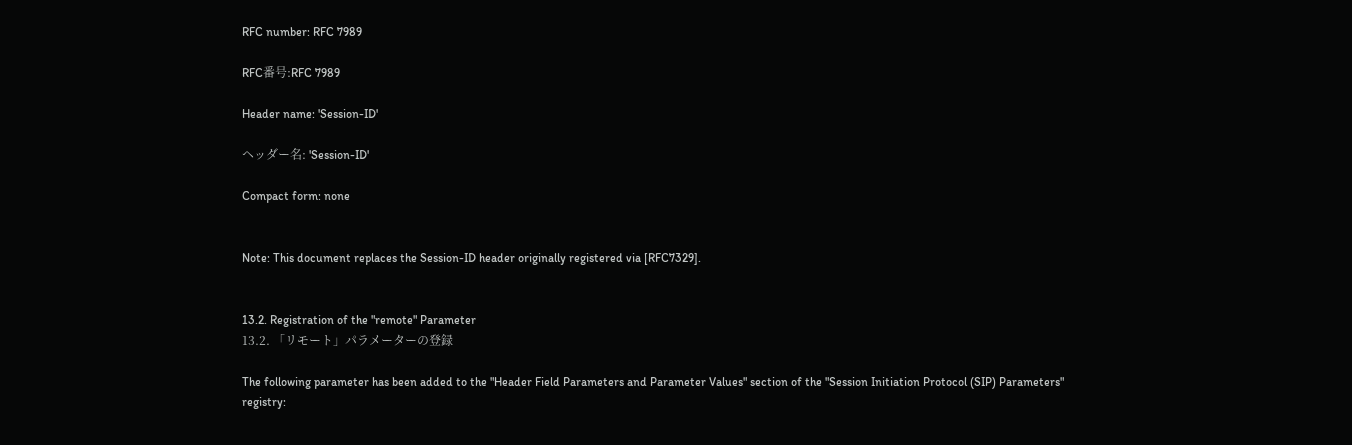RFC number: RFC 7989

RFC番号:RFC 7989

Header name: 'Session-ID'

ヘッダー名: 'Session-ID'

Compact form: none


Note: This document replaces the Session-ID header originally registered via [RFC7329].


13.2. Registration of the "remote" Parameter
13.2. 「リモート」パラメーターの登録

The following parameter has been added to the "Header Field Parameters and Parameter Values" section of the "Session Initiation Protocol (SIP) Parameters" registry: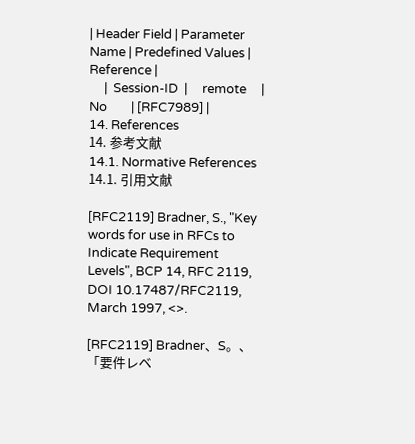| Header Field | Parameter Name | Predefined Values | Reference |
     |  Session-ID  |     remote     |         No        | [RFC7989] |
14. References
14. 参考文献
14.1. Normative References
14.1. 引用文献

[RFC2119] Bradner, S., "Key words for use in RFCs to Indicate Requirement Levels", BCP 14, RFC 2119, DOI 10.17487/RFC2119, March 1997, <>.

[RFC2119] Bradner、S。、「要件レベ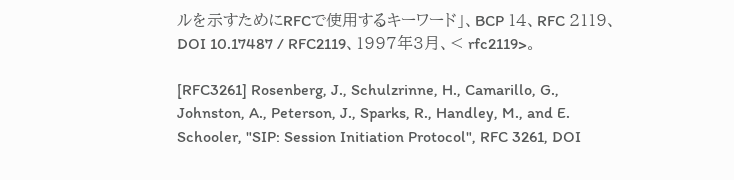ルを示すためにRFCで使用するキーワード」、BCP 14、RFC 2119、DOI 10.17487 / RFC2119、1997年3月、< rfc2119>。

[RFC3261] Rosenberg, J., Schulzrinne, H., Camarillo, G., Johnston, A., Peterson, J., Sparks, R., Handley, M., and E. Schooler, "SIP: Session Initiation Protocol", RFC 3261, DOI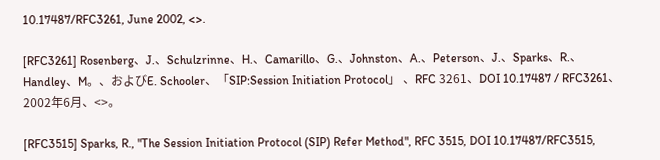10.17487/RFC3261, June 2002, <>.

[RFC3261] Rosenberg、J.、Schulzrinne、H.、Camarillo、G.、Johnston、A.、Peterson、J.、Sparks、R.、Handley、M。、およびE. Schooler、「SIP:Session Initiation Protocol」 、RFC 3261、DOI 10.17487 / RFC3261、2002年6月、<>。

[RFC3515] Sparks, R., "The Session Initiation Protocol (SIP) Refer Method", RFC 3515, DOI 10.17487/RFC3515,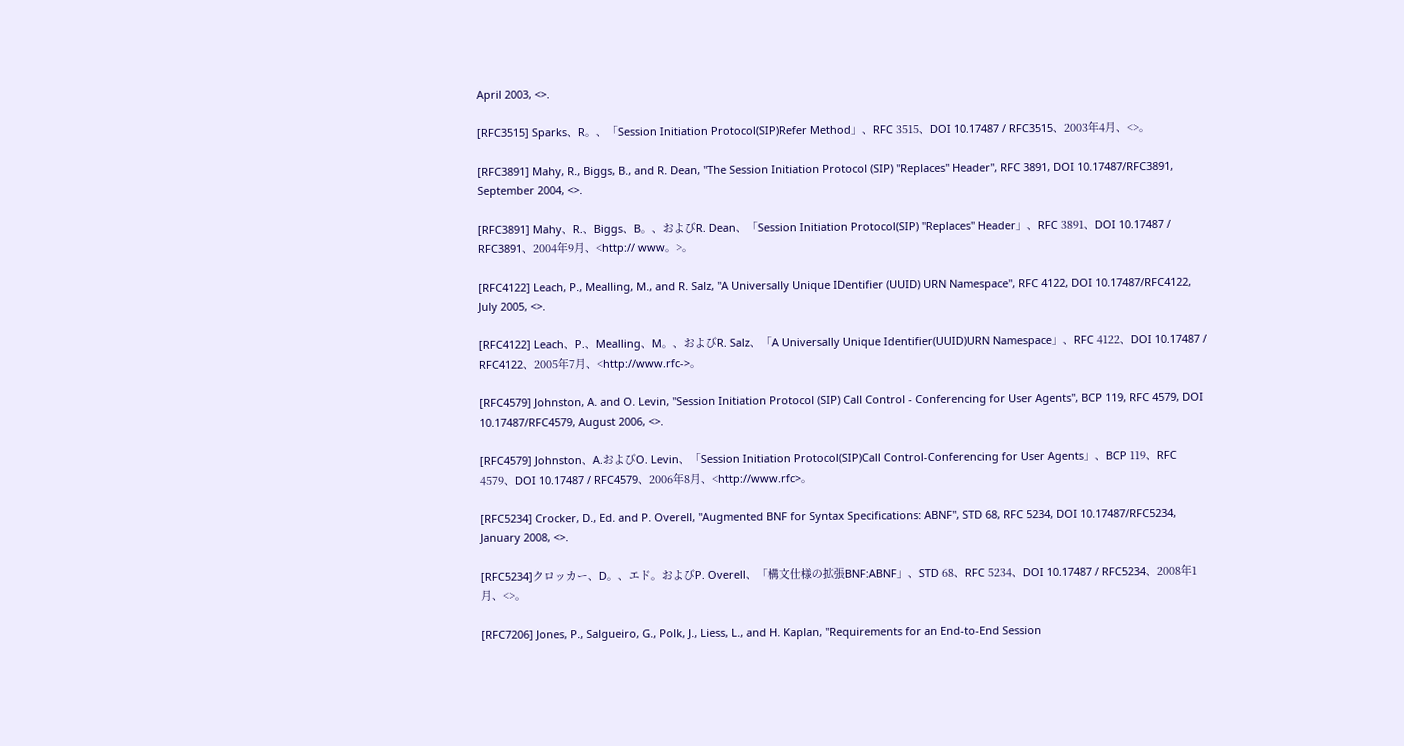April 2003, <>.

[RFC3515] Sparks、R。、「Session Initiation Protocol(SIP)Refer Method」、RFC 3515、DOI 10.17487 / RFC3515、2003年4月、<>。

[RFC3891] Mahy, R., Biggs, B., and R. Dean, "The Session Initiation Protocol (SIP) "Replaces" Header", RFC 3891, DOI 10.17487/RFC3891, September 2004, <>.

[RFC3891] Mahy、R.、Biggs、B。、およびR. Dean、「Session Initiation Protocol(SIP) "Replaces" Header」、RFC 3891、DOI 10.17487 / RFC3891、2004年9月、<http:// www。>。

[RFC4122] Leach, P., Mealling, M., and R. Salz, "A Universally Unique IDentifier (UUID) URN Namespace", RFC 4122, DOI 10.17487/RFC4122, July 2005, <>.

[RFC4122] Leach、P.、Mealling、M。、およびR. Salz、「A Universally Unique Identifier(UUID)URN Namespace」、RFC 4122、DOI 10.17487 / RFC4122、2005年7月、<http://www.rfc->。

[RFC4579] Johnston, A. and O. Levin, "Session Initiation Protocol (SIP) Call Control - Conferencing for User Agents", BCP 119, RFC 4579, DOI 10.17487/RFC4579, August 2006, <>.

[RFC4579] Johnston、A.およびO. Levin、「Session Initiation Protocol(SIP)Call Control-Conferencing for User Agents」、BCP 119、RFC 4579、DOI 10.17487 / RFC4579、2006年8月、<http://www.rfc>。

[RFC5234] Crocker, D., Ed. and P. Overell, "Augmented BNF for Syntax Specifications: ABNF", STD 68, RFC 5234, DOI 10.17487/RFC5234, January 2008, <>.

[RFC5234]クロッカー、D。、エド。およびP. Overell、「構文仕様の拡張BNF:ABNF」、STD 68、RFC 5234、DOI 10.17487 / RFC5234、2008年1月、<>。

[RFC7206] Jones, P., Salgueiro, G., Polk, J., Liess, L., and H. Kaplan, "Requirements for an End-to-End Session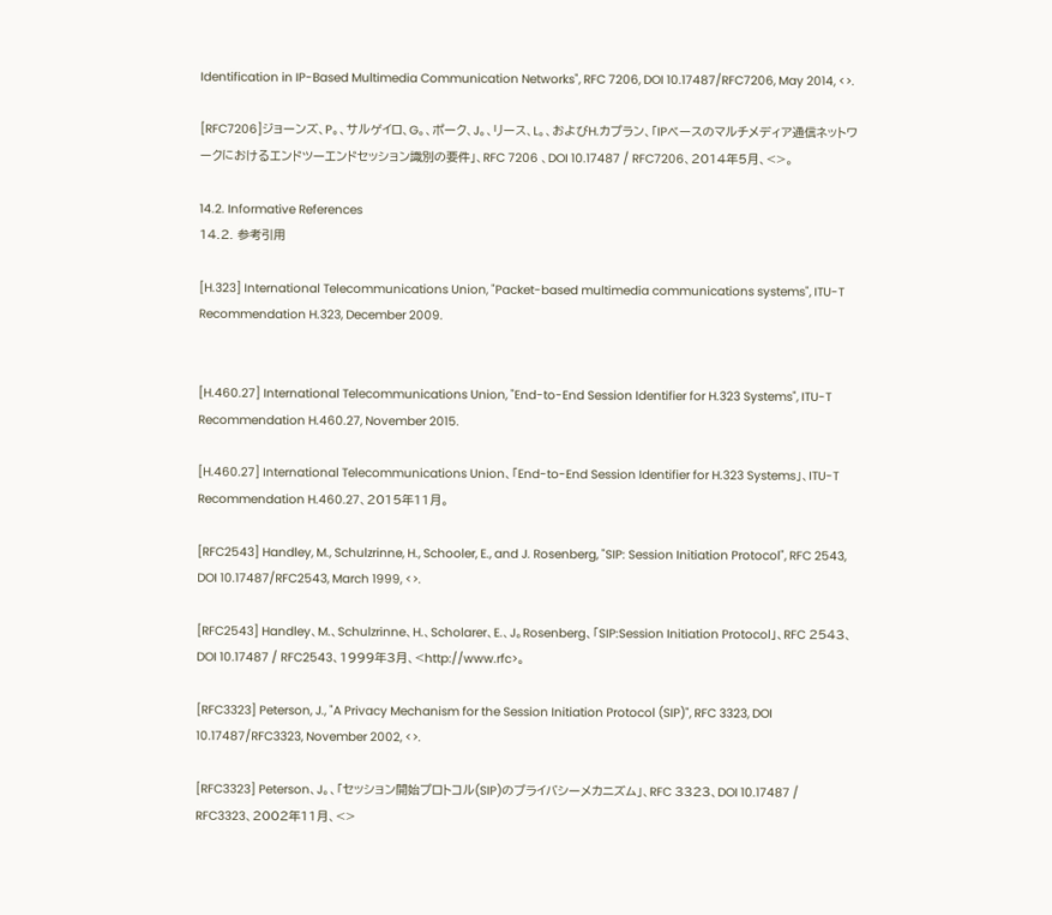Identification in IP-Based Multimedia Communication Networks", RFC 7206, DOI 10.17487/RFC7206, May 2014, <>.

[RFC7206]ジョーンズ、P。、サルゲイロ、G。、ポーク、J。、リース、L。、およびH.カプラン、「IPベースのマルチメディア通信ネットワークにおけるエンドツーエンドセッション識別の要件」、RFC 7206 、DOI 10.17487 / RFC7206、2014年5月、<>。

14.2. Informative References
14.2. 参考引用

[H.323] International Telecommunications Union, "Packet-based multimedia communications systems", ITU-T Recommendation H.323, December 2009.


[H.460.27] International Telecommunications Union, "End-to-End Session Identifier for H.323 Systems", ITU-T Recommendation H.460.27, November 2015.

[H.460.27] International Telecommunications Union、「End-to-End Session Identifier for H.323 Systems」、ITU-T Recommendation H.460.27、2015年11月。

[RFC2543] Handley, M., Schulzrinne, H., Schooler, E., and J. Rosenberg, "SIP: Session Initiation Protocol", RFC 2543, DOI 10.17487/RFC2543, March 1999, <>.

[RFC2543] Handley、M.、Schulzrinne、H.、Scholarer、E.、J。Rosenberg、「SIP:Session Initiation Protocol」、RFC 2543、DOI 10.17487 / RFC2543、1999年3月、<http://www.rfc>。

[RFC3323] Peterson, J., "A Privacy Mechanism for the Session Initiation Protocol (SIP)", RFC 3323, DOI 10.17487/RFC3323, November 2002, <>.

[RFC3323] Peterson、J。、「セッション開始プロトコル(SIP)のプライバシーメカニズム」、RFC 3323、DOI 10.17487 / RFC3323、2002年11月、<>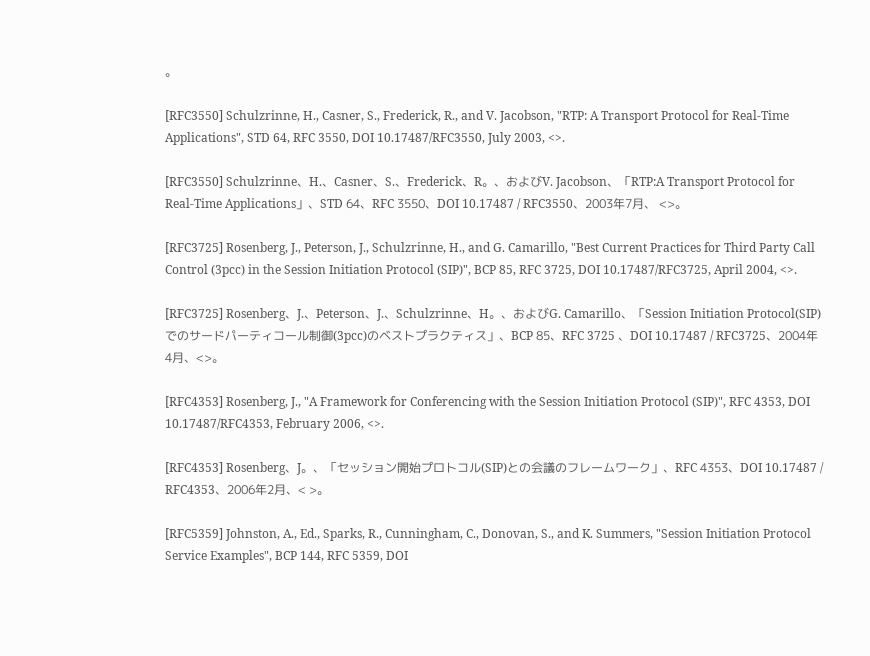。

[RFC3550] Schulzrinne, H., Casner, S., Frederick, R., and V. Jacobson, "RTP: A Transport Protocol for Real-Time Applications", STD 64, RFC 3550, DOI 10.17487/RFC3550, July 2003, <>.

[RFC3550] Schulzrinne、H.、Casner、S.、Frederick、R。、およびV. Jacobson、「RTP:A Transport Protocol for Real-Time Applications」、STD 64、RFC 3550、DOI 10.17487 / RFC3550、2003年7月、 <>。

[RFC3725] Rosenberg, J., Peterson, J., Schulzrinne, H., and G. Camarillo, "Best Current Practices for Third Party Call Control (3pcc) in the Session Initiation Protocol (SIP)", BCP 85, RFC 3725, DOI 10.17487/RFC3725, April 2004, <>.

[RFC3725] Rosenberg、J.、Peterson、J.、Schulzrinne、H。、およびG. Camarillo、「Session Initiation Protocol(SIP)でのサードパーティコール制御(3pcc)のベストプラクティス」、BCP 85、RFC 3725 、DOI 10.17487 / RFC3725、2004年4月、<>。

[RFC4353] Rosenberg, J., "A Framework for Conferencing with the Session Initiation Protocol (SIP)", RFC 4353, DOI 10.17487/RFC4353, February 2006, <>.

[RFC4353] Rosenberg、J。、「セッション開始プロトコル(SIP)との会議のフレームワーク」、RFC 4353、DOI 10.17487 / RFC4353、2006年2月、< >。

[RFC5359] Johnston, A., Ed., Sparks, R., Cunningham, C., Donovan, S., and K. Summers, "Session Initiation Protocol Service Examples", BCP 144, RFC 5359, DOI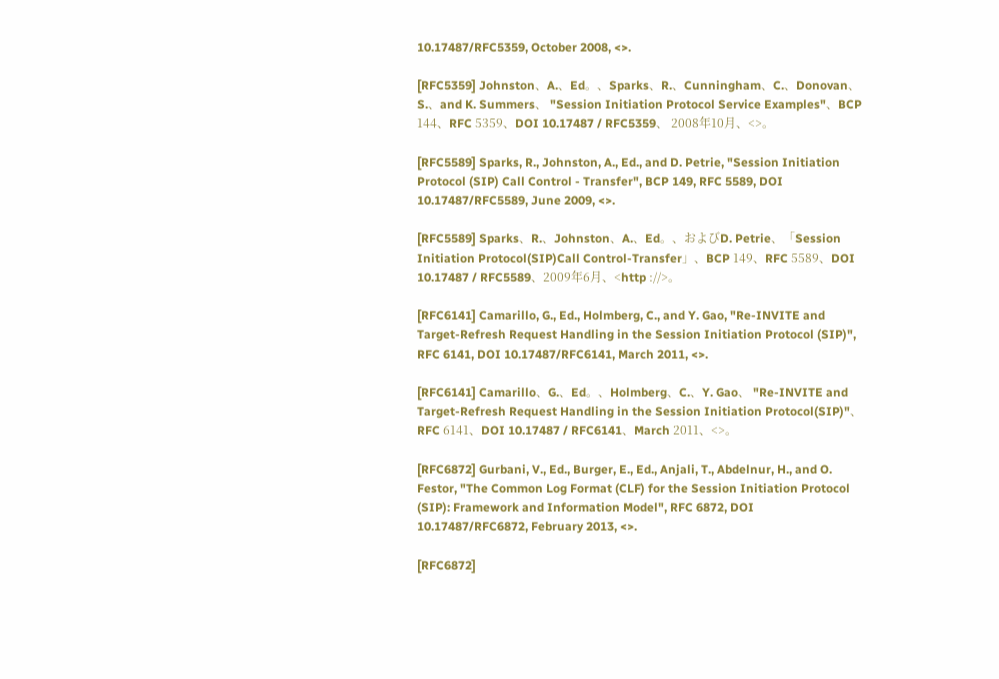10.17487/RFC5359, October 2008, <>.

[RFC5359] Johnston、A.、Ed。、Sparks、R.、Cunningham、C.、Donovan、S.、and K. Summers、 "Session Initiation Protocol Service Examples"、BCP 144、RFC 5359、DOI 10.17487 / RFC5359、 2008年10月、<>。

[RFC5589] Sparks, R., Johnston, A., Ed., and D. Petrie, "Session Initiation Protocol (SIP) Call Control - Transfer", BCP 149, RFC 5589, DOI 10.17487/RFC5589, June 2009, <>.

[RFC5589] Sparks、R.、Johnston、A.、Ed。、およびD. Petrie、「Session Initiation Protocol(SIP)Call Control-Transfer」、BCP 149、RFC 5589、DOI 10.17487 / RFC5589、2009年6月、<http ://>。

[RFC6141] Camarillo, G., Ed., Holmberg, C., and Y. Gao, "Re-INVITE and Target-Refresh Request Handling in the Session Initiation Protocol (SIP)", RFC 6141, DOI 10.17487/RFC6141, March 2011, <>.

[RFC6141] Camarillo、G.、Ed。、Holmberg、C.、Y. Gao、 "Re-INVITE and Target-Refresh Request Handling in the Session Initiation Protocol(SIP)"、RFC 6141、DOI 10.17487 / RFC6141、March 2011、<>。

[RFC6872] Gurbani, V., Ed., Burger, E., Ed., Anjali, T., Abdelnur, H., and O. Festor, "The Common Log Format (CLF) for the Session Initiation Protocol (SIP): Framework and Information Model", RFC 6872, DOI 10.17487/RFC6872, February 2013, <>.

[RFC6872]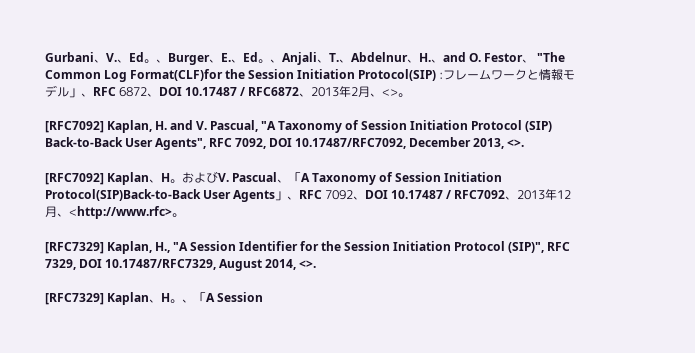Gurbani、V.、Ed。、Burger、E.、Ed。、Anjali、T.、Abdelnur、H.、and O. Festor、 "The Common Log Format(CLF)for the Session Initiation Protocol(SIP) :フレームワークと情報モデル」、RFC 6872、DOI 10.17487 / RFC6872、2013年2月、<>。

[RFC7092] Kaplan, H. and V. Pascual, "A Taxonomy of Session Initiation Protocol (SIP) Back-to-Back User Agents", RFC 7092, DOI 10.17487/RFC7092, December 2013, <>.

[RFC7092] Kaplan、H。およびV. Pascual、「A Taxonomy of Session Initiation Protocol(SIP)Back-to-Back User Agents」、RFC 7092、DOI 10.17487 / RFC7092、2013年12月、<http://www.rfc>。

[RFC7329] Kaplan, H., "A Session Identifier for the Session Initiation Protocol (SIP)", RFC 7329, DOI 10.17487/RFC7329, August 2014, <>.

[RFC7329] Kaplan、H。、「A Session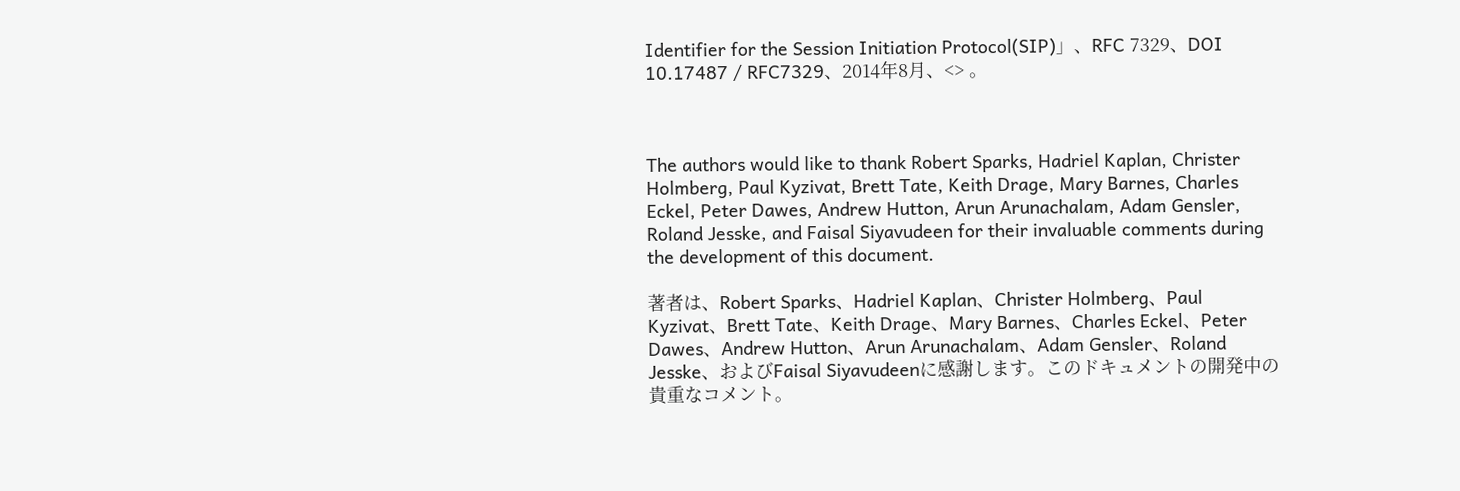Identifier for the Session Initiation Protocol(SIP)」、RFC 7329、DOI 10.17487 / RFC7329、2014年8月、<> 。



The authors would like to thank Robert Sparks, Hadriel Kaplan, Christer Holmberg, Paul Kyzivat, Brett Tate, Keith Drage, Mary Barnes, Charles Eckel, Peter Dawes, Andrew Hutton, Arun Arunachalam, Adam Gensler, Roland Jesske, and Faisal Siyavudeen for their invaluable comments during the development of this document.

著者は、Robert Sparks、Hadriel Kaplan、Christer Holmberg、Paul Kyzivat、Brett Tate、Keith Drage、Mary Barnes、Charles Eckel、Peter Dawes、Andrew Hutton、Arun Arunachalam、Adam Gensler、Roland Jesske、およびFaisal Siyavudeenに感謝します。このドキュメントの開発中の貴重なコメント。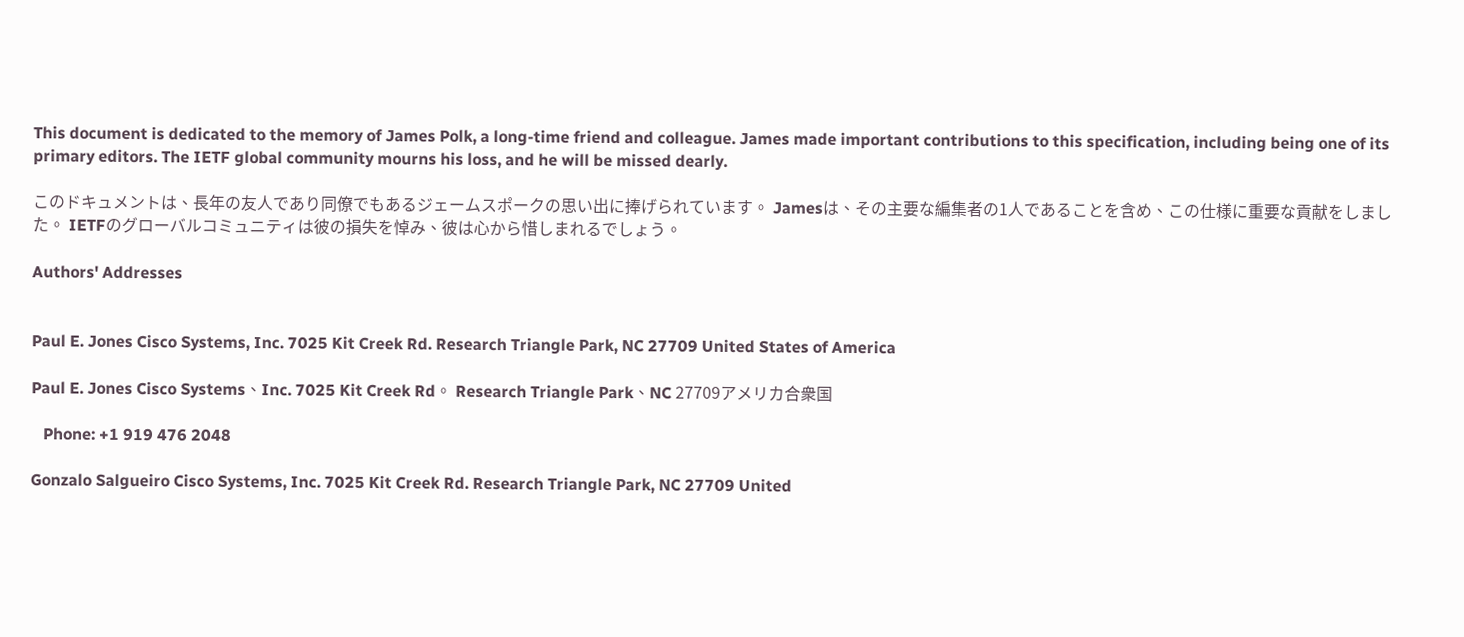This document is dedicated to the memory of James Polk, a long-time friend and colleague. James made important contributions to this specification, including being one of its primary editors. The IETF global community mourns his loss, and he will be missed dearly.

このドキュメントは、長年の友人であり同僚でもあるジェームスポークの思い出に捧げられています。 Jamesは、その主要な編集者の1人であることを含め、この仕様に重要な貢献をしました。 IETFのグローバルコミュニティは彼の損失を悼み、彼は心から惜しまれるでしょう。

Authors' Addresses


Paul E. Jones Cisco Systems, Inc. 7025 Kit Creek Rd. Research Triangle Park, NC 27709 United States of America

Paul E. Jones Cisco Systems、Inc. 7025 Kit Creek Rd。 Research Triangle Park、NC 27709アメリカ合衆国

   Phone: +1 919 476 2048

Gonzalo Salgueiro Cisco Systems, Inc. 7025 Kit Creek Rd. Research Triangle Park, NC 27709 United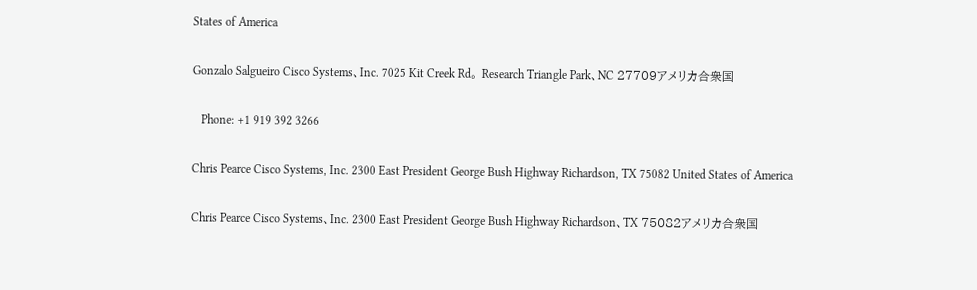States of America

Gonzalo Salgueiro Cisco Systems、Inc. 7025 Kit Creek Rd。 Research Triangle Park、NC 27709アメリカ合衆国

   Phone: +1 919 392 3266

Chris Pearce Cisco Systems, Inc. 2300 East President George Bush Highway Richardson, TX 75082 United States of America

Chris Pearce Cisco Systems、Inc. 2300 East President George Bush Highway Richardson、TX 75082アメリカ合衆国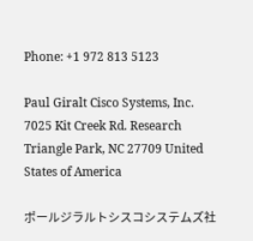Phone: +1 972 813 5123

Paul Giralt Cisco Systems, Inc. 7025 Kit Creek Rd. Research Triangle Park, NC 27709 United States of America

ポールジラルトシスコシステムズ社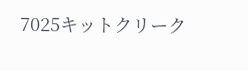7025キットクリーク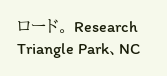ロード。 Research Triangle Park、NC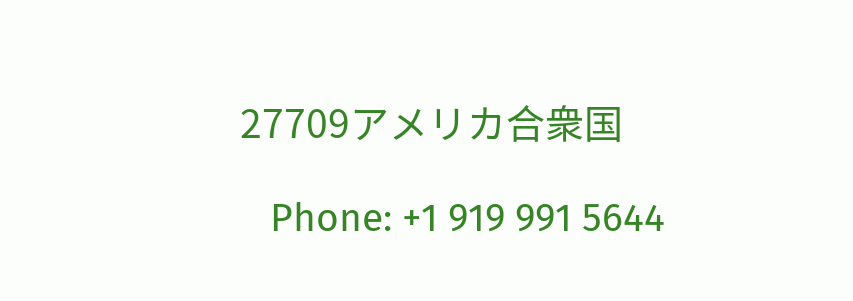27709アメリカ合衆国

   Phone: +1 919 991 5644